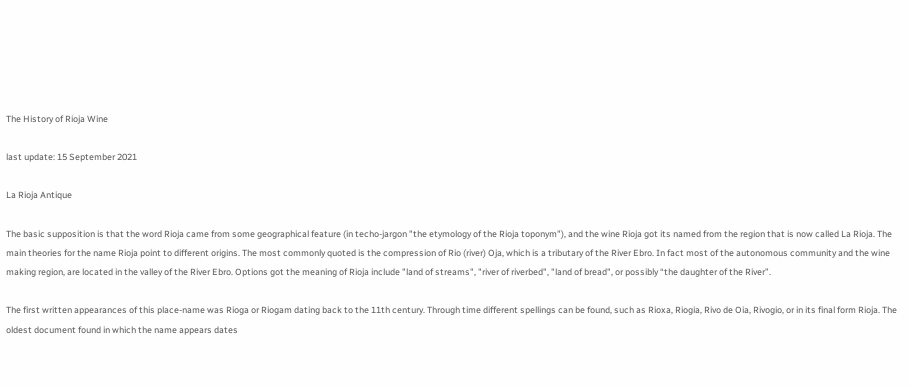The History of Rioja Wine

last update: 15 September 2021

La Rioja Antique

The basic supposition is that the word Rioja came from some geographical feature (in techo-jargon "the etymology of the Rioja toponym"), and the wine Rioja got its named from the region that is now called La Rioja. The main theories for the name Rioja point to different origins. The most commonly quoted is the compression of Rio (river) Oja, which is a tributary of the River Ebro. In fact most of the autonomous community and the wine making region, are located in the valley of the River Ebro. Options got the meaning of Rioja include "land of streams", "river of riverbed", "land of bread", or possibly “the daughter of the River”.

The first written appearances of this place-name was Rioga or Riogam dating back to the 11th century. Through time different spellings can be found, such as Rioxa, Riogia, Rivo de Oia, Rivogio, or in its final form Rioja. The oldest document found in which the name appears dates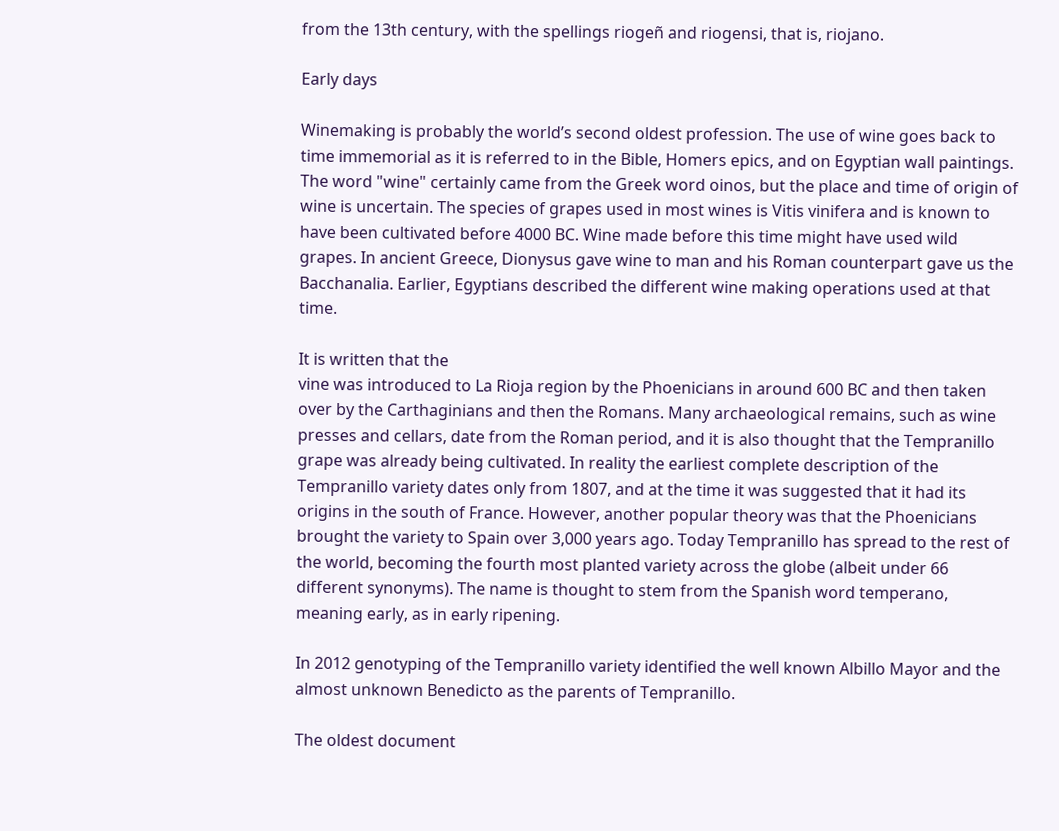from the 13th century, with the spellings riogeñ and riogensi, that is, riojano.

Early days

Winemaking is probably the world’s second oldest profession. The use of wine goes back to time immemorial as it is referred to in the Bible, Homers epics, and on Egyptian wall paintings. The word "wine" certainly came from the Greek word oinos, but the place and time of origin of wine is uncertain. The species of grapes used in most wines is Vitis vinifera and is known to have been cultivated before 4000 BC. Wine made before this time might have used wild grapes. In ancient Greece, Dionysus gave wine to man and his Roman counterpart gave us the Bacchanalia. Earlier, Egyptians described the different wine making operations used at that time.

It is written that the
vine was introduced to La Rioja region by the Phoenicians in around 600 BC and then taken over by the Carthaginians and then the Romans. Many archaeological remains, such as wine presses and cellars, date from the Roman period, and it is also thought that the Tempranillo grape was already being cultivated. In reality the earliest complete description of the Tempranillo variety dates only from 1807, and at the time it was suggested that it had its origins in the south of France. However, another popular theory was that the Phoenicians brought the variety to Spain over 3,000 years ago. Today Tempranillo has spread to the rest of the world, becoming the fourth most planted variety across the globe (albeit under 66 different synonyms). The name is thought to stem from the Spanish word temperano, meaning early, as in early ripening.

In 2012 genotyping of the Tempranillo variety identified the well known Albillo Mayor and the almost unknown Benedicto as the parents of Tempranillo.

The oldest document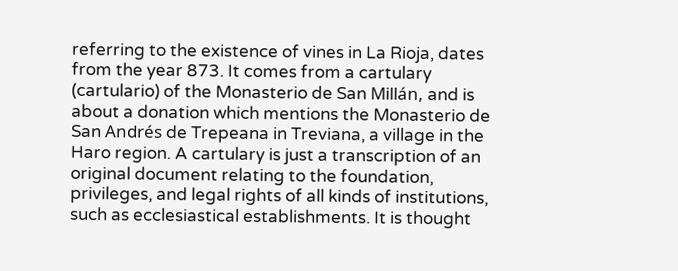referring to the existence of vines in La Rioja, dates from the year 873. It comes from a cartulary (cartulario) of the Monasterio de San Millán, and is about a donation which mentions the Monasterio de San Andrés de Trepeana in Treviana, a village in the Haro region. A cartulary is just a transcription of an original document relating to the foundation, privileges, and legal rights of all kinds of institutions, such as ecclesiastical establishments. It is thought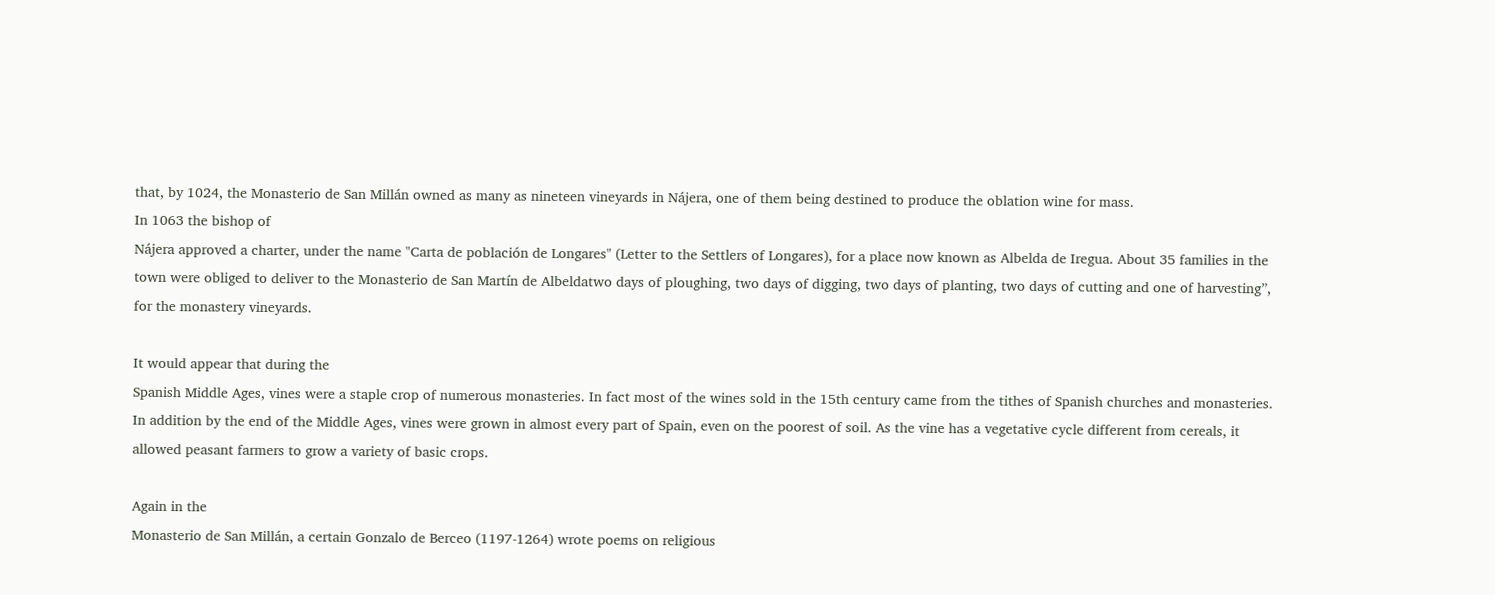that, by 1024, the Monasterio de San Millán owned as many as nineteen vineyards in Nájera, one of them being destined to produce the oblation wine for mass.
In 1063 the bishop of
Nájera approved a charter, under the name "Carta de población de Longares" (Letter to the Settlers of Longares), for a place now known as Albelda de Iregua. About 35 families in the town were obliged to deliver to the Monasterio de San Martín de Albeldatwo days of ploughing, two days of digging, two days of planting, two days of cutting and one of harvesting”, for the monastery vineyards.

It would appear that during the
Spanish Middle Ages, vines were a staple crop of numerous monasteries. In fact most of the wines sold in the 15th century came from the tithes of Spanish churches and monasteries. In addition by the end of the Middle Ages, vines were grown in almost every part of Spain, even on the poorest of soil. As the vine has a vegetative cycle different from cereals, it allowed peasant farmers to grow a variety of basic crops.

Again in the
Monasterio de San Millán, a certain Gonzalo de Berceo (1197-1264) wrote poems on religious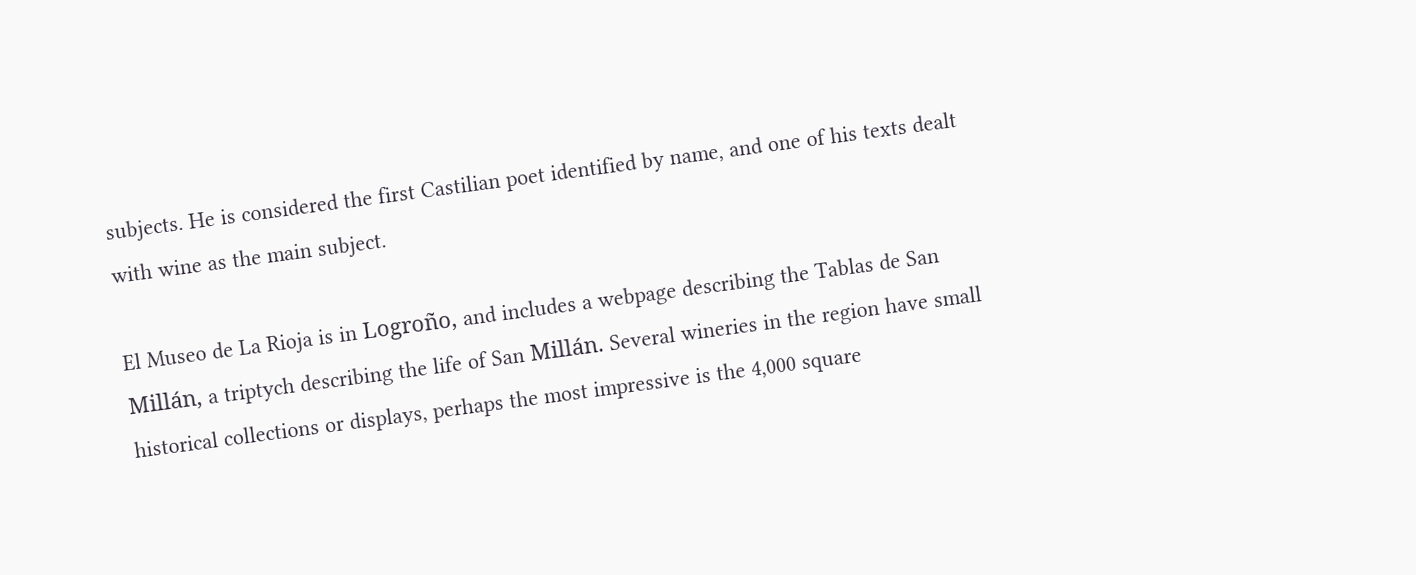subjects. He is considered the first Castilian poet identified by name, and one of his texts dealt with wine as the main subject.

El Museo de La Rioja is in Logroño, and includes a webpage describing the Tablas de San Millán, a triptych describing the life of San Millán. Several wineries in the region have small historical collections or displays, perhaps the most impressive is the 4,000 square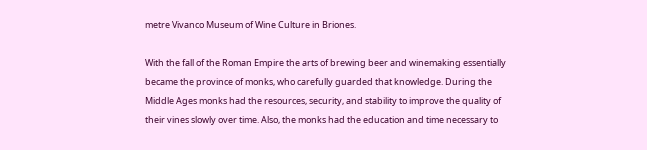metre Vivanco Museum of Wine Culture in Briones.

With the fall of the Roman Empire the arts of brewing beer and winemaking essentially became the province of monks, who carefully guarded that knowledge. During the Middle Ages monks had the resources, security, and stability to improve the quality of their vines slowly over time. Also, the monks had the education and time necessary to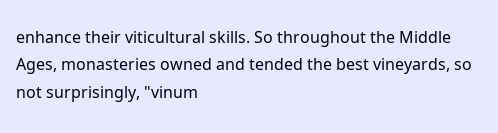enhance their viticultural skills. So throughout the Middle Ages, monasteries owned and tended the best vineyards, so not surprisingly, "vinum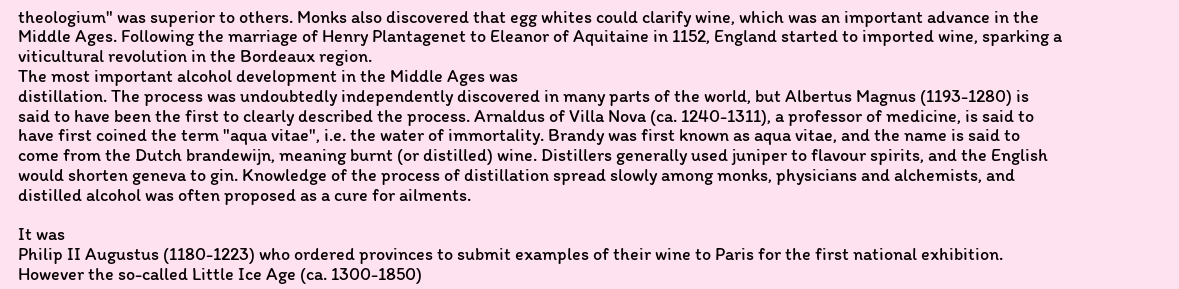theologium" was superior to others. Monks also discovered that egg whites could clarify wine, which was an important advance in the Middle Ages. Following the marriage of Henry Plantagenet to Eleanor of Aquitaine in 1152, England started to imported wine, sparking a viticultural revolution in the Bordeaux region.
The most important alcohol development in the Middle Ages was
distillation. The process was undoubtedly independently discovered in many parts of the world, but Albertus Magnus (1193-1280) is said to have been the first to clearly described the process. Arnaldus of Villa Nova (ca. 1240-1311), a professor of medicine, is said to have first coined the term "aqua vitae", i.e. the water of immortality. Brandy was first known as aqua vitae, and the name is said to come from the Dutch brandewijn, meaning burnt (or distilled) wine. Distillers generally used juniper to flavour spirits, and the English would shorten geneva to gin. Knowledge of the process of distillation spread slowly among monks, physicians and alchemists, and distilled alcohol was often proposed as a cure for ailments.

It was
Philip II Augustus (1180-1223) who ordered provinces to submit examples of their wine to Paris for the first national exhibition. However the so-called Little Ice Age (ca. 1300-1850)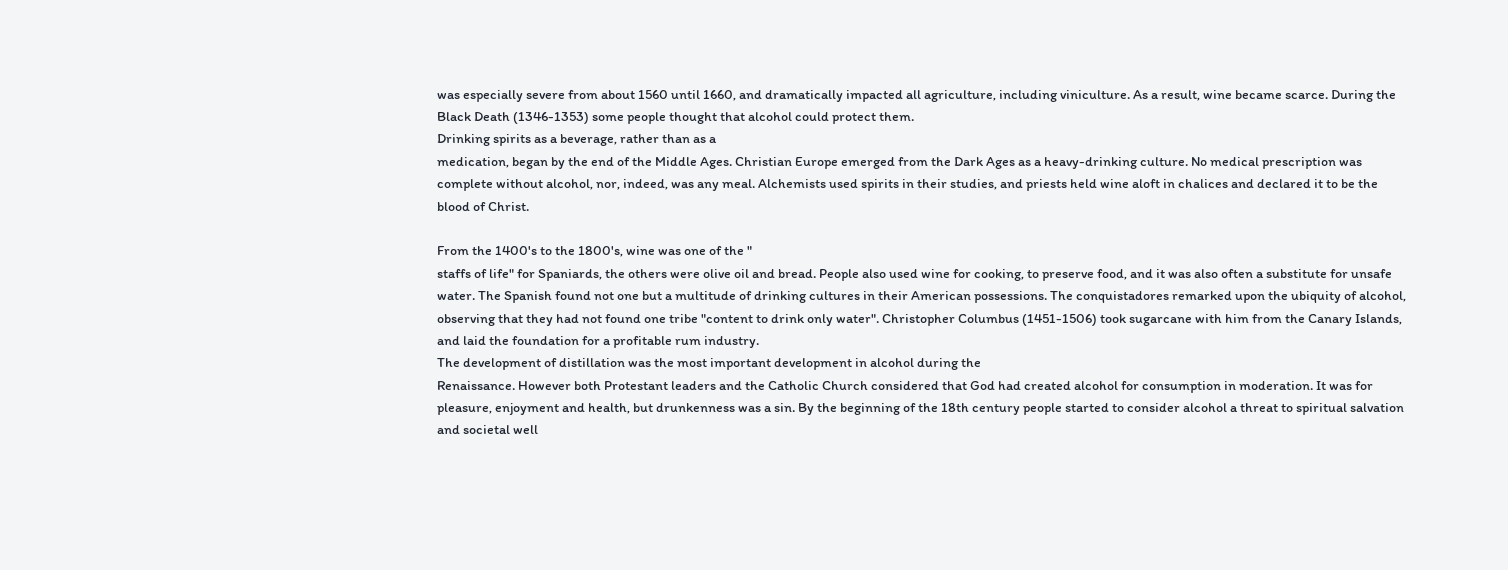was especially severe from about 1560 until 1660, and dramatically impacted all agriculture, including viniculture. As a result, wine became scarce. During the Black Death (1346-1353) some people thought that alcohol could protect them.
Drinking spirits as a beverage, rather than as a
medication, began by the end of the Middle Ages. Christian Europe emerged from the Dark Ages as a heavy-drinking culture. No medical prescription was complete without alcohol, nor, indeed, was any meal. Alchemists used spirits in their studies, and priests held wine aloft in chalices and declared it to be the blood of Christ.

From the 1400's to the 1800's, wine was one of the "
staffs of life" for Spaniards, the others were olive oil and bread. People also used wine for cooking, to preserve food, and it was also often a substitute for unsafe water. The Spanish found not one but a multitude of drinking cultures in their American possessions. The conquistadores remarked upon the ubiquity of alcohol, observing that they had not found one tribe "content to drink only water". Christopher Columbus (1451-1506) took sugarcane with him from the Canary Islands, and laid the foundation for a profitable rum industry.
The development of distillation was the most important development in alcohol during the
Renaissance. However both Protestant leaders and the Catholic Church considered that God had created alcohol for consumption in moderation. It was for pleasure, enjoyment and health, but drunkenness was a sin. By the beginning of the 18th century people started to consider alcohol a threat to spiritual salvation and societal well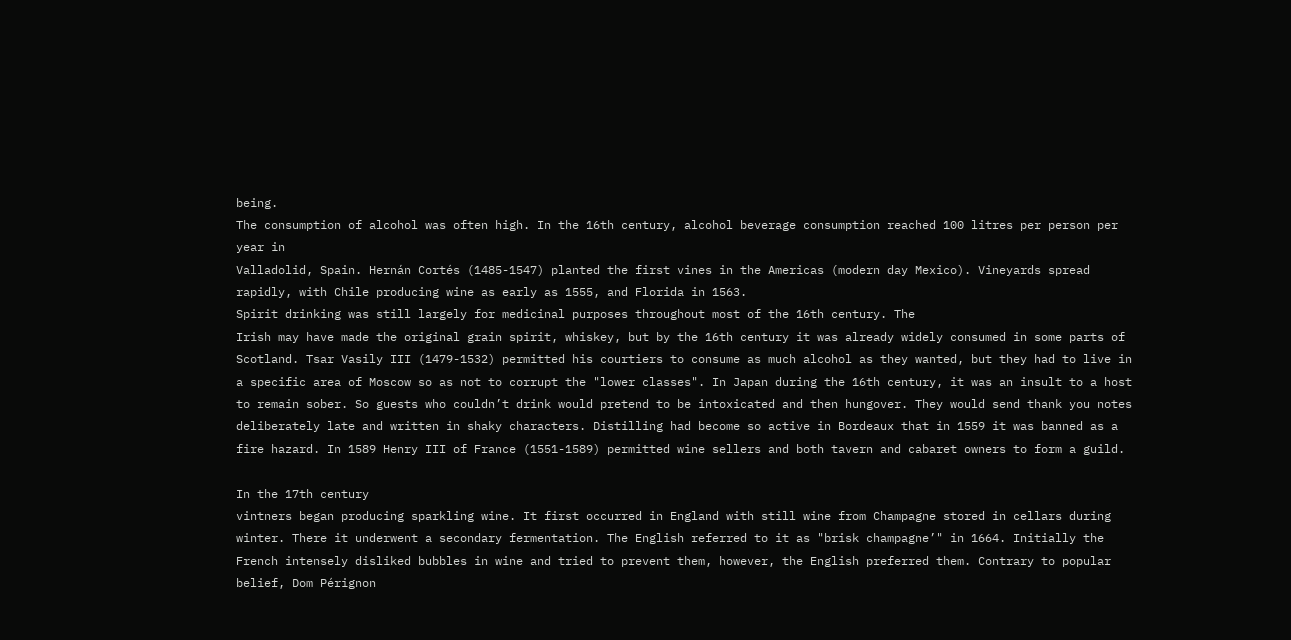being.
The consumption of alcohol was often high. In the 16th century, alcohol beverage consumption reached 100 litres per person per year in
Valladolid, Spain. Hernán Cortés (1485-1547) planted the first vines in the Americas (modern day Mexico). Vineyards spread rapidly, with Chile producing wine as early as 1555, and Florida in 1563.
Spirit drinking was still largely for medicinal purposes throughout most of the 16th century. The
Irish may have made the original grain spirit, whiskey, but by the 16th century it was already widely consumed in some parts of Scotland. Tsar Vasily III (1479-1532) permitted his courtiers to consume as much alcohol as they wanted, but they had to live in a specific area of Moscow so as not to corrupt the "lower classes". In Japan during the 16th century, it was an insult to a host to remain sober. So guests who couldn’t drink would pretend to be intoxicated and then hungover. They would send thank you notes deliberately late and written in shaky characters. Distilling had become so active in Bordeaux that in 1559 it was banned as a fire hazard. In 1589 Henry III of France (1551-1589) permitted wine sellers and both tavern and cabaret owners to form a guild.

In the 17th century
vintners began producing sparkling wine. It first occurred in England with still wine from Champagne stored in cellars during winter. There it underwent a secondary fermentation. The English referred to it as "brisk champagne’" in 1664. Initially the French intensely disliked bubbles in wine and tried to prevent them, however, the English preferred them. Contrary to popular belief, Dom Pérignon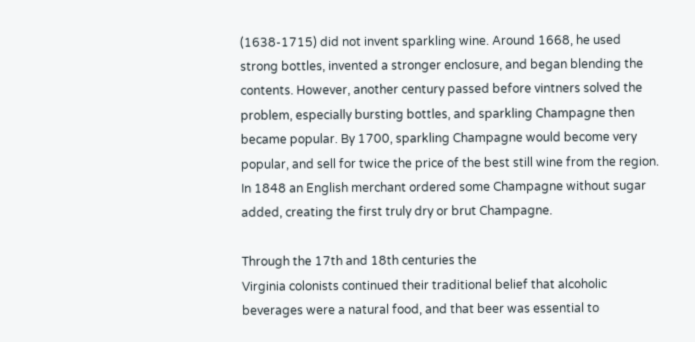(1638-1715) did not invent sparkling wine. Around 1668, he used strong bottles, invented a stronger enclosure, and began blending the contents. However, another century passed before vintners solved the problem, especially bursting bottles, and sparkling Champagne then became popular. By 1700, sparkling Champagne would become very popular, and sell for twice the price of the best still wine from the region. In 1848 an English merchant ordered some Champagne without sugar added, creating the first truly dry or brut Champagne.

Through the 17th and 18th centuries the
Virginia colonists continued their traditional belief that alcoholic beverages were a natural food, and that beer was essential to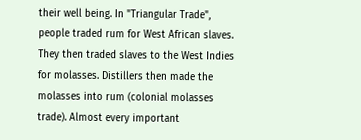their well being. In "Triangular Trade", people traded rum for West African slaves. They then traded slaves to the West Indies for molasses. Distillers then made the molasses into rum (colonial molasses trade). Almost every important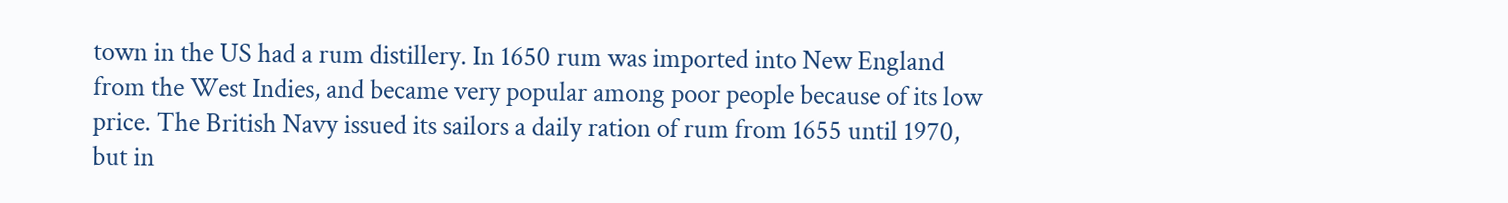town in the US had a rum distillery. In 1650 rum was imported into New England from the West Indies, and became very popular among poor people because of its low price. The British Navy issued its sailors a daily ration of rum from 1655 until 1970, but in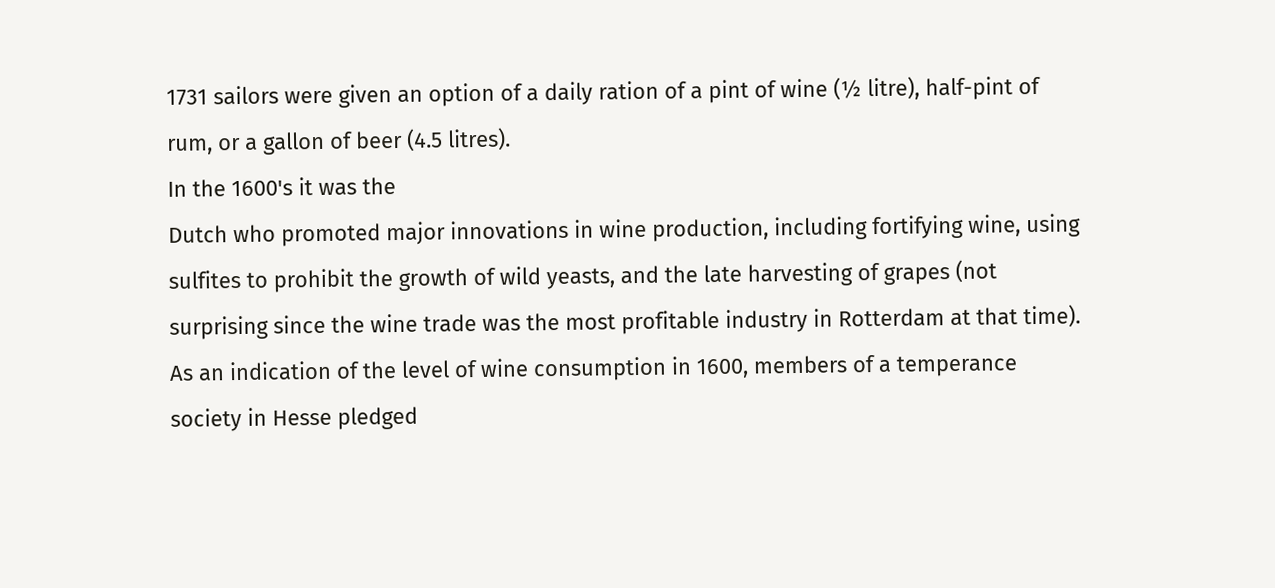1731 sailors were given an option of a daily ration of a pint of wine (½ litre), half-pint of rum, or a gallon of beer (4.5 litres).
In the 1600's it was the
Dutch who promoted major innovations in wine production, including fortifying wine, using sulfites to prohibit the growth of wild yeasts, and the late harvesting of grapes (not surprising since the wine trade was the most profitable industry in Rotterdam at that time). As an indication of the level of wine consumption in 1600, members of a temperance society in Hesse pledged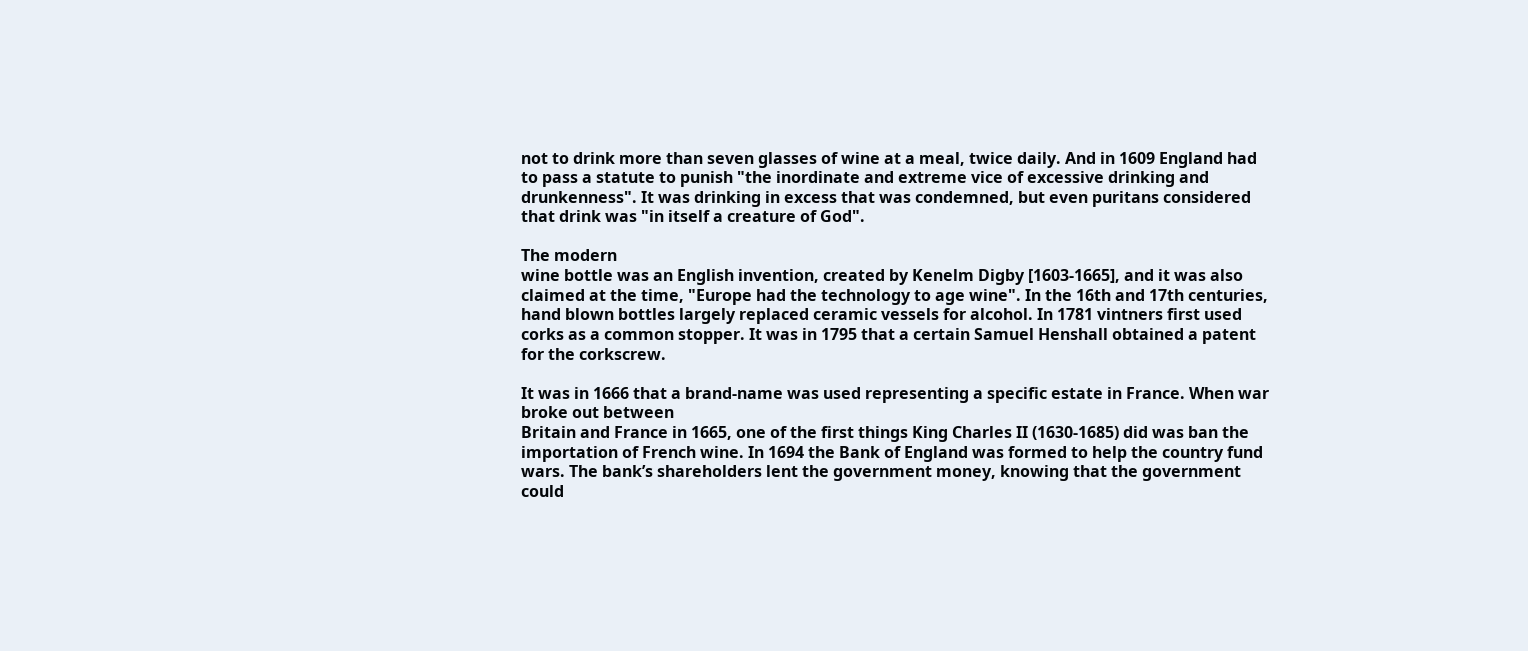not to drink more than seven glasses of wine at a meal, twice daily. And in 1609 England had to pass a statute to punish "the inordinate and extreme vice of excessive drinking and drunkenness". It was drinking in excess that was condemned, but even puritans considered that drink was "in itself a creature of God".

The modern
wine bottle was an English invention, created by Kenelm Digby [1603-1665], and it was also claimed at the time, "Europe had the technology to age wine". In the 16th and 17th centuries, hand blown bottles largely replaced ceramic vessels for alcohol. In 1781 vintners first used corks as a common stopper. It was in 1795 that a certain Samuel Henshall obtained a patent for the corkscrew.

It was in 1666 that a brand-name was used representing a specific estate in France. When war broke out between
Britain and France in 1665, one of the first things King Charles II (1630-1685) did was ban the importation of French wine. In 1694 the Bank of England was formed to help the country fund wars. The bank’s shareholders lent the government money, knowing that the government could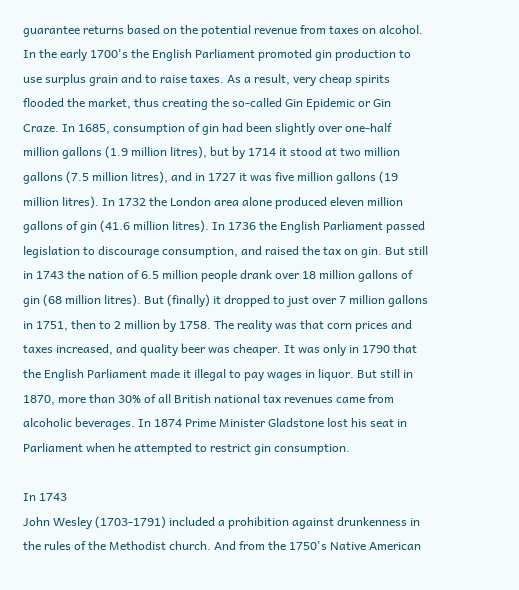guarantee returns based on the potential revenue from taxes on alcohol. In the early 1700's the English Parliament promoted gin production to use surplus grain and to raise taxes. As a result, very cheap spirits flooded the market, thus creating the so-called Gin Epidemic or Gin Craze. In 1685, consumption of gin had been slightly over one-half million gallons (1.9 million litres), but by 1714 it stood at two million gallons (7.5 million litres), and in 1727 it was five million gallons (19 million litres). In 1732 the London area alone produced eleven million gallons of gin (41.6 million litres). In 1736 the English Parliament passed legislation to discourage consumption, and raised the tax on gin. But still in 1743 the nation of 6.5 million people drank over 18 million gallons of gin (68 million litres). But (finally) it dropped to just over 7 million gallons in 1751, then to 2 million by 1758. The reality was that corn prices and taxes increased, and quality beer was cheaper. It was only in 1790 that the English Parliament made it illegal to pay wages in liquor. But still in 1870, more than 30% of all British national tax revenues came from alcoholic beverages. In 1874 Prime Minister Gladstone lost his seat in Parliament when he attempted to restrict gin consumption.

In 1743
John Wesley (1703-1791) included a prohibition against drunkenness in the rules of the Methodist church. And from the 1750's Native American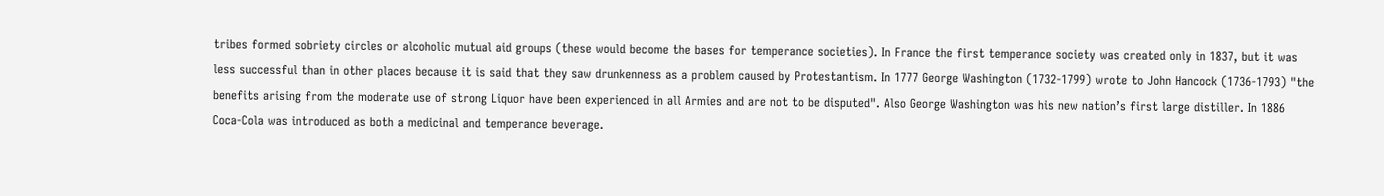tribes formed sobriety circles or alcoholic mutual aid groups (these would become the bases for temperance societies). In France the first temperance society was created only in 1837, but it was less successful than in other places because it is said that they saw drunkenness as a problem caused by Protestantism. In 1777 George Washington (1732-1799) wrote to John Hancock (1736-1793) "the benefits arising from the moderate use of strong Liquor have been experienced in all Armies and are not to be disputed". Also George Washington was his new nation’s first large distiller. In 1886 Coca-Cola was introduced as both a medicinal and temperance beverage.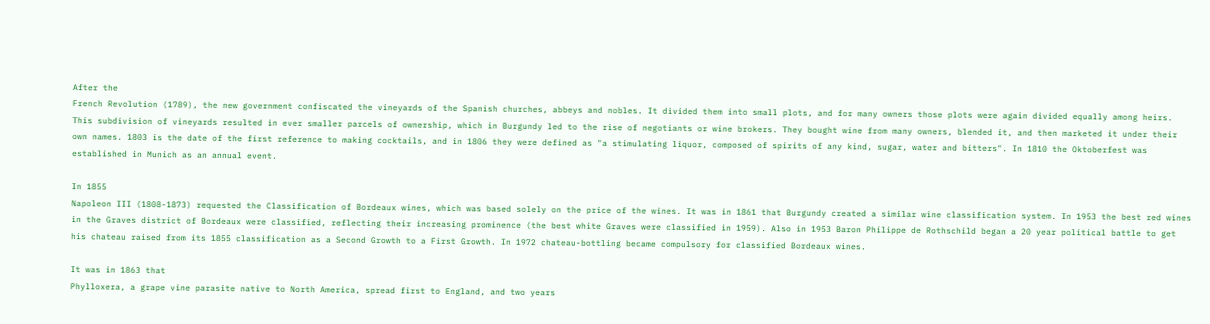After the
French Revolution (1789), the new government confiscated the vineyards of the Spanish churches, abbeys and nobles. It divided them into small plots, and for many owners those plots were again divided equally among heirs. This subdivision of vineyards resulted in ever smaller parcels of ownership, which in Burgundy led to the rise of negotiants or wine brokers. They bought wine from many owners, blended it, and then marketed it under their own names. 1803 is the date of the first reference to making cocktails, and in 1806 they were defined as "a stimulating liquor, composed of spirits of any kind, sugar, water and bitters". In 1810 the Oktoberfest was established in Munich as an annual event.

In 1855
Napoleon III (1808-1873) requested the Classification of Bordeaux wines, which was based solely on the price of the wines. It was in 1861 that Burgundy created a similar wine classification system. In 1953 the best red wines in the Graves district of Bordeaux were classified, reflecting their increasing prominence (the best white Graves were classified in 1959). Also in 1953 Baron Philippe de Rothschild began a 20 year political battle to get his chateau raised from its 1855 classification as a Second Growth to a First Growth. In 1972 chateau-bottling became compulsory for classified Bordeaux wines.

It was in 1863 that
Phylloxera, a grape vine parasite native to North America, spread first to England, and two years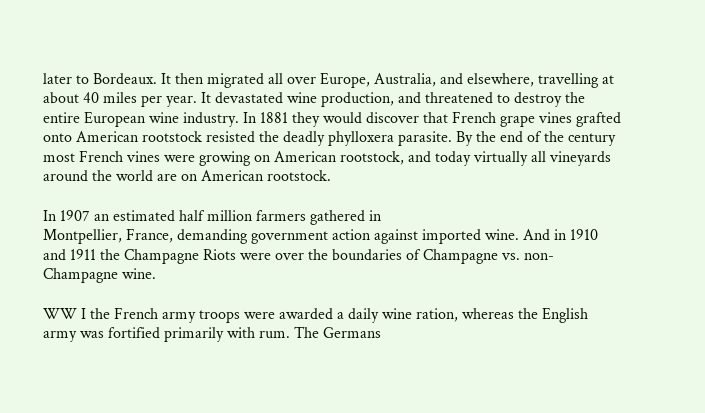later to Bordeaux. It then migrated all over Europe, Australia, and elsewhere, travelling at about 40 miles per year. It devastated wine production, and threatened to destroy the entire European wine industry. In 1881 they would discover that French grape vines grafted onto American rootstock resisted the deadly phylloxera parasite. By the end of the century most French vines were growing on American rootstock, and today virtually all vineyards around the world are on American rootstock.

In 1907 an estimated half million farmers gathered in
Montpellier, France, demanding government action against imported wine. And in 1910 and 1911 the Champagne Riots were over the boundaries of Champagne vs. non-Champagne wine.

WW I the French army troops were awarded a daily wine ration, whereas the English army was fortified primarily with rum. The Germans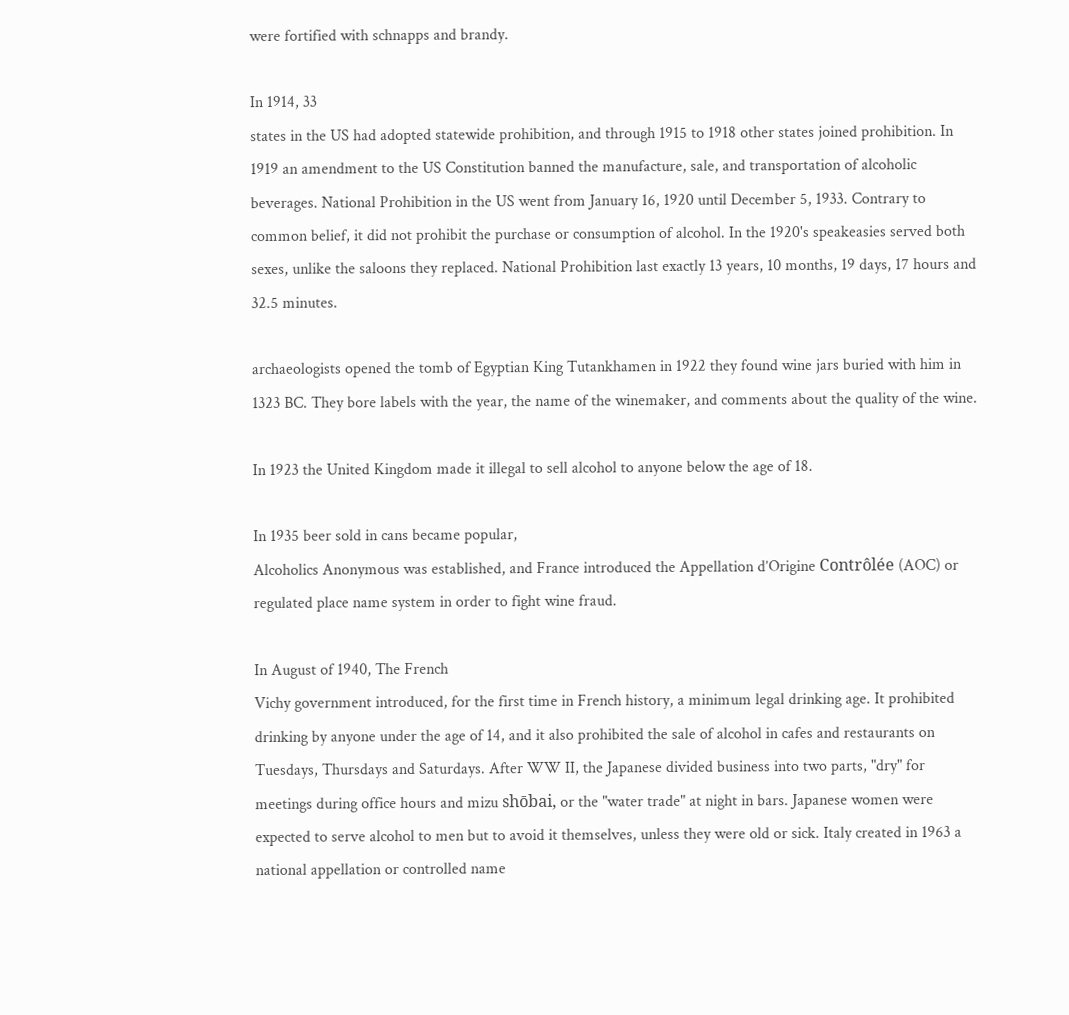were fortified with schnapps and brandy.

In 1914, 33
states in the US had adopted statewide prohibition, and through 1915 to 1918 other states joined prohibition. In 1919 an amendment to the US Constitution banned the manufacture, sale, and transportation of alcoholic beverages. National Prohibition in the US went from January 16, 1920 until December 5, 1933. Contrary to common belief, it did not prohibit the purchase or consumption of alcohol. In the 1920's speakeasies served both sexes, unlike the saloons they replaced. National Prohibition last exactly 13 years, 10 months, 19 days, 17 hours and 32.5 minutes.

archaeologists opened the tomb of Egyptian King Tutankhamen in 1922 they found wine jars buried with him in 1323 BC. They bore labels with the year, the name of the winemaker, and comments about the quality of the wine.

In 1923 the United Kingdom made it illegal to sell alcohol to anyone below the age of 18.

In 1935 beer sold in cans became popular,
Alcoholics Anonymous was established, and France introduced the Appellation d’Origine Contrôlée (AOC) or regulated place name system in order to fight wine fraud.

In August of 1940, The French
Vichy government introduced, for the first time in French history, a minimum legal drinking age. It prohibited drinking by anyone under the age of 14, and it also prohibited the sale of alcohol in cafes and restaurants on Tuesdays, Thursdays and Saturdays. After WW II, the Japanese divided business into two parts, "dry" for meetings during office hours and mizu shōbai, or the "water trade" at night in bars. Japanese women were expected to serve alcohol to men but to avoid it themselves, unless they were old or sick. Italy created in 1963 a national appellation or controlled name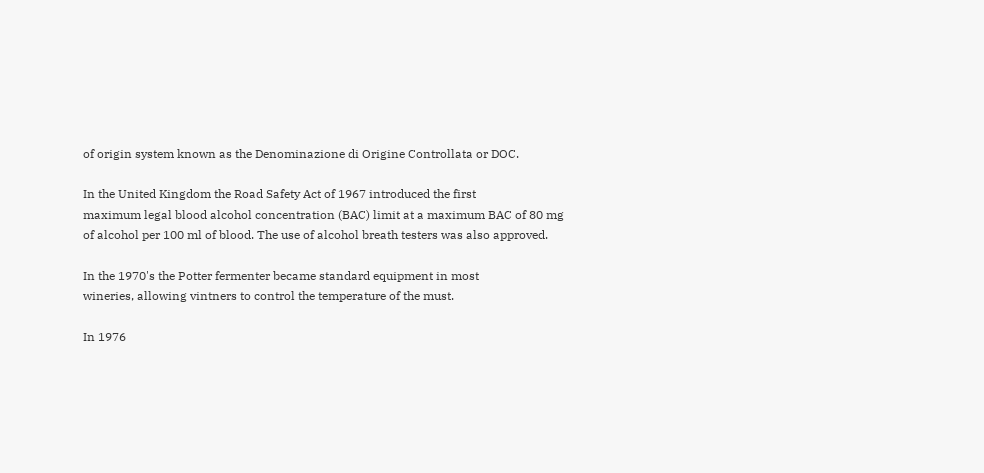of origin system known as the Denominazione di Origine Controllata or DOC.

In the United Kingdom the Road Safety Act of 1967 introduced the first
maximum legal blood alcohol concentration (BAC) limit at a maximum BAC of 80 mg of alcohol per 100 ml of blood. The use of alcohol breath testers was also approved.

In the 1970's the Potter fermenter became standard equipment in most
wineries, allowing vintners to control the temperature of the must.

In 1976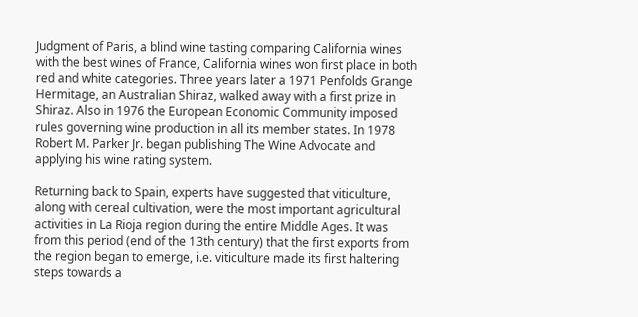Judgment of Paris, a blind wine tasting comparing California wines with the best wines of France, California wines won first place in both red and white categories. Three years later a 1971 Penfolds Grange Hermitage, an Australian Shiraz, walked away with a first prize in Shiraz. Also in 1976 the European Economic Community imposed rules governing wine production in all its member states. In 1978 Robert M. Parker Jr. began publishing The Wine Advocate and applying his wine rating system.

Returning back to Spain, experts have suggested that viticulture, along with cereal cultivation, were the most important agricultural activities in La Rioja region during the entire Middle Ages. It was from this period (end of the 13th century) that the first exports from the region began to emerge, i.e. viticulture made its first haltering steps towards a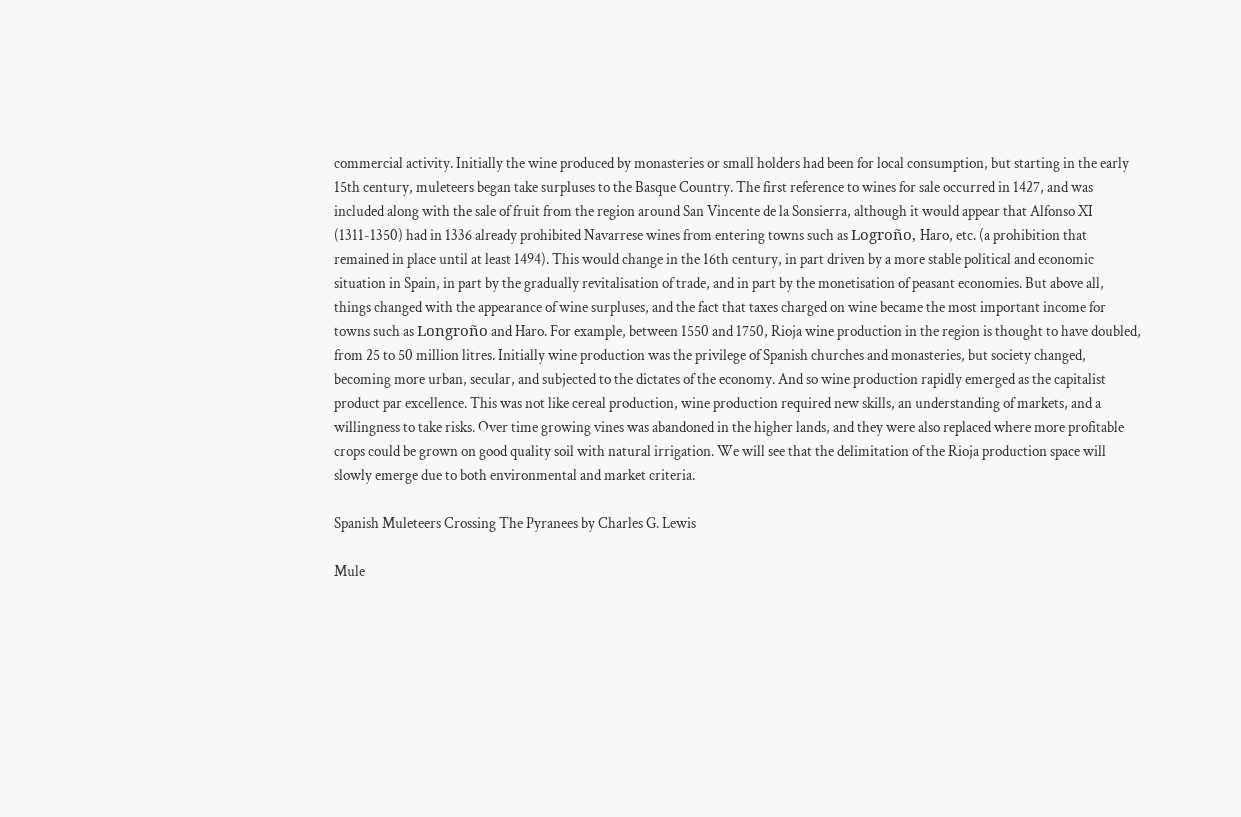commercial activity. Initially the wine produced by monasteries or small holders had been for local consumption, but starting in the early 15th century, muleteers began take surpluses to the Basque Country. The first reference to wines for sale occurred in 1427, and was included along with the sale of fruit from the region around San Vincente de la Sonsierra, although it would appear that Alfonso XI (1311-1350) had in 1336 already prohibited Navarrese wines from entering towns such as Logroño, Haro, etc. (a prohibition that remained in place until at least 1494). This would change in the 16th century, in part driven by a more stable political and economic situation in Spain, in part by the gradually revitalisation of trade, and in part by the monetisation of peasant economies. But above all, things changed with the appearance of wine surpluses, and the fact that taxes charged on wine became the most important income for towns such as Longroño and Haro. For example, between 1550 and 1750, Rioja wine production in the region is thought to have doubled, from 25 to 50 million litres. Initially wine production was the privilege of Spanish churches and monasteries, but society changed, becoming more urban, secular, and subjected to the dictates of the economy. And so wine production rapidly emerged as the capitalist product par excellence. This was not like cereal production, wine production required new skills, an understanding of markets, and a willingness to take risks. Over time growing vines was abandoned in the higher lands, and they were also replaced where more profitable crops could be grown on good quality soil with natural irrigation. We will see that the delimitation of the Rioja production space will slowly emerge due to both environmental and market criteria.

Spanish Muleteers Crossing The Pyranees by Charles G. Lewis

Mule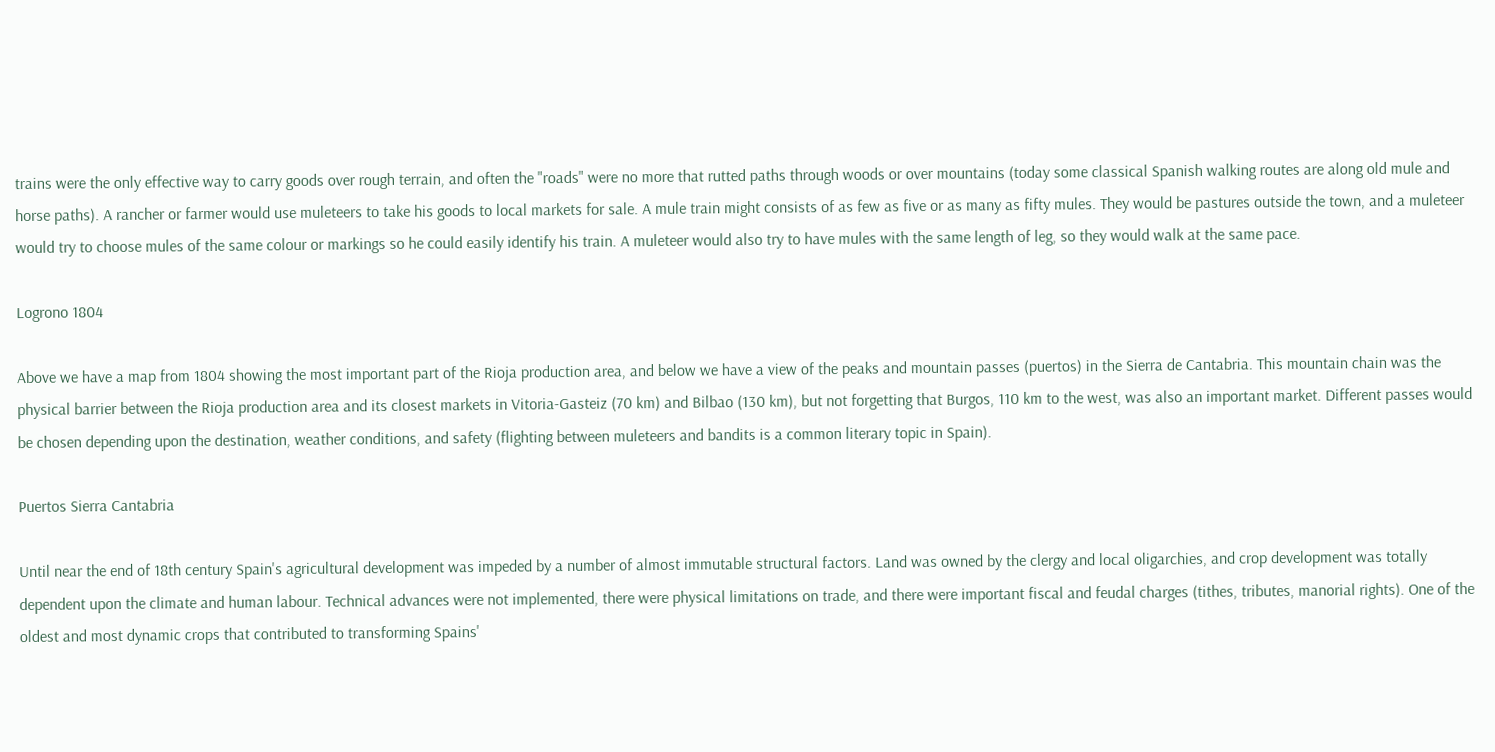trains were the only effective way to carry goods over rough terrain, and often the "roads" were no more that rutted paths through woods or over mountains (today some classical Spanish walking routes are along old mule and horse paths). A rancher or farmer would use muleteers to take his goods to local markets for sale. A mule train might consists of as few as five or as many as fifty mules. They would be pastures outside the town, and a muleteer would try to choose mules of the same colour or markings so he could easily identify his train. A muleteer would also try to have mules with the same length of leg, so they would walk at the same pace.

Logrono 1804

Above we have a map from 1804 showing the most important part of the Rioja production area, and below we have a view of the peaks and mountain passes (puertos) in the Sierra de Cantabria. This mountain chain was the physical barrier between the Rioja production area and its closest markets in Vitoria-Gasteiz (70 km) and Bilbao (130 km), but not forgetting that Burgos, 110 km to the west, was also an important market. Different passes would be chosen depending upon the destination, weather conditions, and safety (flighting between muleteers and bandits is a common literary topic in Spain).

Puertos Sierra Cantabria

Until near the end of 18th century Spain's agricultural development was impeded by a number of almost immutable structural factors. Land was owned by the clergy and local oligarchies, and crop development was totally dependent upon the climate and human labour. Technical advances were not implemented, there were physical limitations on trade, and there were important fiscal and feudal charges (tithes, tributes, manorial rights). One of the oldest and most dynamic crops that contributed to transforming Spains'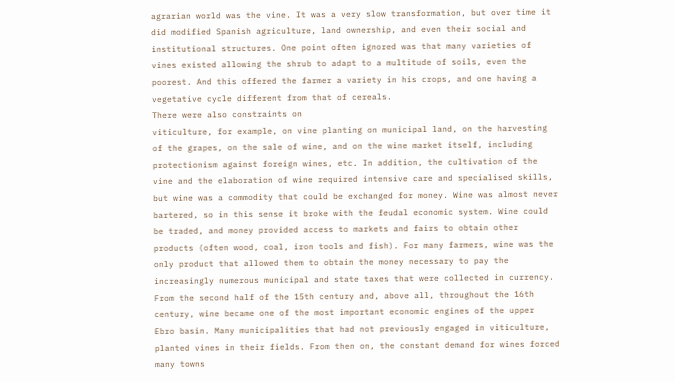agrarian world was the vine. It was a very slow transformation, but over time it did modified Spanish agriculture, land ownership, and even their social and institutional structures. One point often ignored was that many varieties of vines existed allowing the shrub to adapt to a multitude of soils, even the poorest. And this offered the farmer a variety in his crops, and one having a vegetative cycle different from that of cereals.
There were also constraints on
viticulture, for example, on vine planting on municipal land, on the harvesting of the grapes, on the sale of wine, and on the wine market itself, including protectionism against foreign wines, etc. In addition, the cultivation of the vine and the elaboration of wine required intensive care and specialised skills, but wine was a commodity that could be exchanged for money. Wine was almost never bartered, so in this sense it broke with the feudal economic system. Wine could be traded, and money provided access to markets and fairs to obtain other products (often wood, coal, iron tools and fish). For many farmers, wine was the only product that allowed them to obtain the money necessary to pay the increasingly numerous municipal and state taxes that were collected in currency.
From the second half of the 15th century and, above all, throughout the 16th century, wine became one of the most important economic engines of the upper
Ebro basin. Many municipalities that had not previously engaged in viticulture, planted vines in their fields. From then on, the constant demand for wines forced many towns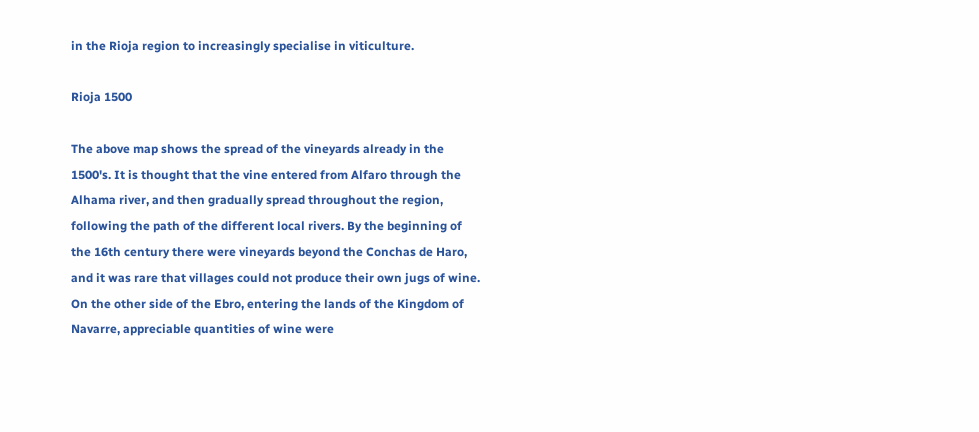in the Rioja region to increasingly specialise in viticulture.

Rioja 1500

The above map shows the spread of the vineyards already in the 1500's. It is thought that the vine entered from Alfaro through the Alhama river, and then gradually spread throughout the region, following the path of the different local rivers. By the beginning of the 16th century there were vineyards beyond the Conchas de Haro, and it was rare that villages could not produce their own jugs of wine. On the other side of the Ebro, entering the lands of the Kingdom of Navarre, appreciable quantities of wine were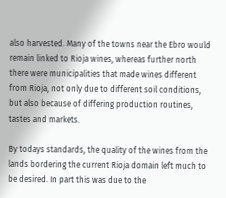also harvested. Many of the towns near the Ebro would remain linked to Rioja wines, whereas further north there were municipalities that made wines different from Rioja, not only due to different soil conditions, but also because of differing production routines, tastes and markets.

By todays standards, the quality of the wines from the lands bordering the current Rioja domain left much to be desired. In part this was due to the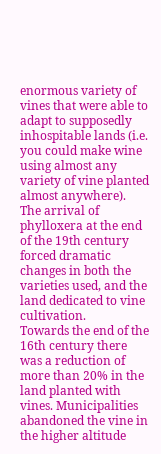enormous variety of vines that were able to adapt to supposedly inhospitable lands (i.e. you could make wine using almost any variety of vine planted almost anywhere). The arrival of phylloxera at the end of the 19th century forced dramatic changes in both the varieties used, and the land dedicated to vine cultivation.
Towards the end of the 16th century there was a reduction of more than 20% in the land planted with
vines. Municipalities abandoned the vine in the higher altitude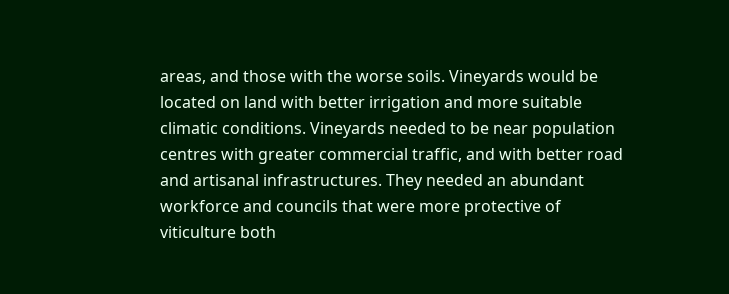areas, and those with the worse soils. Vineyards would be located on land with better irrigation and more suitable climatic conditions. Vineyards needed to be near population centres with greater commercial traffic, and with better road and artisanal infrastructures. They needed an abundant workforce and councils that were more protective of viticulture both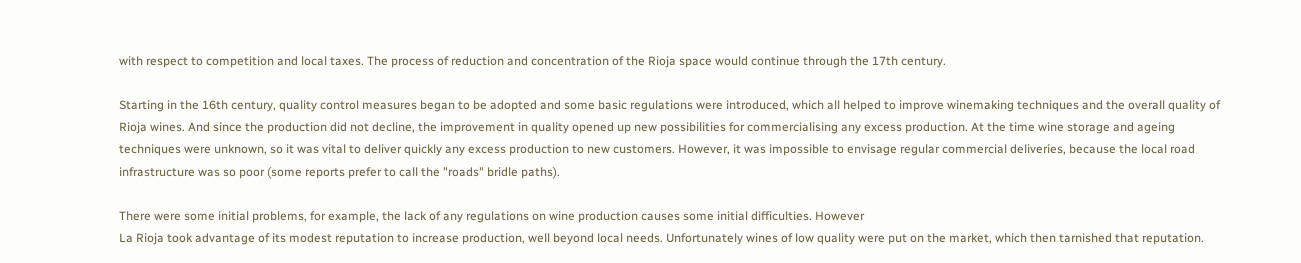with respect to competition and local taxes. The process of reduction and concentration of the Rioja space would continue through the 17th century.

Starting in the 16th century, quality control measures began to be adopted and some basic regulations were introduced, which all helped to improve winemaking techniques and the overall quality of Rioja wines. And since the production did not decline, the improvement in quality opened up new possibilities for commercialising any excess production. At the time wine storage and ageing techniques were unknown, so it was vital to deliver quickly any excess production to new customers. However, it was impossible to envisage regular commercial deliveries, because the local road infrastructure was so poor (some reports prefer to call the "roads" bridle paths).

There were some initial problems, for example, the lack of any regulations on wine production causes some initial difficulties. However
La Rioja took advantage of its modest reputation to increase production, well beyond local needs. Unfortunately wines of low quality were put on the market, which then tarnished that reputation.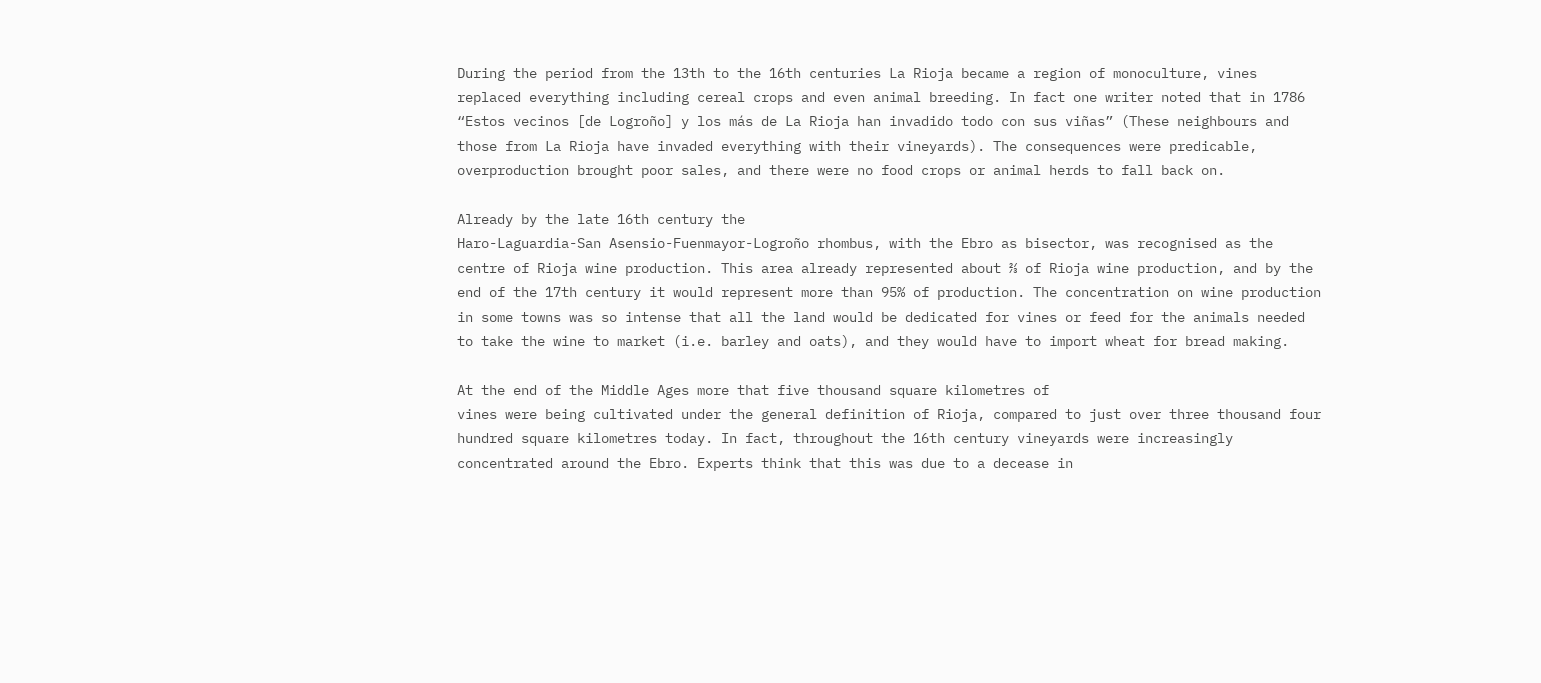During the period from the 13th to the 16th centuries La Rioja became a region of monoculture, vines replaced everything including cereal crops and even animal breeding. In fact one writer noted that in 1786 “Estos vecinos [de Logroño] y los más de La Rioja han invadido todo con sus viñas” (These neighbours and those from La Rioja have invaded everything with their vineyards). The consequences were predicable, overproduction brought poor sales, and there were no food crops or animal herds to fall back on.

Already by the late 16th century the
Haro-Laguardia-San Asensio-Fuenmayor-Logroño rhombus, with the Ebro as bisector, was recognised as the centre of Rioja wine production. This area already represented about ⅔ of Rioja wine production, and by the end of the 17th century it would represent more than 95% of production. The concentration on wine production in some towns was so intense that all the land would be dedicated for vines or feed for the animals needed to take the wine to market (i.e. barley and oats), and they would have to import wheat for bread making.

At the end of the Middle Ages more that five thousand square kilometres of
vines were being cultivated under the general definition of Rioja, compared to just over three thousand four hundred square kilometres today. In fact, throughout the 16th century vineyards were increasingly concentrated around the Ebro. Experts think that this was due to a decease in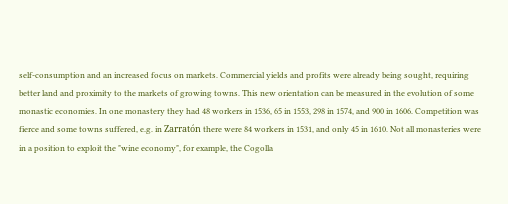self-consumption and an increased focus on markets. Commercial yields and profits were already being sought, requiring better land and proximity to the markets of growing towns. This new orientation can be measured in the evolution of some monastic economies. In one monastery they had 48 workers in 1536, 65 in 1553, 298 in 1574, and 900 in 1606. Competition was fierce and some towns suffered, e.g. in Zarratón there were 84 workers in 1531, and only 45 in 1610. Not all monasteries were in a position to exploit the "wine economy", for example, the Cogolla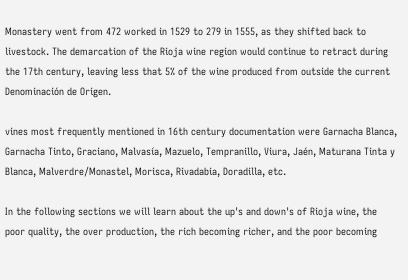Monastery went from 472 worked in 1529 to 279 in 1555, as they shifted back to livestock. The demarcation of the Rioja wine region would continue to retract during the 17th century, leaving less that 5% of the wine produced from outside the current Denominación de Origen.

vines most frequently mentioned in 16th century documentation were Garnacha Blanca, Garnacha Tinto, Graciano, Malvasía, Mazuelo, Tempranillo, Viura, Jaén, Maturana Tinta y Blanca, Malverdre/Monastel, Morisca, Rivadabia, Doradilla, etc.

In the following sections we will learn about the up's and down's of Rioja wine, the poor quality, the over production, the rich becoming richer, and the poor becoming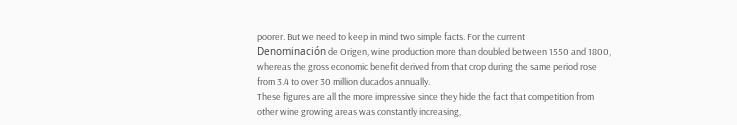poorer. But we need to keep in mind two simple facts. For the current
Denominación de Origen, wine production more than doubled between 1550 and 1800, whereas the gross economic benefit derived from that crop during the same period rose from 3.4 to over 30 million ducados annually.
These figures are all the more impressive since they hide the fact that competition from other wine growing areas was constantly increasing,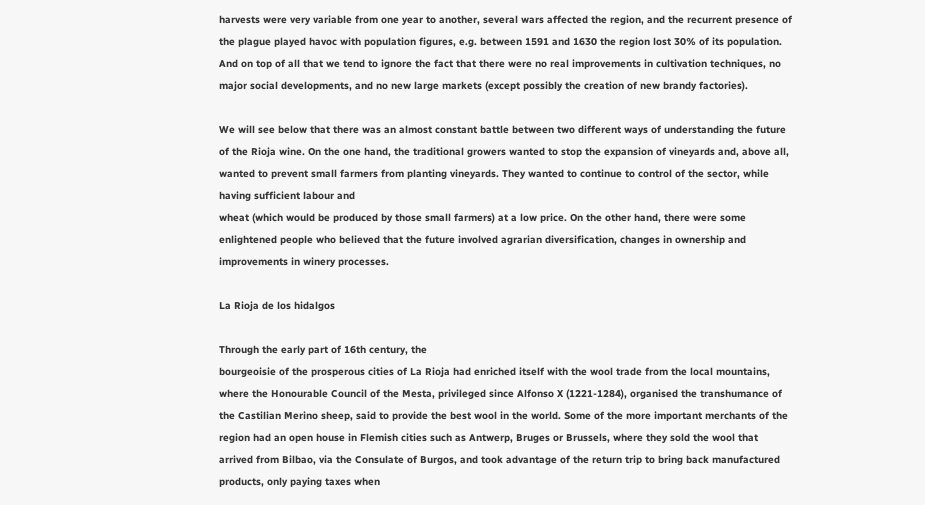harvests were very variable from one year to another, several wars affected the region, and the recurrent presence of the plague played havoc with population figures, e.g. between 1591 and 1630 the region lost 30% of its population. And on top of all that we tend to ignore the fact that there were no real improvements in cultivation techniques, no major social developments, and no new large markets (except possibly the creation of new brandy factories).

We will see below that there was an almost constant battle between two different ways of understanding the future of the Rioja wine. On the one hand, the traditional growers wanted to stop the expansion of vineyards and, above all, wanted to prevent small farmers from planting vineyards. They wanted to continue to control of the sector, while having sufficient labour and
wheat (which would be produced by those small farmers) at a low price. On the other hand, there were some enlightened people who believed that the future involved agrarian diversification, changes in ownership and improvements in winery processes.

La Rioja de los hidalgos

Through the early part of 16th century, the
bourgeoisie of the prosperous cities of La Rioja had enriched itself with the wool trade from the local mountains, where the Honourable Council of the Mesta, privileged since Alfonso X (1221-1284), organised the transhumance of the Castilian Merino sheep, said to provide the best wool in the world. Some of the more important merchants of the region had an open house in Flemish cities such as Antwerp, Bruges or Brussels, where they sold the wool that arrived from Bilbao, via the Consulate of Burgos, and took advantage of the return trip to bring back manufactured products, only paying taxes when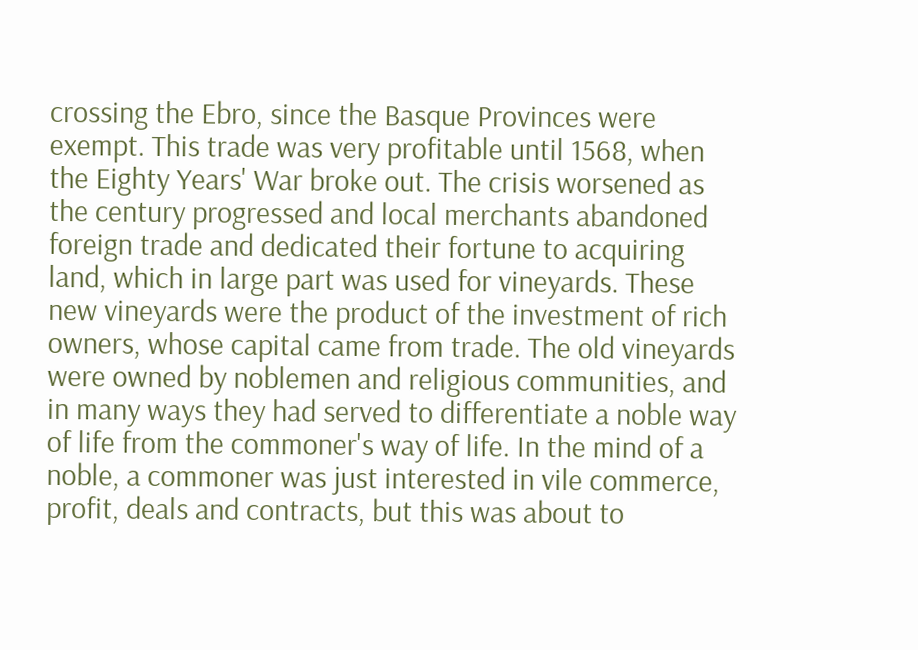crossing the Ebro, since the Basque Provinces were exempt. This trade was very profitable until 1568, when the Eighty Years' War broke out. The crisis worsened as the century progressed and local merchants abandoned foreign trade and dedicated their fortune to acquiring land, which in large part was used for vineyards. These new vineyards were the product of the investment of rich owners, whose capital came from trade. The old vineyards were owned by noblemen and religious communities, and in many ways they had served to differentiate a noble way of life from the commoner's way of life. In the mind of a noble, a commoner was just interested in vile commerce, profit, deals and contracts, but this was about to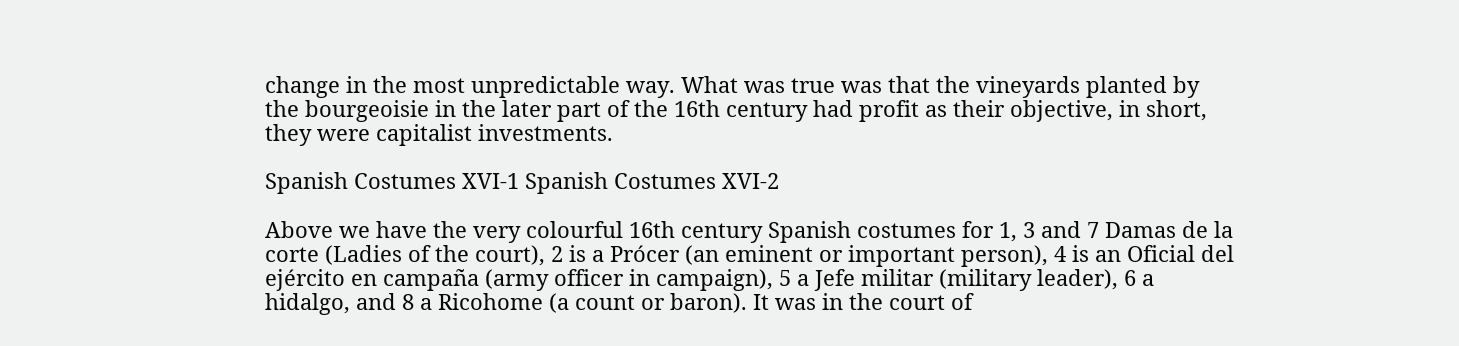change in the most unpredictable way. What was true was that the vineyards planted by the bourgeoisie in the later part of the 16th century had profit as their objective, in short, they were capitalist investments.

Spanish Costumes XVI-1 Spanish Costumes XVI-2

Above we have the very colourful 16th century Spanish costumes for 1, 3 and 7 Damas de la corte (Ladies of the court), 2 is a Prócer (an eminent or important person), 4 is an Oficial del ejército en campaña (army officer in campaign), 5 a Jefe militar (military leader), 6 a hidalgo, and 8 a Ricohome (a count or baron). It was in the court of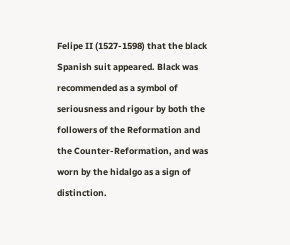Felipe II (1527-1598) that the black Spanish suit appeared. Black was recommended as a symbol of seriousness and rigour by both the followers of the Reformation and the Counter-Reformation, and was worn by the hidalgo as a sign of distinction.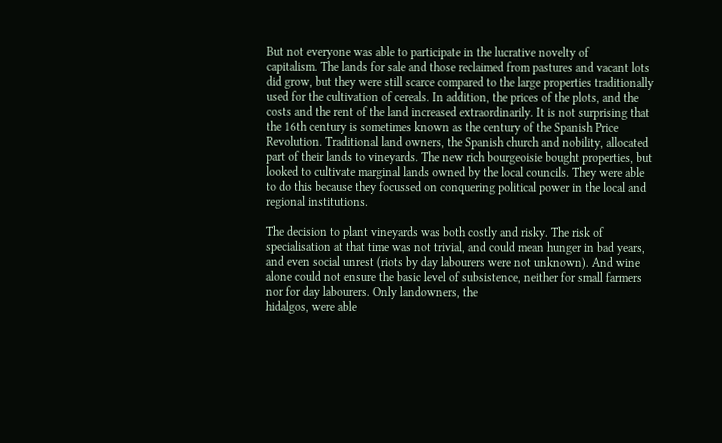But not everyone was able to participate in the lucrative novelty of
capitalism. The lands for sale and those reclaimed from pastures and vacant lots did grow, but they were still scarce compared to the large properties traditionally used for the cultivation of cereals. In addition, the prices of the plots, and the costs and the rent of the land increased extraordinarily. It is not surprising that the 16th century is sometimes known as the century of the Spanish Price Revolution. Traditional land owners, the Spanish church and nobility, allocated part of their lands to vineyards. The new rich bourgeoisie bought properties, but looked to cultivate marginal lands owned by the local councils. They were able to do this because they focussed on conquering political power in the local and regional institutions.

The decision to plant vineyards was both costly and risky. The risk of specialisation at that time was not trivial, and could mean hunger in bad years, and even social unrest (riots by day labourers were not unknown). And wine alone could not ensure the basic level of subsistence, neither for small farmers nor for day labourers. Only landowners, the
hidalgos, were able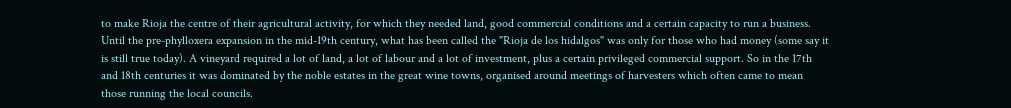to make Rioja the centre of their agricultural activity, for which they needed land, good commercial conditions and a certain capacity to run a business. Until the pre-phylloxera expansion in the mid-19th century, what has been called the "Rioja de los hidalgos" was only for those who had money (some say it is still true today). A vineyard required a lot of land, a lot of labour and a lot of investment, plus a certain privileged commercial support. So in the 17th and 18th centuries it was dominated by the noble estates in the great wine towns, organised around meetings of harvesters which often came to mean those running the local councils.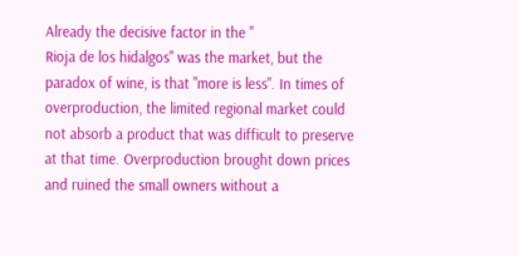Already the decisive factor in the "
Rioja de los hidalgos" was the market, but the paradox of wine, is that "more is less". In times of overproduction, the limited regional market could not absorb a product that was difficult to preserve at that time. Overproduction brought down prices and ruined the small owners without a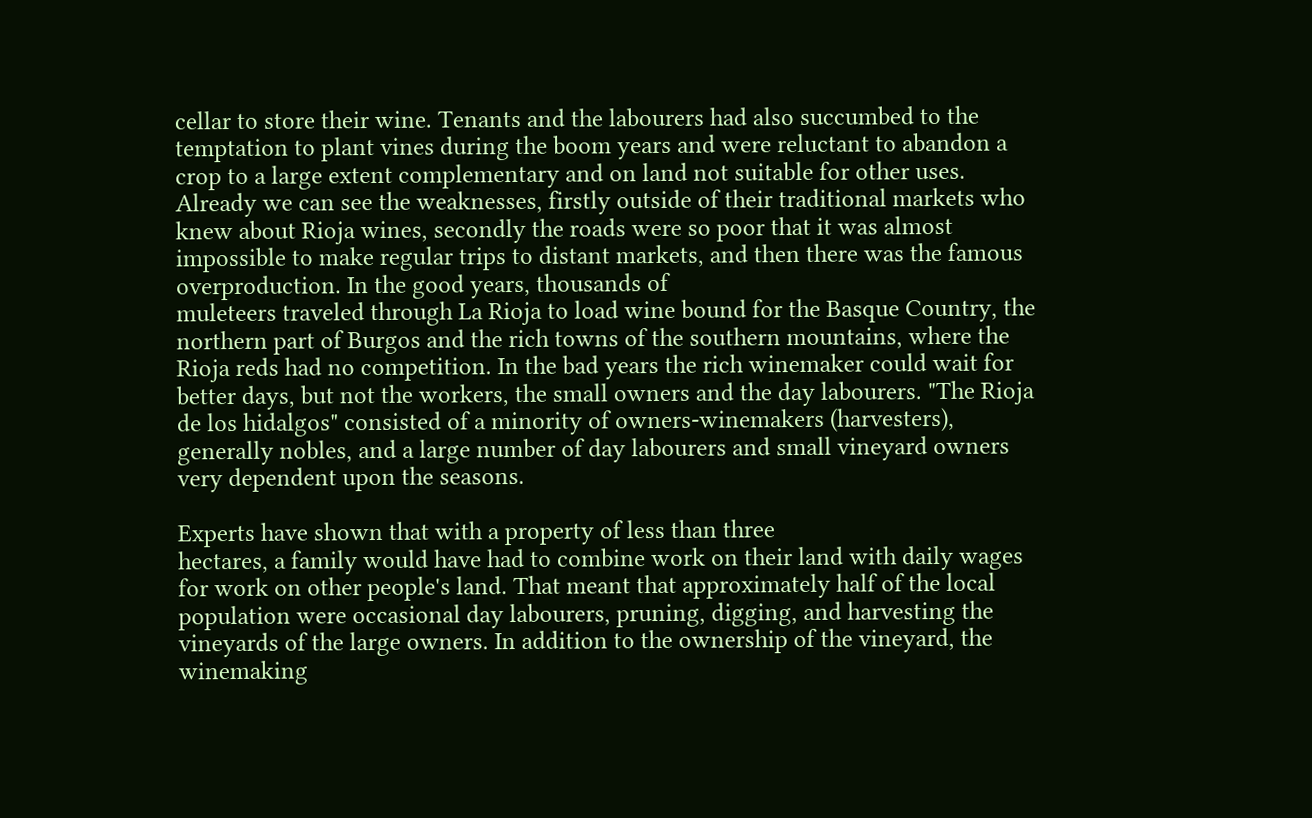cellar to store their wine. Tenants and the labourers had also succumbed to the temptation to plant vines during the boom years and were reluctant to abandon a crop to a large extent complementary and on land not suitable for other uses.
Already we can see the weaknesses, firstly outside of their traditional markets who knew about Rioja wines, secondly the roads were so poor that it was almost impossible to make regular trips to distant markets, and then there was the famous overproduction. In the good years, thousands of
muleteers traveled through La Rioja to load wine bound for the Basque Country, the northern part of Burgos and the rich towns of the southern mountains, where the Rioja reds had no competition. In the bad years the rich winemaker could wait for better days, but not the workers, the small owners and the day labourers. "The Rioja de los hidalgos" consisted of a minority of owners-winemakers (harvesters), generally nobles, and a large number of day labourers and small vineyard owners very dependent upon the seasons.

Experts have shown that with a property of less than three
hectares, a family would have had to combine work on their land with daily wages for work on other people's land. That meant that approximately half of the local population were occasional day labourers, pruning, digging, and harvesting the vineyards of the large owners. In addition to the ownership of the vineyard, the winemaking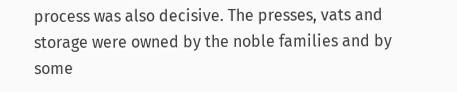process was also decisive. The presses, vats and storage were owned by the noble families and by some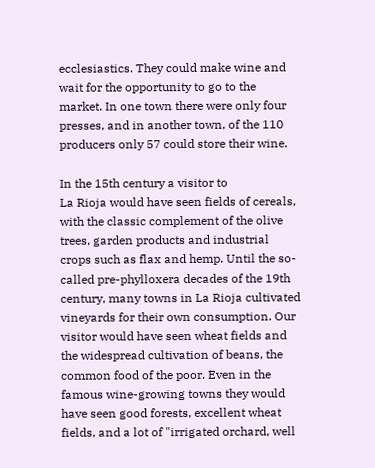ecclesiastics. They could make wine and wait for the opportunity to go to the market. In one town there were only four presses, and in another town, of the 110 producers only 57 could store their wine.

In the 15th century a visitor to
La Rioja would have seen fields of cereals, with the classic complement of the olive trees, garden products and industrial crops such as flax and hemp. Until the so-called pre-phylloxera decades of the 19th century, many towns in La Rioja cultivated vineyards for their own consumption. Our visitor would have seen wheat fields and the widespread cultivation of beans, the common food of the poor. Even in the famous wine-growing towns they would have seen good forests, excellent wheat fields, and a lot of "irrigated orchard, well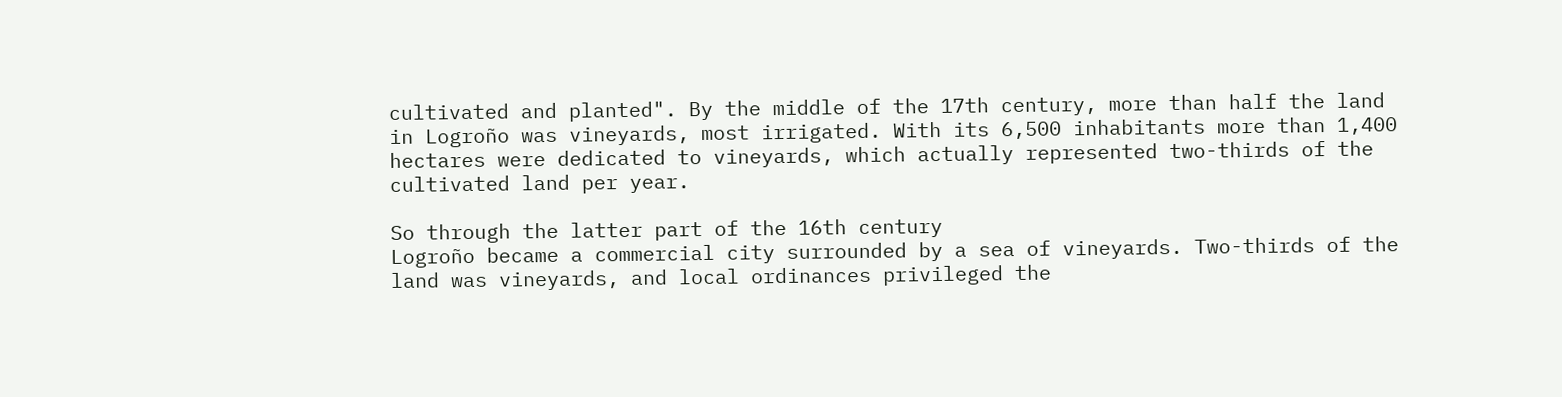cultivated and planted". By the middle of the 17th century, more than half the land in Logroño was vineyards, most irrigated. With its 6,500 inhabitants more than 1,400 hectares were dedicated to vineyards, which actually represented two-thirds of the cultivated land per year.

So through the latter part of the 16th century
Logroño became a commercial city surrounded by a sea of vineyards. Two-thirds of the land was vineyards, and local ordinances privileged the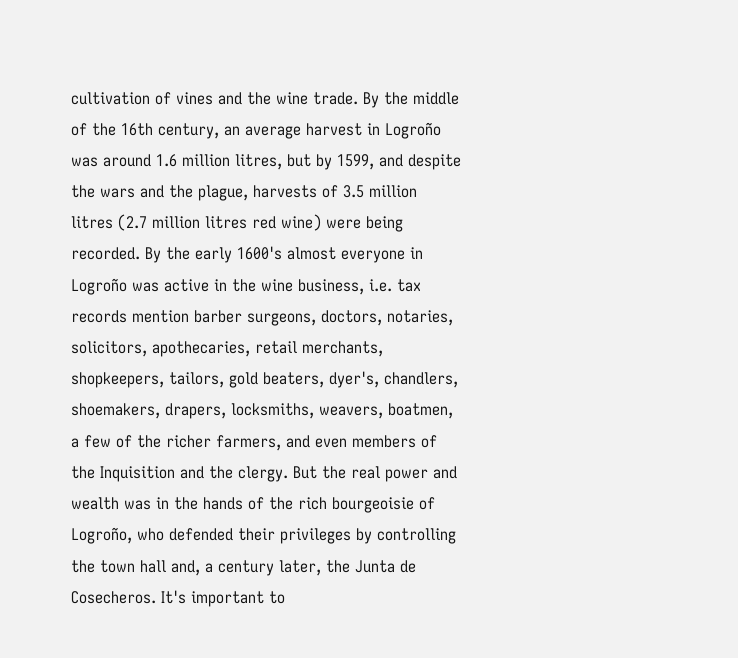cultivation of vines and the wine trade. By the middle of the 16th century, an average harvest in Logroño was around 1.6 million litres, but by 1599, and despite the wars and the plague, harvests of 3.5 million litres (2.7 million litres red wine) were being recorded. By the early 1600's almost everyone in Logroño was active in the wine business, i.e. tax records mention barber surgeons, doctors, notaries, solicitors, apothecaries, retail merchants, shopkeepers, tailors, gold beaters, dyer's, chandlers, shoemakers, drapers, locksmiths, weavers, boatmen, a few of the richer farmers, and even members of the Inquisition and the clergy. But the real power and wealth was in the hands of the rich bourgeoisie of Logroño, who defended their privileges by controlling the town hall and, a century later, the Junta de Cosecheros. It's important to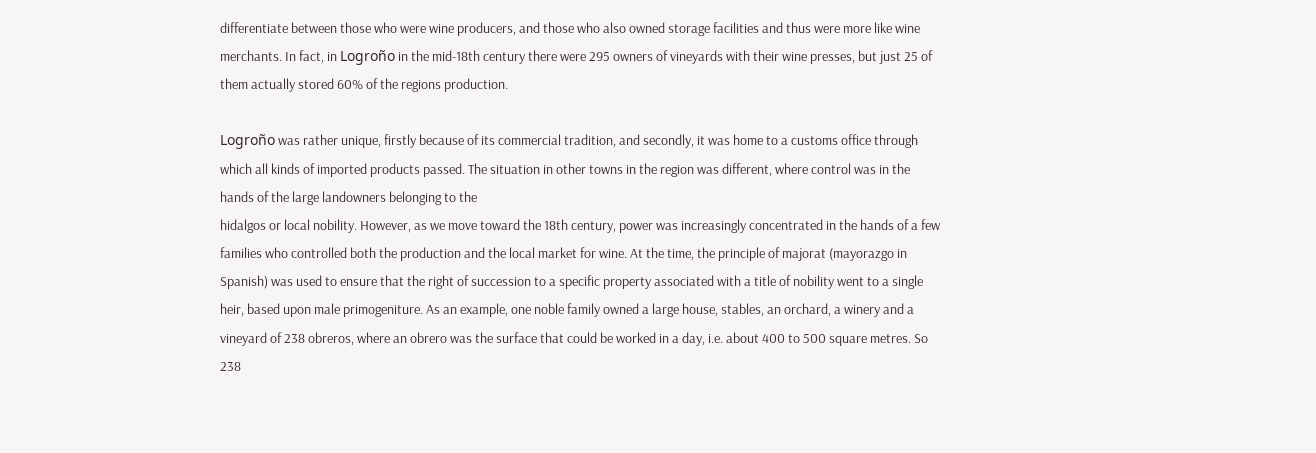differentiate between those who were wine producers, and those who also owned storage facilities and thus were more like wine merchants. In fact, in Logroño in the mid-18th century there were 295 owners of vineyards with their wine presses, but just 25 of them actually stored 60% of the regions production.

Logroño was rather unique, firstly because of its commercial tradition, and secondly, it was home to a customs office through which all kinds of imported products passed. The situation in other towns in the region was different, where control was in the hands of the large landowners belonging to the
hidalgos or local nobility. However, as we move toward the 18th century, power was increasingly concentrated in the hands of a few families who controlled both the production and the local market for wine. At the time, the principle of majorat (mayorazgo in Spanish) was used to ensure that the right of succession to a specific property associated with a title of nobility went to a single heir, based upon male primogeniture. As an example, one noble family owned a large house, stables, an orchard, a winery and a vineyard of 238 obreros, where an obrero was the surface that could be worked in a day, i.e. about 400 to 500 square metres. So 238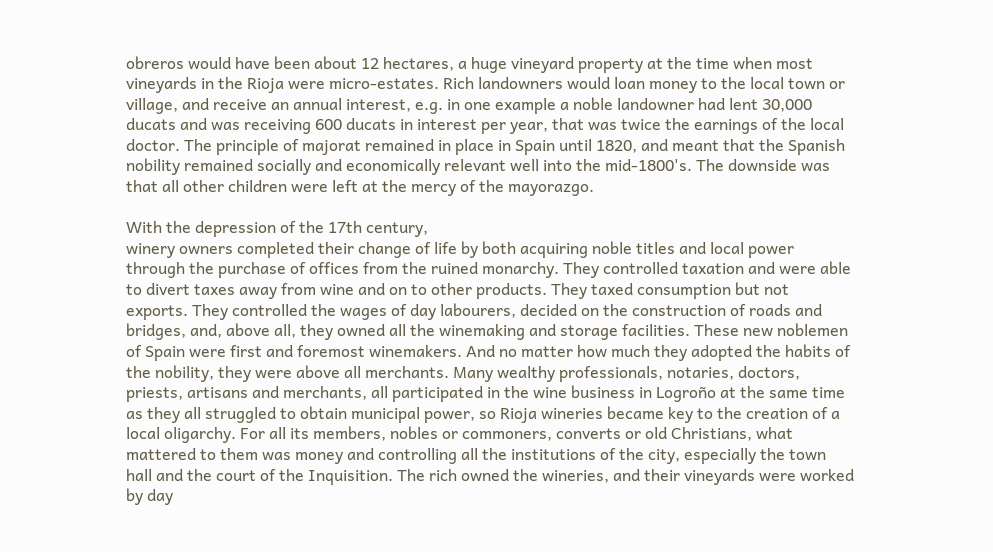obreros would have been about 12 hectares, a huge vineyard property at the time when most vineyards in the Rioja were micro-estates. Rich landowners would loan money to the local town or village, and receive an annual interest, e.g. in one example a noble landowner had lent 30,000 ducats and was receiving 600 ducats in interest per year, that was twice the earnings of the local doctor. The principle of majorat remained in place in Spain until 1820, and meant that the Spanish nobility remained socially and economically relevant well into the mid-1800's. The downside was that all other children were left at the mercy of the mayorazgo.

With the depression of the 17th century,
winery owners completed their change of life by both acquiring noble titles and local power through the purchase of offices from the ruined monarchy. They controlled taxation and were able to divert taxes away from wine and on to other products. They taxed consumption but not exports. They controlled the wages of day labourers, decided on the construction of roads and bridges, and, above all, they owned all the winemaking and storage facilities. These new noblemen of Spain were first and foremost winemakers. And no matter how much they adopted the habits of the nobility, they were above all merchants. Many wealthy professionals, notaries, doctors, priests, artisans and merchants, all participated in the wine business in Logroño at the same time as they all struggled to obtain municipal power, so Rioja wineries became key to the creation of a local oligarchy. For all its members, nobles or commoners, converts or old Christians, what mattered to them was money and controlling all the institutions of the city, especially the town hall and the court of the Inquisition. The rich owned the wineries, and their vineyards were worked by day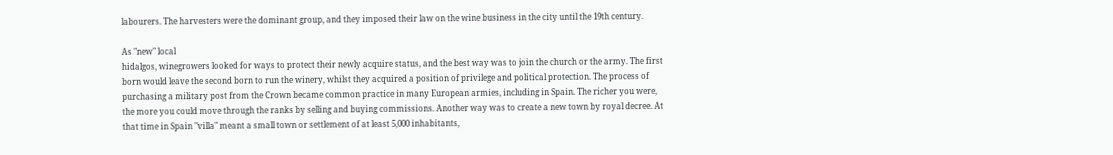labourers. The harvesters were the dominant group, and they imposed their law on the wine business in the city until the 19th century.

As "new" local
hidalgos, winegrowers looked for ways to protect their newly acquire status, and the best way was to join the church or the army. The first born would leave the second born to run the winery, whilst they acquired a position of privilege and political protection. The process of purchasing a military post from the Crown became common practice in many European armies, including in Spain. The richer you were, the more you could move through the ranks by selling and buying commissions. Another way was to create a new town by royal decree. At that time in Spain "villa" meant a small town or settlement of at least 5,000 inhabitants,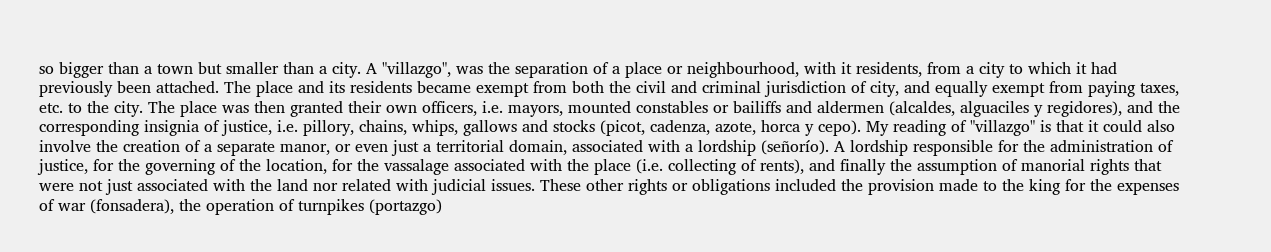so bigger than a town but smaller than a city. A "villazgo", was the separation of a place or neighbourhood, with it residents, from a city to which it had previously been attached. The place and its residents became exempt from both the civil and criminal jurisdiction of city, and equally exempt from paying taxes, etc. to the city. The place was then granted their own officers, i.e. mayors, mounted constables or bailiffs and aldermen (alcaldes, alguaciles y regidores), and the corresponding insignia of justice, i.e. pillory, chains, whips, gallows and stocks (picot, cadenza, azote, horca y cepo). My reading of "villazgo" is that it could also involve the creation of a separate manor, or even just a territorial domain, associated with a lordship (señorío). A lordship responsible for the administration of justice, for the governing of the location, for the vassalage associated with the place (i.e. collecting of rents), and finally the assumption of manorial rights that were not just associated with the land nor related with judicial issues. These other rights or obligations included the provision made to the king for the expenses of war (fonsadera), the operation of turnpikes (portazgo)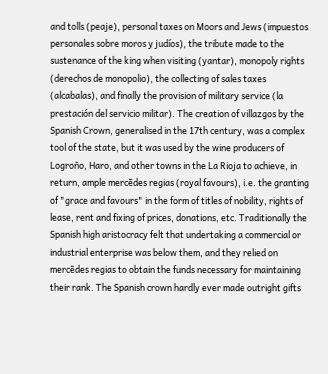and tolls (peaje), personal taxes on Moors and Jews (impuestos personales sobre moros y judíos), the tribute made to the sustenance of the king when visiting (yantar), monopoly rights (derechos de monopolio), the collecting of sales taxes (alcabalas), and finally the provision of military service (la prestación del servicio militar). The creation of villazgos by the Spanish Crown, generalised in the 17th century, was a complex tool of the state, but it was used by the wine producers of Logroño, Haro, and other towns in the La Rioja to achieve, in return, ample mercēdes regias (royal favours), i.e. the granting of "grace and favours" in the form of titles of nobility, rights of lease, rent and fixing of prices, donations, etc. Traditionally the Spanish high aristocracy felt that undertaking a commercial or industrial enterprise was below them, and they relied on mercēdes regias to obtain the funds necessary for maintaining their rank. The Spanish crown hardly ever made outright gifts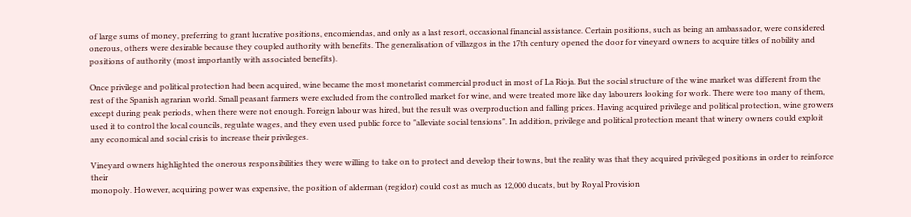of large sums of money, preferring to grant lucrative positions, encomiendas, and only as a last resort, occasional financial assistance. Certain positions, such as being an ambassador, were considered onerous, others were desirable because they coupled authority with benefits. The generalisation of villazgos in the 17th century opened the door for vineyard owners to acquire titles of nobility and positions of authority (most importantly with associated benefits).

Once privilege and political protection had been acquired, wine became the most monetarist commercial product in most of La Rioja. But the social structure of the wine market was different from the rest of the Spanish agrarian world. Small peasant farmers were excluded from the controlled market for wine, and were treated more like day labourers looking for work. There were too many of them, except during peak periods, when there were not enough. Foreign labour was hired, but the result was overproduction and falling prices. Having acquired privilege and political protection, wine growers used it to control the local councils, regulate wages, and they even used public force to "alleviate social tensions". In addition, privilege and political protection meant that winery owners could exploit any economical and social crisis to increase their privileges.

Vineyard owners highlighted the onerous responsibilities they were willing to take on to protect and develop their towns, but the reality was that they acquired privileged positions in order to reinforce their
monopoly. However, acquiring power was expensive, the position of alderman (regidor) could cost as much as 12,000 ducats, but by Royal Provision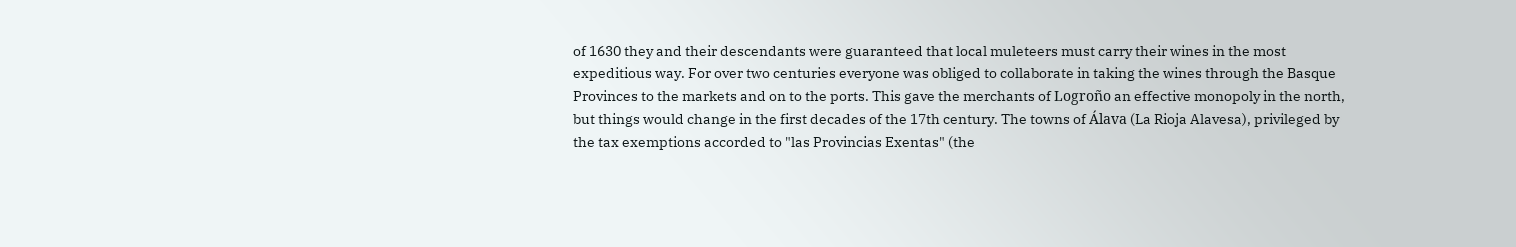of 1630 they and their descendants were guaranteed that local muleteers must carry their wines in the most expeditious way. For over two centuries everyone was obliged to collaborate in taking the wines through the Basque Provinces to the markets and on to the ports. This gave the merchants of Logroño an effective monopoly in the north, but things would change in the first decades of the 17th century. The towns of Álava (La Rioja Alavesa), privileged by the tax exemptions accorded to "las Provincias Exentas" (the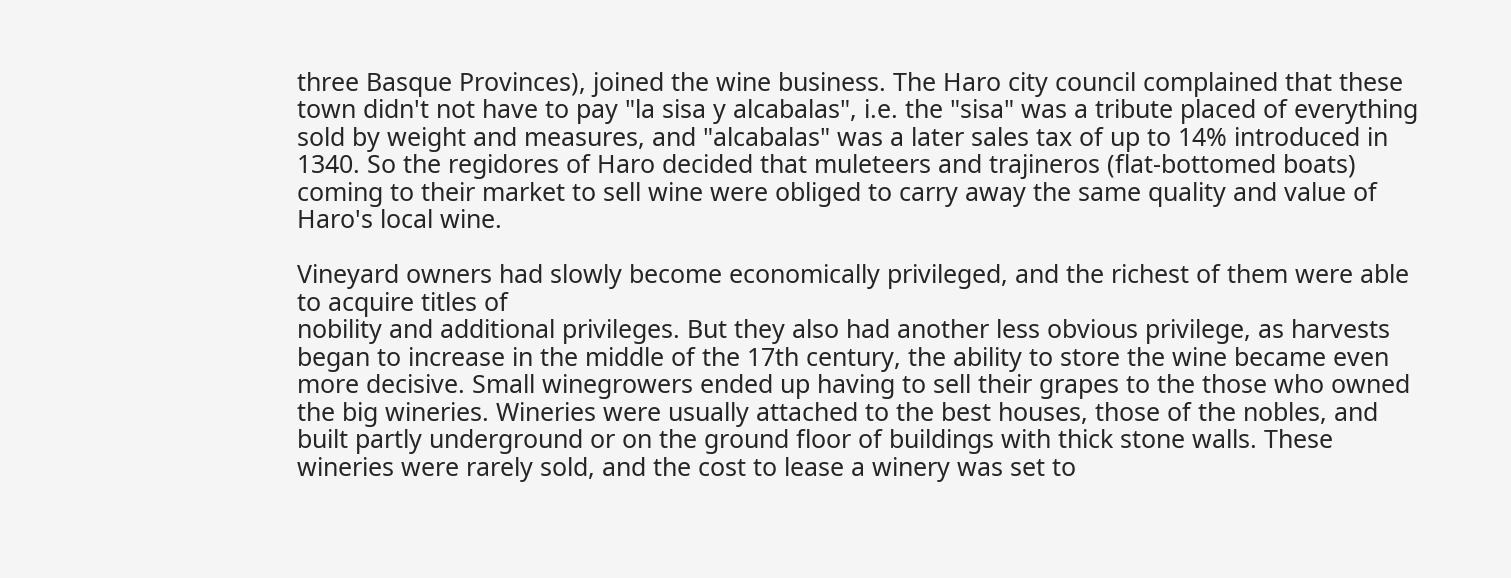three Basque Provinces), joined the wine business. The Haro city council complained that these town didn't not have to pay "la sisa y alcabalas", i.e. the "sisa" was a tribute placed of everything sold by weight and measures, and "alcabalas" was a later sales tax of up to 14% introduced in 1340. So the regidores of Haro decided that muleteers and trajineros (flat-bottomed boats) coming to their market to sell wine were obliged to carry away the same quality and value of Haro's local wine.

Vineyard owners had slowly become economically privileged, and the richest of them were able to acquire titles of
nobility and additional privileges. But they also had another less obvious privilege, as harvests began to increase in the middle of the 17th century, the ability to store the wine became even more decisive. Small winegrowers ended up having to sell their grapes to the those who owned the big wineries. Wineries were usually attached to the best houses, those of the nobles, and built partly underground or on the ground floor of buildings with thick stone walls. These wineries were rarely sold, and the cost to lease a winery was set to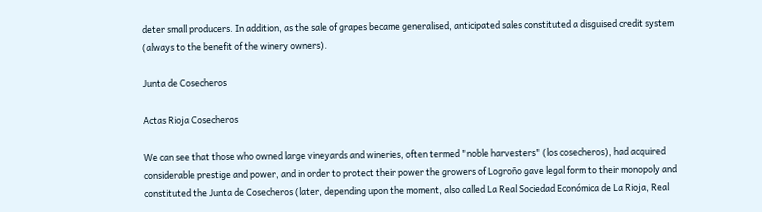deter small producers. In addition, as the sale of grapes became generalised, anticipated sales constituted a disguised credit system (always to the benefit of the winery owners).

Junta de Cosecheros

Actas Rioja Cosecheros

We can see that those who owned large vineyards and wineries, often termed "noble harvesters" (los cosecheros), had acquired considerable prestige and power, and in order to protect their power the growers of Logroño gave legal form to their monopoly and constituted the Junta de Cosecheros (later, depending upon the moment, also called La Real Sociedad Económica de La Rioja, Real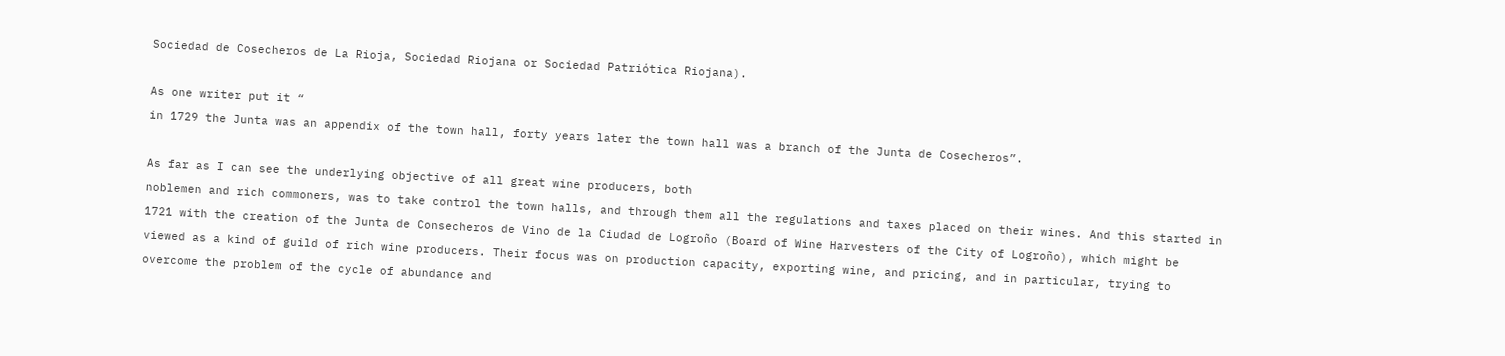Sociedad de Cosecheros de La Rioja, Sociedad Riojana or Sociedad Patriótica Riojana).

As one writer put it “
in 1729 the Junta was an appendix of the town hall, forty years later the town hall was a branch of the Junta de Cosecheros”.

As far as I can see the underlying objective of all great wine producers, both
noblemen and rich commoners, was to take control the town halls, and through them all the regulations and taxes placed on their wines. And this started in 1721 with the creation of the Junta de Consecheros de Vino de la Ciudad de Logroño (Board of Wine Harvesters of the City of Logroño), which might be viewed as a kind of guild of rich wine producers. Their focus was on production capacity, exporting wine, and pricing, and in particular, trying to overcome the problem of the cycle of abundance and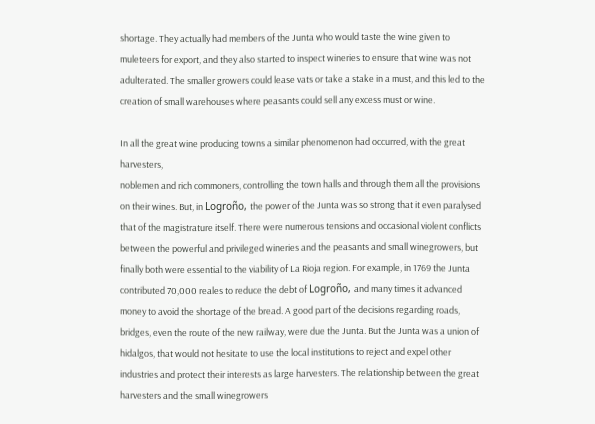shortage. They actually had members of the Junta who would taste the wine given to muleteers for export, and they also started to inspect wineries to ensure that wine was not adulterated. The smaller growers could lease vats or take a stake in a must, and this led to the creation of small warehouses where peasants could sell any excess must or wine.

In all the great wine producing towns a similar phenomenon had occurred, with the great harvesters,
noblemen and rich commoners, controlling the town halls and through them all the provisions on their wines. But, in Logroño, the power of the Junta was so strong that it even paralysed that of the magistrature itself. There were numerous tensions and occasional violent conflicts between the powerful and privileged wineries and the peasants and small winegrowers, but finally both were essential to the viability of La Rioja region. For example, in 1769 the Junta contributed 70,000 reales to reduce the debt of Logroño, and many times it advanced money to avoid the shortage of the bread. A good part of the decisions regarding roads, bridges, even the route of the new railway, were due the Junta. But the Junta was a union of hidalgos, that would not hesitate to use the local institutions to reject and expel other industries and protect their interests as large harvesters. The relationship between the great harvesters and the small winegrowers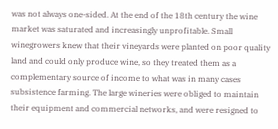was not always one-sided. At the end of the 18th century the wine market was saturated and increasingly unprofitable. Small winegrowers knew that their vineyards were planted on poor quality land and could only produce wine, so they treated them as a complementary source of income to what was in many cases subsistence farming. The large wineries were obliged to maintain their equipment and commercial networks, and were resigned to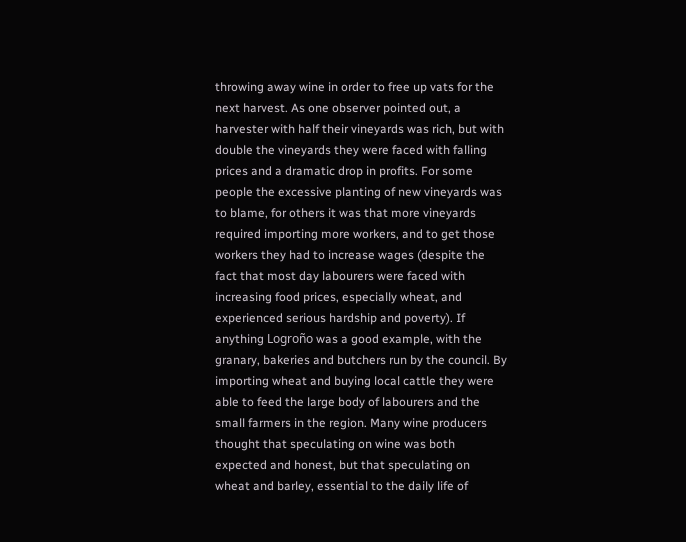throwing away wine in order to free up vats for the next harvest. As one observer pointed out, a harvester with half their vineyards was rich, but with double the vineyards they were faced with falling prices and a dramatic drop in profits. For some people the excessive planting of new vineyards was to blame, for others it was that more vineyards required importing more workers, and to get those workers they had to increase wages (despite the fact that most day labourers were faced with increasing food prices, especially wheat, and experienced serious hardship and poverty). If anything Logroño was a good example, with the granary, bakeries and butchers run by the council. By importing wheat and buying local cattle they were able to feed the large body of labourers and the small farmers in the region. Many wine producers thought that speculating on wine was both expected and honest, but that speculating on wheat and barley, essential to the daily life of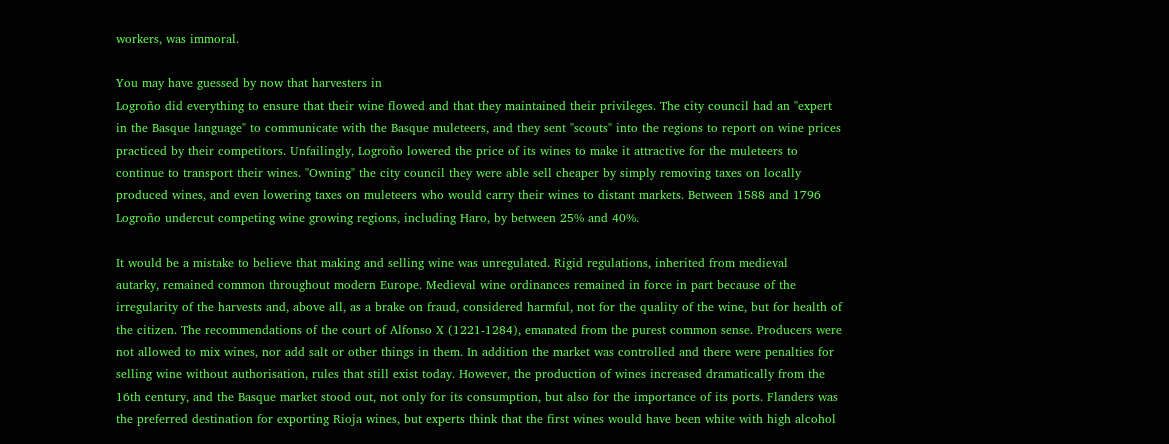workers, was immoral.

You may have guessed by now that harvesters in
Logroño did everything to ensure that their wine flowed and that they maintained their privileges. The city council had an "expert in the Basque language" to communicate with the Basque muleteers, and they sent "scouts" into the regions to report on wine prices practiced by their competitors. Unfailingly, Logroño lowered the price of its wines to make it attractive for the muleteers to continue to transport their wines. "Owning" the city council they were able sell cheaper by simply removing taxes on locally produced wines, and even lowering taxes on muleteers who would carry their wines to distant markets. Between 1588 and 1796 Logroño undercut competing wine growing regions, including Haro, by between 25% and 40%.

It would be a mistake to believe that making and selling wine was unregulated. Rigid regulations, inherited from medieval
autarky, remained common throughout modern Europe. Medieval wine ordinances remained in force in part because of the irregularity of the harvests and, above all, as a brake on fraud, considered harmful, not for the quality of the wine, but for health of the citizen. The recommendations of the court of Alfonso X (1221-1284), emanated from the purest common sense. Producers were not allowed to mix wines, nor add salt or other things in them. In addition the market was controlled and there were penalties for selling wine without authorisation, rules that still exist today. However, the production of wines increased dramatically from the 16th century, and the Basque market stood out, not only for its consumption, but also for the importance of its ports. Flanders was the preferred destination for exporting Rioja wines, but experts think that the first wines would have been white with high alcohol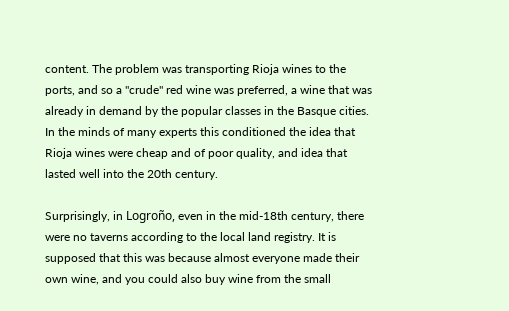content. The problem was transporting Rioja wines to the ports, and so a "crude" red wine was preferred, a wine that was already in demand by the popular classes in the Basque cities. In the minds of many experts this conditioned the idea that Rioja wines were cheap and of poor quality, and idea that lasted well into the 20th century.

Surprisingly, in Logroño, even in the mid-18th century, there were no taverns according to the local land registry. It is supposed that this was because almost everyone made their own wine, and you could also buy wine from the small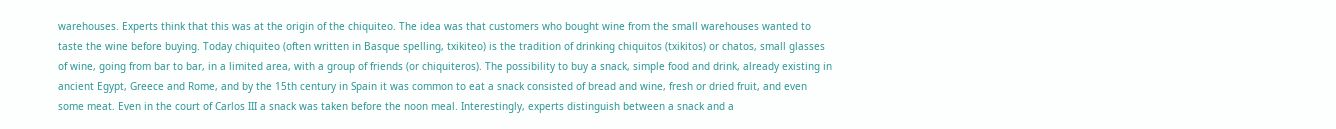warehouses. Experts think that this was at the origin of the chiquiteo. The idea was that customers who bought wine from the small warehouses wanted to taste the wine before buying. Today chiquiteo (often written in Basque spelling, txikiteo) is the tradition of drinking chiquitos (txikitos) or chatos, small glasses of wine, going from bar to bar, in a limited area, with a group of friends (or chiquiteros). The possibility to buy a snack, simple food and drink, already existing in ancient Egypt, Greece and Rome, and by the 15th century in Spain it was common to eat a snack consisted of bread and wine, fresh or dried fruit, and even some meat. Even in the court of Carlos III a snack was taken before the noon meal. Interestingly, experts distinguish between a snack and a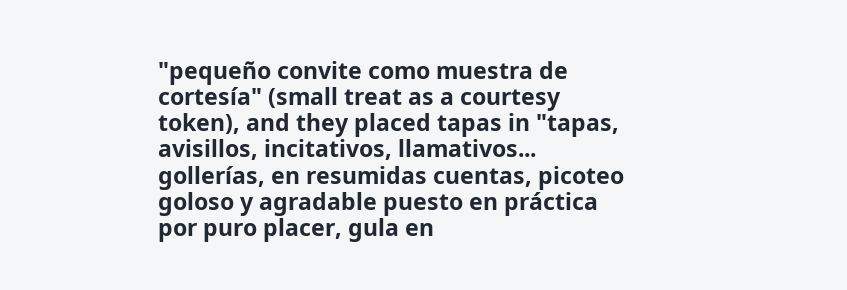"pequeño convite como muestra de cortesía" (small treat as a courtesy token), and they placed tapas in "tapas, avisillos, incitativos, llamativos... gollerías, en resumidas cuentas, picoteo goloso y agradable puesto en práctica por puro placer, gula en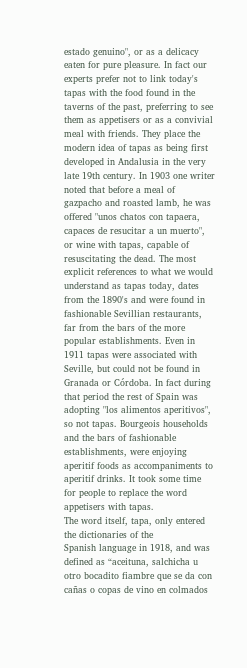estado genuino", or as a delicacy eaten for pure pleasure. In fact our experts prefer not to link today's tapas with the food found in the taverns of the past, preferring to see them as appetisers or as a convivial meal with friends. They place the modern idea of tapas as being first developed in Andalusia in the very late 19th century. In 1903 one writer noted that before a meal of gazpacho and roasted lamb, he was offered "unos chatos con tapaera, capaces de resucitar a un muerto", or wine with tapas, capable of resuscitating the dead. The most explicit references to what we would understand as tapas today, dates from the 1890's and were found in fashionable Sevillian restaurants, far from the bars of the more popular establishments. Even in 1911 tapas were associated with Seville, but could not be found in Granada or Córdoba. In fact during that period the rest of Spain was adopting "los alimentos aperitivos", so not tapas. Bourgeois households and the bars of fashionable establishments, were enjoying aperitif foods as accompaniments to aperitif drinks. It took some time for people to replace the word appetisers with tapas.
The word itself, tapa, only entered the dictionaries of the
Spanish language in 1918, and was defined as “aceituna, salchicha u otro bocadito fiambre que se da con cañas o copas de vino en colmados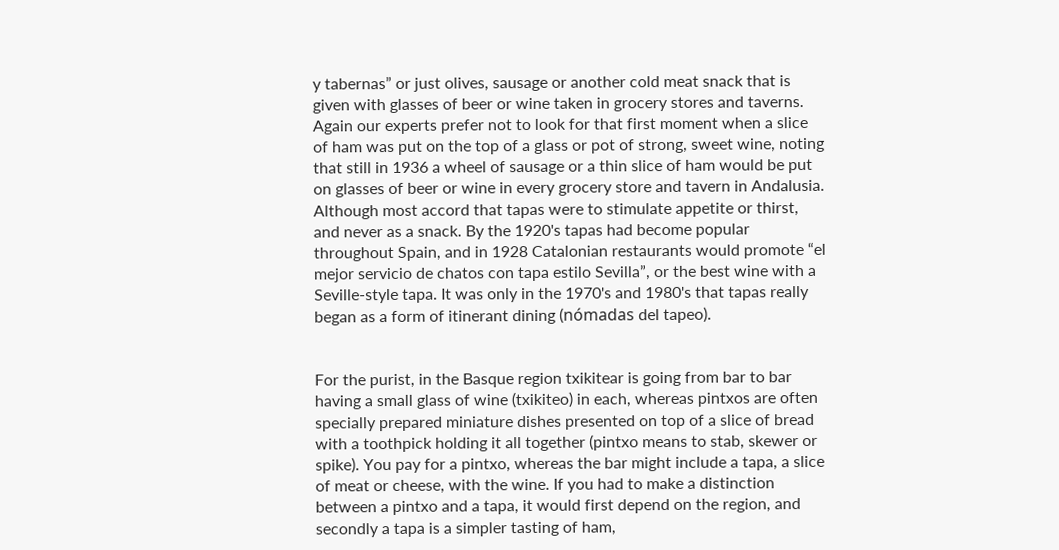y tabernas” or just olives, sausage or another cold meat snack that is given with glasses of beer or wine taken in grocery stores and taverns. Again our experts prefer not to look for that first moment when a slice of ham was put on the top of a glass or pot of strong, sweet wine, noting that still in 1936 a wheel of sausage or a thin slice of ham would be put on glasses of beer or wine in every grocery store and tavern in Andalusia. Although most accord that tapas were to stimulate appetite or thirst, and never as a snack. By the 1920's tapas had become popular throughout Spain, and in 1928 Catalonian restaurants would promote “el mejor servicio de chatos con tapa estilo Sevilla”, or the best wine with a Seville-style tapa. It was only in the 1970's and 1980's that tapas really began as a form of itinerant dining (nómadas del tapeo).


For the purist, in the Basque region txikitear is going from bar to bar having a small glass of wine (txikiteo) in each, whereas pintxos are often specially prepared miniature dishes presented on top of a slice of bread with a toothpick holding it all together (pintxo means to stab, skewer or spike). You pay for a pintxo, whereas the bar might include a tapa, a slice of meat or cheese, with the wine. If you had to make a distinction between a pintxo and a tapa, it would first depend on the region, and secondly a tapa is a simpler tasting of ham,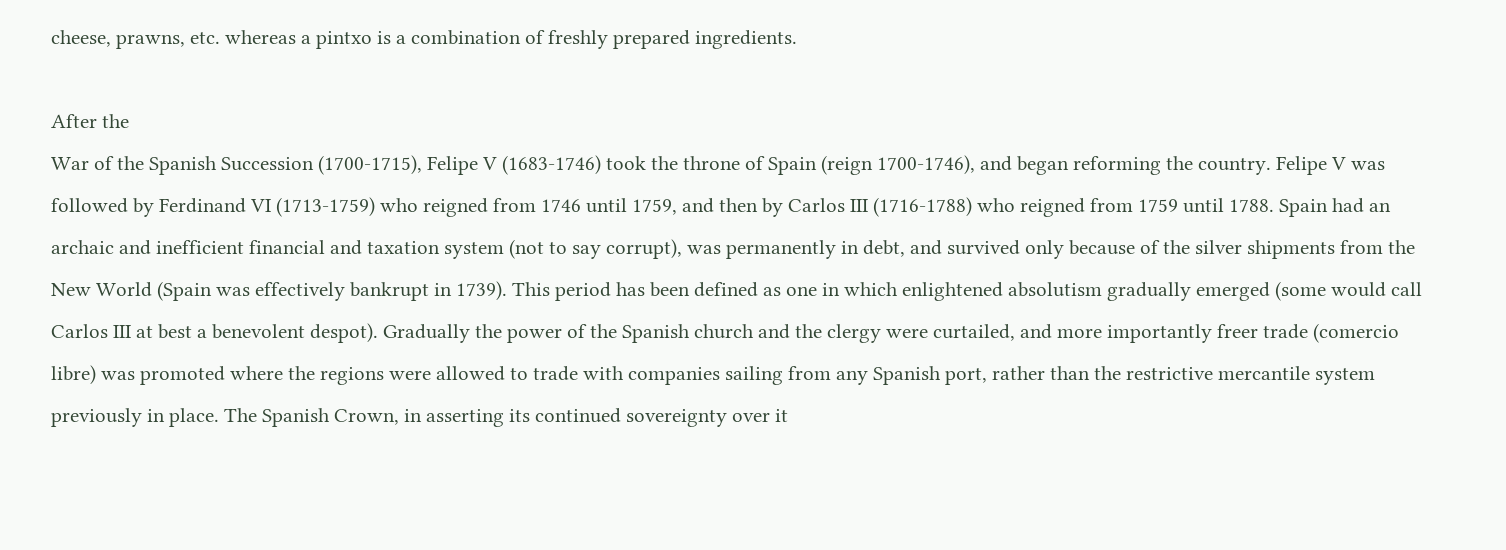cheese, prawns, etc. whereas a pintxo is a combination of freshly prepared ingredients.

After the
War of the Spanish Succession (1700-1715), Felipe V (1683-1746) took the throne of Spain (reign 1700-1746), and began reforming the country. Felipe V was followed by Ferdinand VI (1713-1759) who reigned from 1746 until 1759, and then by Carlos III (1716-1788) who reigned from 1759 until 1788. Spain had an archaic and inefficient financial and taxation system (not to say corrupt), was permanently in debt, and survived only because of the silver shipments from the New World (Spain was effectively bankrupt in 1739). This period has been defined as one in which enlightened absolutism gradually emerged (some would call Carlos III at best a benevolent despot). Gradually the power of the Spanish church and the clergy were curtailed, and more importantly freer trade (comercio libre) was promoted where the regions were allowed to trade with companies sailing from any Spanish port, rather than the restrictive mercantile system previously in place. The Spanish Crown, in asserting its continued sovereignty over it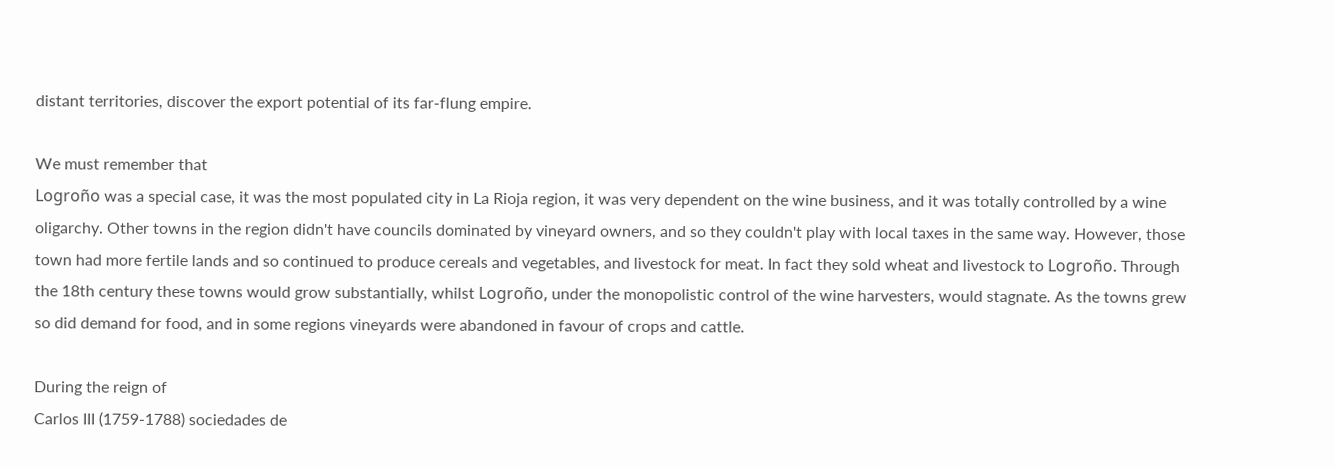distant territories, discover the export potential of its far-flung empire.

We must remember that
Logroño was a special case, it was the most populated city in La Rioja region, it was very dependent on the wine business, and it was totally controlled by a wine oligarchy. Other towns in the region didn't have councils dominated by vineyard owners, and so they couldn't play with local taxes in the same way. However, those town had more fertile lands and so continued to produce cereals and vegetables, and livestock for meat. In fact they sold wheat and livestock to Logroño. Through the 18th century these towns would grow substantially, whilst Logroño, under the monopolistic control of the wine harvesters, would stagnate. As the towns grew so did demand for food, and in some regions vineyards were abandoned in favour of crops and cattle.

During the reign of
Carlos III (1759-1788) sociedades de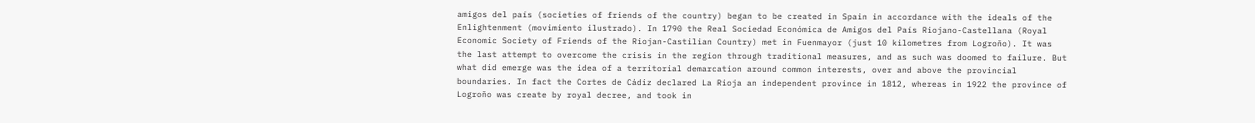amigos del país (societies of friends of the country) began to be created in Spain in accordance with the ideals of the Enlightenment (movimiento ilustrado). In 1790 the Real Sociedad Económica de Amigos del País Riojano-Castellana (Royal Economic Society of Friends of the Riojan-Castilian Country) met in Fuenmayor (just 10 kilometres from Logroño). It was the last attempt to overcome the crisis in the region through traditional measures, and as such was doomed to failure. But what did emerge was the idea of a territorial demarcation around common interests, over and above the provincial boundaries. In fact the Cortes de Cádiz declared La Rioja an independent province in 1812, whereas in 1922 the province of Logroño was create by royal decree, and took in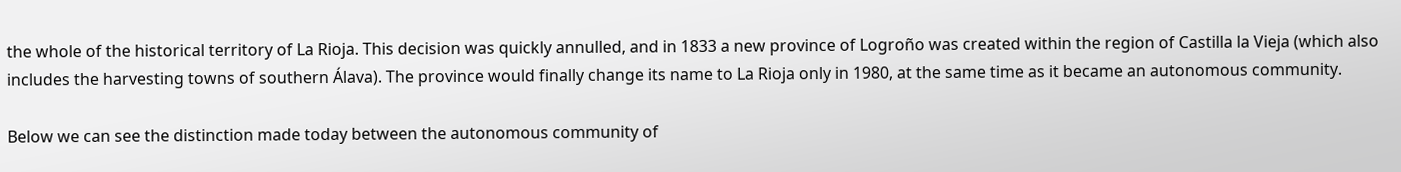the whole of the historical territory of La Rioja. This decision was quickly annulled, and in 1833 a new province of Logroño was created within the region of Castilla la Vieja (which also includes the harvesting towns of southern Álava). The province would finally change its name to La Rioja only in 1980, at the same time as it became an autonomous community.

Below we can see the distinction made today between the autonomous community of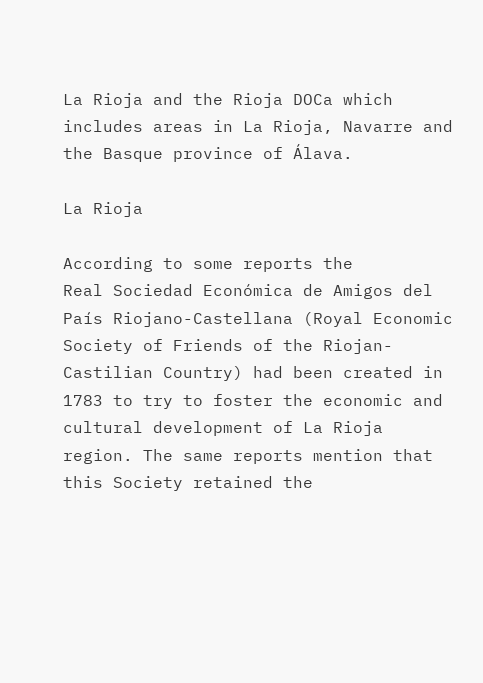La Rioja and the Rioja DOCa which includes areas in La Rioja, Navarre and the Basque province of Álava.

La Rioja

According to some reports the
Real Sociedad Económica de Amigos del País Riojano-Castellana (Royal Economic Society of Friends of the Riojan-Castilian Country) had been created in 1783 to try to foster the economic and cultural development of La Rioja region. The same reports mention that this Society retained the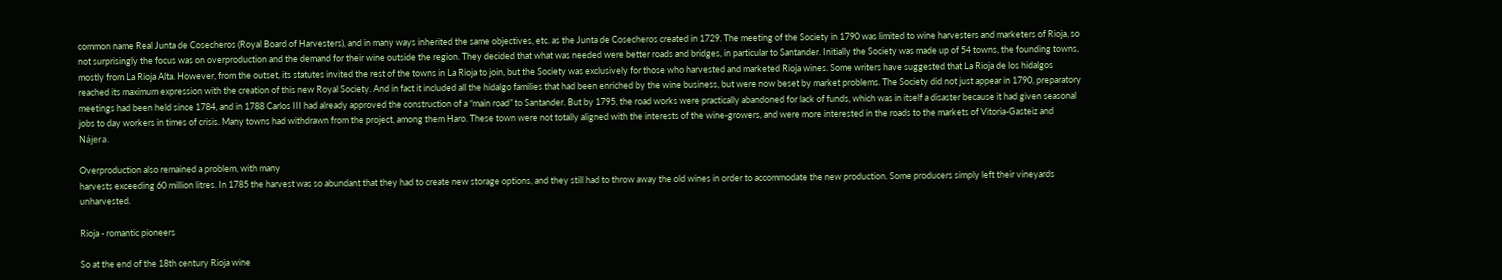common name Real Junta de Cosecheros (Royal Board of Harvesters), and in many ways inherited the same objectives, etc. as the Junta de Cosecheros created in 1729. The meeting of the Society in 1790 was limited to wine harvesters and marketers of Rioja, so not surprisingly the focus was on overproduction and the demand for their wine outside the region. They decided that what was needed were better roads and bridges, in particular to Santander. Initially the Society was made up of 54 towns, the founding towns, mostly from La Rioja Alta. However, from the outset, its statutes invited the rest of the towns in La Rioja to join, but the Society was exclusively for those who harvested and marketed Rioja wines. Some writers have suggested that La Rioja de los hidalgos reached its maximum expression with the creation of this new Royal Society. And in fact it included all the hidalgo families that had been enriched by the wine business, but were now beset by market problems. The Society did not just appear in 1790, preparatory meetings had been held since 1784, and in 1788 Carlos III had already approved the construction of a “main road” to Santander. But by 1795, the road works were practically abandoned for lack of funds, which was in itself a disaster because it had given seasonal jobs to day workers in times of crisis. Many towns had withdrawn from the project, among them Haro. These town were not totally aligned with the interests of the wine-growers, and were more interested in the roads to the markets of Vitoria-Gasteiz and Nájera.

Overproduction also remained a problem, with many
harvests exceeding 60 million litres. In 1785 the harvest was so abundant that they had to create new storage options, and they still had to throw away the old wines in order to accommodate the new production. Some producers simply left their vineyards unharvested.

Rioja - romantic pioneers

So at the end of the 18th century Rioja wine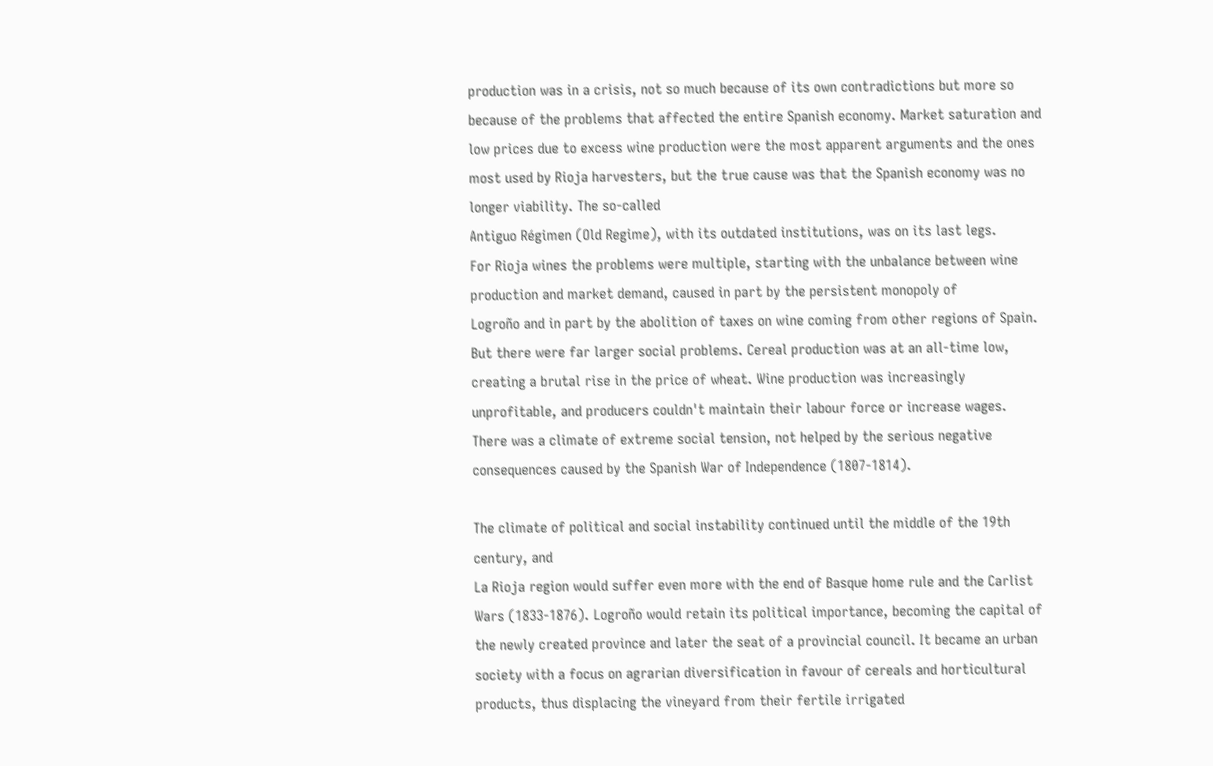production was in a crisis, not so much because of its own contradictions but more so because of the problems that affected the entire Spanish economy. Market saturation and low prices due to excess wine production were the most apparent arguments and the ones most used by Rioja harvesters, but the true cause was that the Spanish economy was no longer viability. The so-called
Antiguo Régimen (Old Regime), with its outdated institutions, was on its last legs.
For Rioja wines the problems were multiple, starting with the unbalance between wine production and market demand, caused in part by the persistent monopoly of
Logroño and in part by the abolition of taxes on wine coming from other regions of Spain. But there were far larger social problems. Cereal production was at an all-time low, creating a brutal rise in the price of wheat. Wine production was increasingly unprofitable, and producers couldn't maintain their labour force or increase wages. There was a climate of extreme social tension, not helped by the serious negative consequences caused by the Spanish War of Independence (1807-1814).

The climate of political and social instability continued until the middle of the 19th century, and
La Rioja region would suffer even more with the end of Basque home rule and the Carlist Wars (1833-1876). Logroño would retain its political importance, becoming the capital of the newly created province and later the seat of a provincial council. It became an urban society with a focus on agrarian diversification in favour of cereals and horticultural products, thus displacing the vineyard from their fertile irrigated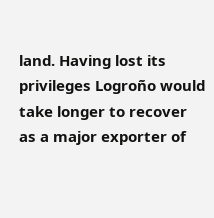land. Having lost its privileges Logroño would take longer to recover as a major exporter of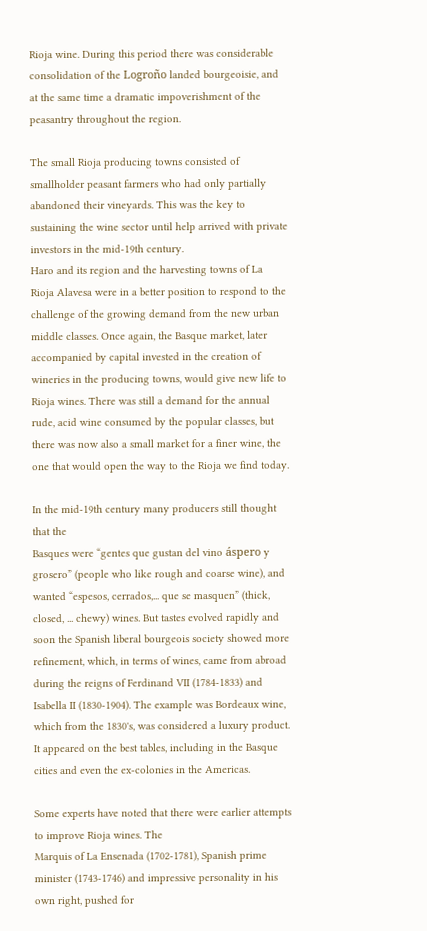Rioja wine. During this period there was considerable consolidation of the Logroño landed bourgeoisie, and at the same time a dramatic impoverishment of the peasantry throughout the region.

The small Rioja producing towns consisted of smallholder peasant farmers who had only partially abandoned their vineyards. This was the key to sustaining the wine sector until help arrived with private investors in the mid-19th century.
Haro and its region and the harvesting towns of La Rioja Alavesa were in a better position to respond to the challenge of the growing demand from the new urban middle classes. Once again, the Basque market, later accompanied by capital invested in the creation of wineries in the producing towns, would give new life to Rioja wines. There was still a demand for the annual rude, acid wine consumed by the popular classes, but there was now also a small market for a finer wine, the one that would open the way to the Rioja we find today.

In the mid-19th century many producers still thought that the
Basques were “gentes que gustan del vino áspero y grosero” (people who like rough and coarse wine), and wanted “espesos, cerrados,... que se masquen” (thick, closed, ... chewy) wines. But tastes evolved rapidly and soon the Spanish liberal bourgeois society showed more refinement, which, in terms of wines, came from abroad during the reigns of Ferdinand VII (1784-1833) and Isabella II (1830-1904). The example was Bordeaux wine, which from the 1830's, was considered a luxury product. It appeared on the best tables, including in the Basque cities and even the ex-colonies in the Americas.

Some experts have noted that there were earlier attempts to improve Rioja wines. The
Marquis of La Ensenada (1702-1781), Spanish prime minister (1743-1746) and impressive personality in his own right, pushed for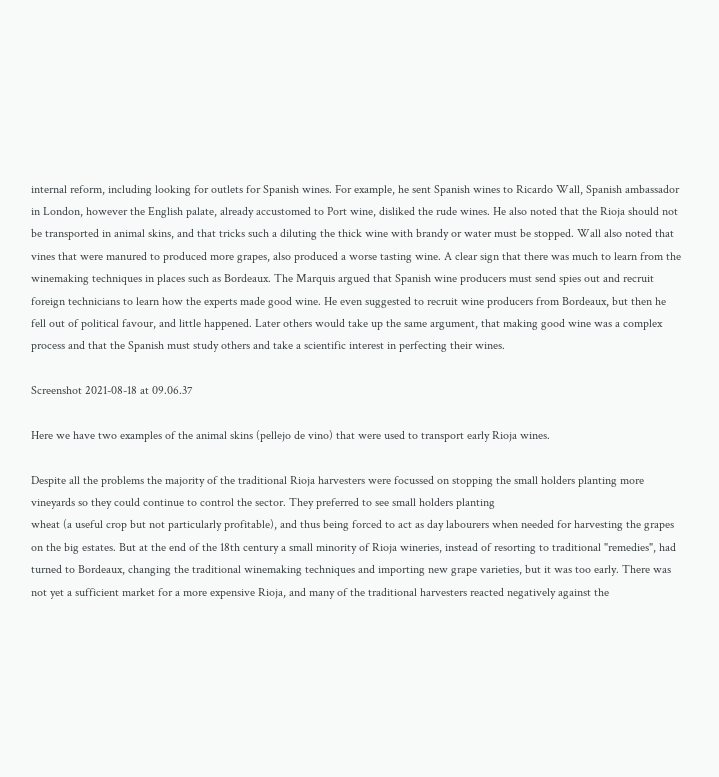internal reform, including looking for outlets for Spanish wines. For example, he sent Spanish wines to Ricardo Wall, Spanish ambassador in London, however the English palate, already accustomed to Port wine, disliked the rude wines. He also noted that the Rioja should not be transported in animal skins, and that tricks such a diluting the thick wine with brandy or water must be stopped. Wall also noted that vines that were manured to produced more grapes, also produced a worse tasting wine. A clear sign that there was much to learn from the winemaking techniques in places such as Bordeaux. The Marquis argued that Spanish wine producers must send spies out and recruit foreign technicians to learn how the experts made good wine. He even suggested to recruit wine producers from Bordeaux, but then he fell out of political favour, and little happened. Later others would take up the same argument, that making good wine was a complex process and that the Spanish must study others and take a scientific interest in perfecting their wines.

Screenshot 2021-08-18 at 09.06.37

Here we have two examples of the animal skins (pellejo de vino) that were used to transport early Rioja wines.

Despite all the problems the majority of the traditional Rioja harvesters were focussed on stopping the small holders planting more vineyards so they could continue to control the sector. They preferred to see small holders planting
wheat (a useful crop but not particularly profitable), and thus being forced to act as day labourers when needed for harvesting the grapes on the big estates. But at the end of the 18th century a small minority of Rioja wineries, instead of resorting to traditional "remedies", had turned to Bordeaux, changing the traditional winemaking techniques and importing new grape varieties, but it was too early. There was not yet a sufficient market for a more expensive Rioja, and many of the traditional harvesters reacted negatively against the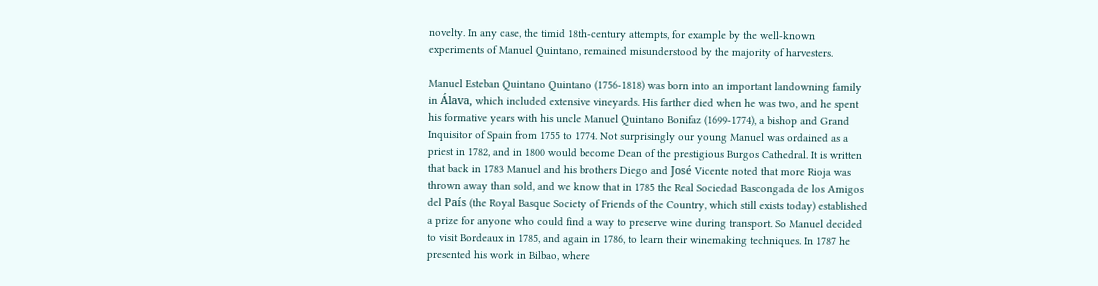novelty. In any case, the timid 18th-century attempts, for example by the well-known experiments of Manuel Quintano, remained misunderstood by the majority of harvesters.

Manuel Esteban Quintano Quintano (1756-1818) was born into an important landowning family in Álava, which included extensive vineyards. His farther died when he was two, and he spent his formative years with his uncle Manuel Quintano Bonifaz (1699-1774), a bishop and Grand Inquisitor of Spain from 1755 to 1774. Not surprisingly our young Manuel was ordained as a priest in 1782, and in 1800 would become Dean of the prestigious Burgos Cathedral. It is written that back in 1783 Manuel and his brothers Diego and José Vicente noted that more Rioja was thrown away than sold, and we know that in 1785 the Real Sociedad Bascongada de los Amigos del País (the Royal Basque Society of Friends of the Country, which still exists today) established a prize for anyone who could find a way to preserve wine during transport. So Manuel decided to visit Bordeaux in 1785, and again in 1786, to learn their winemaking techniques. In 1787 he presented his work in Bilbao, where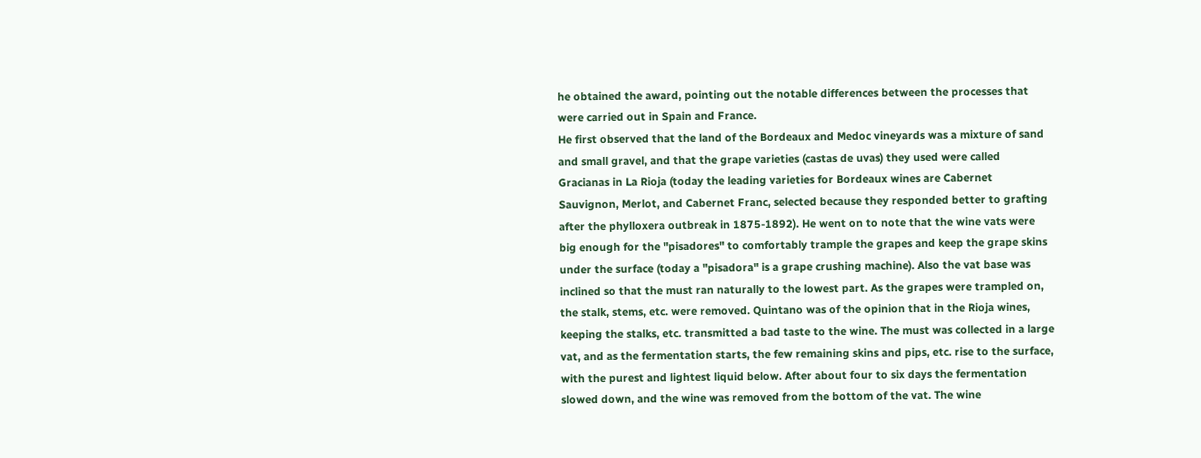he obtained the award, pointing out the notable differences between the processes that were carried out in Spain and France.
He first observed that the land of the Bordeaux and Medoc vineyards was a mixture of sand and small gravel, and that the grape varieties (castas de uvas) they used were called Gracianas in La Rioja (today the leading varieties for Bordeaux wines are Cabernet Sauvignon, Merlot, and Cabernet Franc, selected because they responded better to grafting after the phylloxera outbreak in 1875-1892). He went on to note that the wine vats were big enough for the "pisadores" to comfortably trample the grapes and keep the grape skins under the surface (today a "pisadora" is a grape crushing machine). Also the vat base was inclined so that the must ran naturally to the lowest part. As the grapes were trampled on, the stalk, stems, etc. were removed. Quintano was of the opinion that in the Rioja wines, keeping the stalks, etc. transmitted a bad taste to the wine. The must was collected in a large vat, and as the fermentation starts, the few remaining skins and pips, etc. rise to the surface, with the purest and lightest liquid below. After about four to six days the fermentation slowed down, and the wine was removed from the bottom of the vat. The wine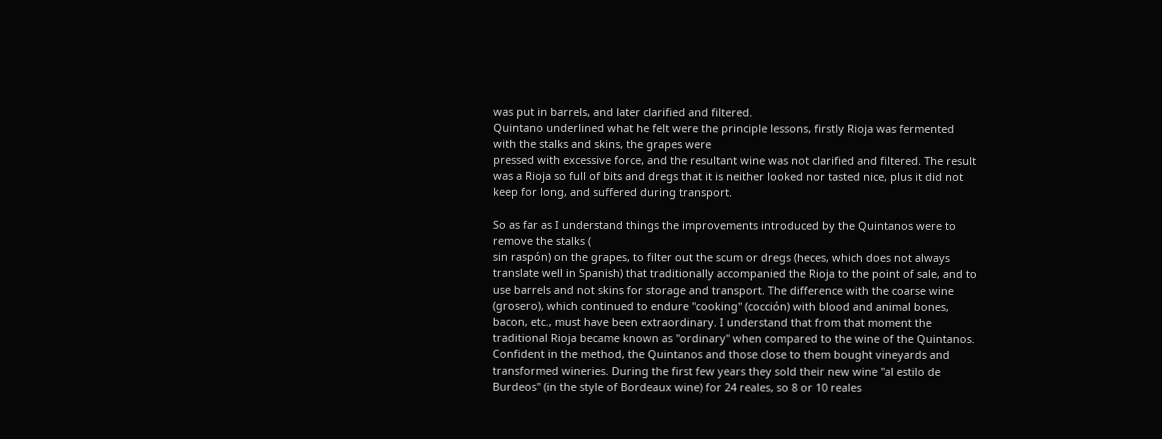was put in barrels, and later clarified and filtered.
Quintano underlined what he felt were the principle lessons, firstly Rioja was fermented with the stalks and skins, the grapes were
pressed with excessive force, and the resultant wine was not clarified and filtered. The result was a Rioja so full of bits and dregs that it is neither looked nor tasted nice, plus it did not keep for long, and suffered during transport.

So as far as I understand things the improvements introduced by the Quintanos were to remove the stalks (
sin raspón) on the grapes, to filter out the scum or dregs (heces, which does not always translate well in Spanish) that traditionally accompanied the Rioja to the point of sale, and to use barrels and not skins for storage and transport. The difference with the coarse wine (grosero), which continued to endure "cooking" (cocción) with blood and animal bones, bacon, etc., must have been extraordinary. I understand that from that moment the traditional Rioja became known as "ordinary" when compared to the wine of the Quintanos. Confident in the method, the Quintanos and those close to them bought vineyards and transformed wineries. During the first few years they sold their new wine "al estilo de Burdeos" (in the style of Bordeaux wine) for 24 reales, so 8 or 10 reales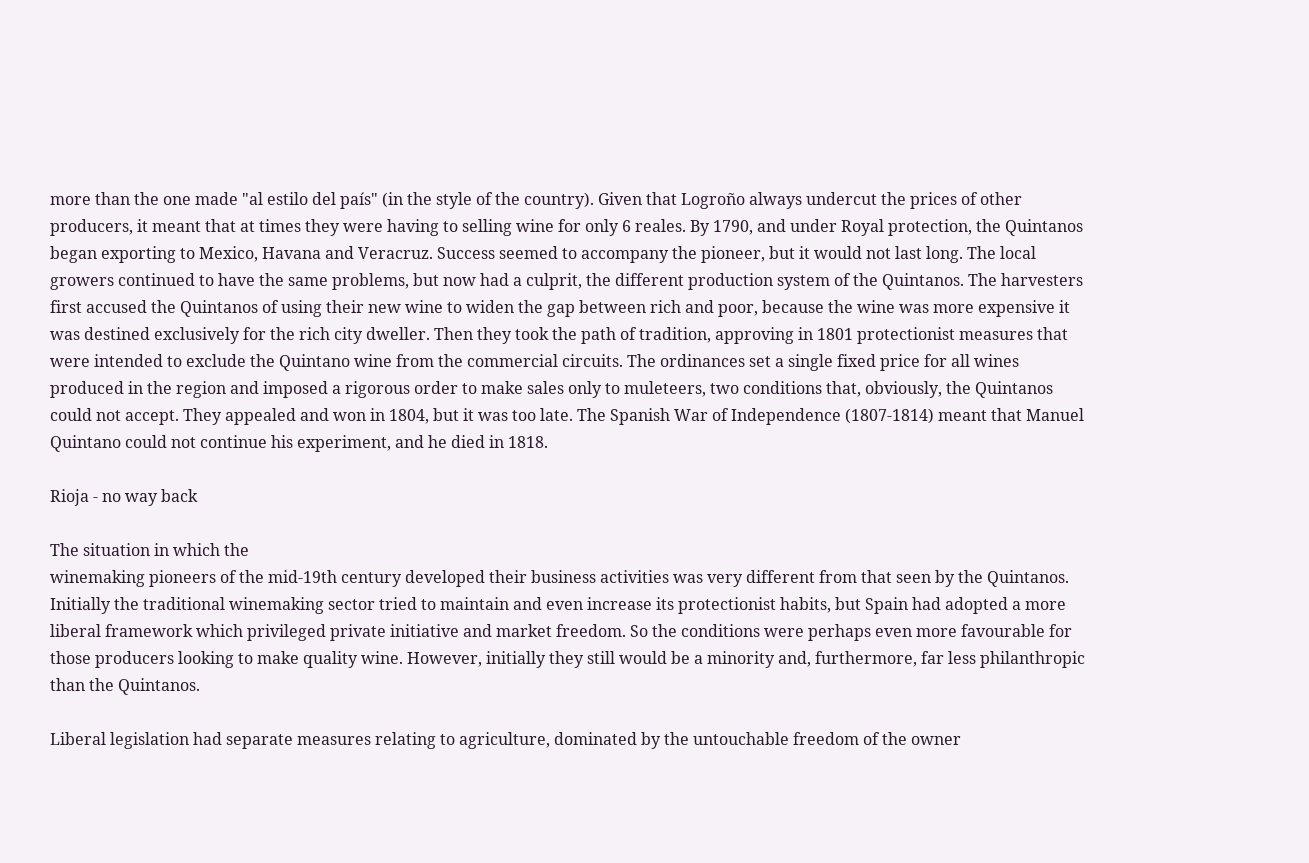more than the one made "al estilo del país" (in the style of the country). Given that Logroño always undercut the prices of other producers, it meant that at times they were having to selling wine for only 6 reales. By 1790, and under Royal protection, the Quintanos began exporting to Mexico, Havana and Veracruz. Success seemed to accompany the pioneer, but it would not last long. The local growers continued to have the same problems, but now had a culprit, the different production system of the Quintanos. The harvesters first accused the Quintanos of using their new wine to widen the gap between rich and poor, because the wine was more expensive it was destined exclusively for the rich city dweller. Then they took the path of tradition, approving in 1801 protectionist measures that were intended to exclude the Quintano wine from the commercial circuits. The ordinances set a single fixed price for all wines produced in the region and imposed a rigorous order to make sales only to muleteers, two conditions that, obviously, the Quintanos could not accept. They appealed and won in 1804, but it was too late. The Spanish War of Independence (1807-1814) meant that Manuel Quintano could not continue his experiment, and he died in 1818.

Rioja - no way back

The situation in which the
winemaking pioneers of the mid-19th century developed their business activities was very different from that seen by the Quintanos. Initially the traditional winemaking sector tried to maintain and even increase its protectionist habits, but Spain had adopted a more liberal framework which privileged private initiative and market freedom. So the conditions were perhaps even more favourable for those producers looking to make quality wine. However, initially they still would be a minority and, furthermore, far less philanthropic than the Quintanos.

Liberal legislation had separate measures relating to agriculture, dominated by the untouchable freedom of the owner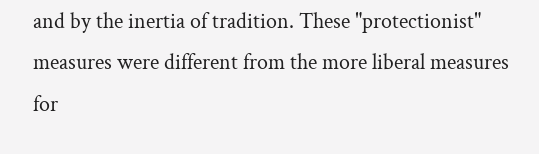and by the inertia of tradition. These "protectionist" measures were different from the more liberal measures for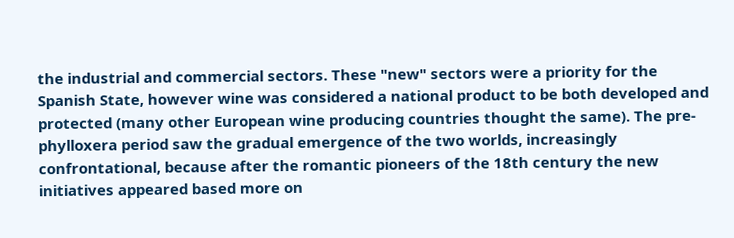the industrial and commercial sectors. These "new" sectors were a priority for the
Spanish State, however wine was considered a national product to be both developed and protected (many other European wine producing countries thought the same). The pre-phylloxera period saw the gradual emergence of the two worlds, increasingly confrontational, because after the romantic pioneers of the 18th century the new initiatives appeared based more on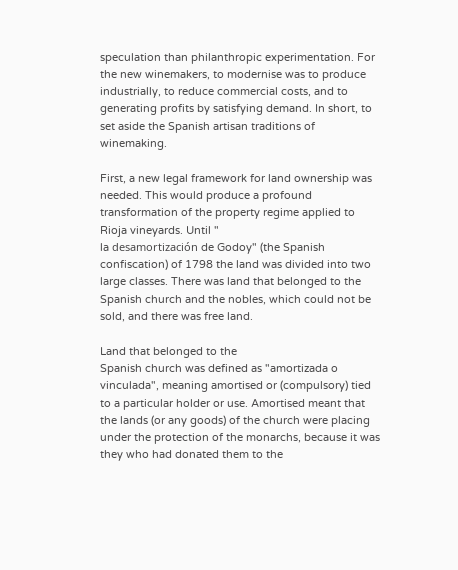speculation than philanthropic experimentation. For the new winemakers, to modernise was to produce industrially, to reduce commercial costs, and to generating profits by satisfying demand. In short, to set aside the Spanish artisan traditions of winemaking.

First, a new legal framework for land ownership was needed. This would produce a profound transformation of the property regime applied to Rioja vineyards. Until "
la desamortización de Godoy" (the Spanish confiscation) of 1798 the land was divided into two large classes. There was land that belonged to the Spanish church and the nobles, which could not be sold, and there was free land.

Land that belonged to the
Spanish church was defined as "amortizada o vinculada", meaning amortised or (compulsory) tied to a particular holder or use. Amortised meant that the lands (or any goods) of the church were placing under the protection of the monarchs, because it was they who had donated them to the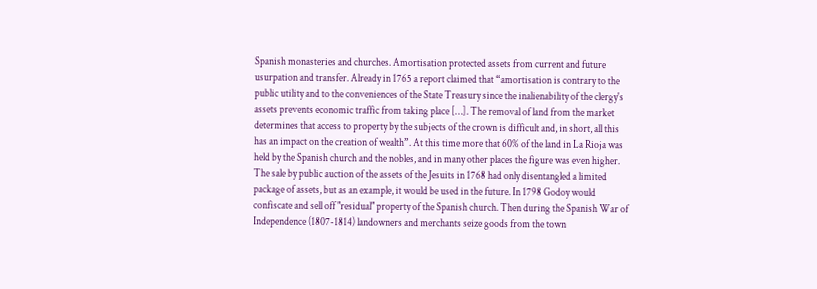Spanish monasteries and churches. Amortisation protected assets from current and future usurpation and transfer. Already in 1765 a report claimed that “amortisation is contrary to the public utility and to the conveniences of the State Treasury since the inalienability of the clergy's assets prevents economic traffic from taking place […]. The removal of land from the market determines that access to property by the subjects of the crown is difficult and, in short, all this has an impact on the creation of wealth”. At this time more that 60% of the land in La Rioja was held by the Spanish church and the nobles, and in many other places the figure was even higher. The sale by public auction of the assets of the Jesuits in 1768 had only disentangled a limited package of assets, but as an example, it would be used in the future. In 1798 Godoy would confiscate and sell off "residual" property of the Spanish church. Then during the Spanish War of Independence (1807-1814) landowners and merchants seize goods from the town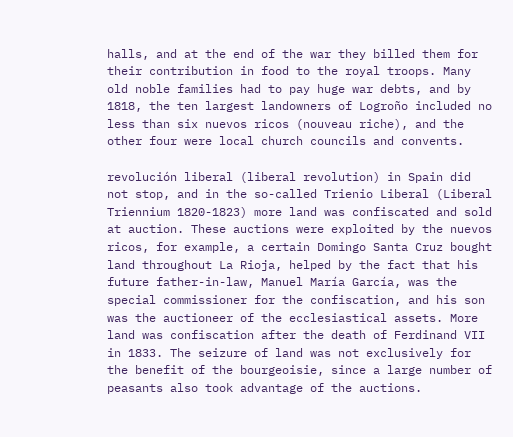halls, and at the end of the war they billed them for their contribution in food to the royal troops. Many old noble families had to pay huge war debts, and by 1818, the ten largest landowners of Logroño included no less than six nuevos ricos (nouveau riche), and the other four were local church councils and convents.

revolución liberal (liberal revolution) in Spain did not stop, and in the so-called Trienio Liberal (Liberal Triennium 1820-1823) more land was confiscated and sold at auction. These auctions were exploited by the nuevos ricos, for example, a certain Domingo Santa Cruz bought land throughout La Rioja, helped by the fact that his future father-in-law, Manuel María García, was the special commissioner for the confiscation, and his son was the auctioneer of the ecclesiastical assets. More land was confiscation after the death of Ferdinand VII in 1833. The seizure of land was not exclusively for the benefit of the bourgeoisie, since a large number of peasants also took advantage of the auctions.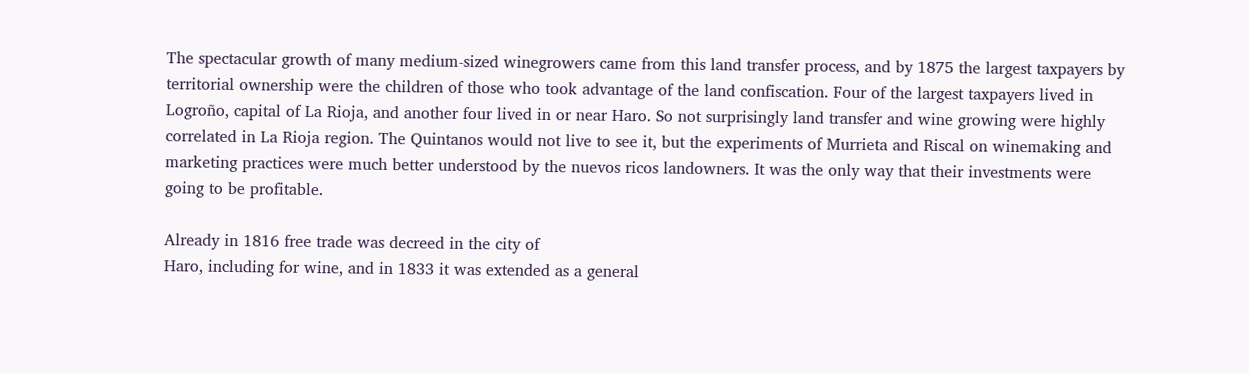The spectacular growth of many medium-sized winegrowers came from this land transfer process, and by 1875 the largest taxpayers by territorial ownership were the children of those who took advantage of the land confiscation. Four of the largest taxpayers lived in Logroño, capital of La Rioja, and another four lived in or near Haro. So not surprisingly land transfer and wine growing were highly correlated in La Rioja region. The Quintanos would not live to see it, but the experiments of Murrieta and Riscal on winemaking and marketing practices were much better understood by the nuevos ricos landowners. It was the only way that their investments were going to be profitable.

Already in 1816 free trade was decreed in the city of
Haro, including for wine, and in 1833 it was extended as a general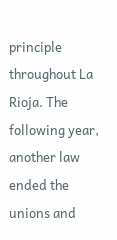principle throughout La Rioja. The following year, another law ended the unions and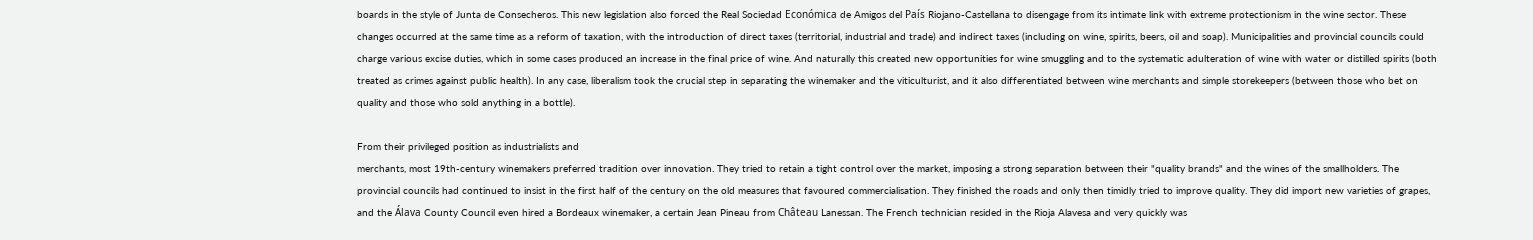boards in the style of Junta de Consecheros. This new legislation also forced the Real Sociedad Económica de Amigos del País Riojano-Castellana to disengage from its intimate link with extreme protectionism in the wine sector. These changes occurred at the same time as a reform of taxation, with the introduction of direct taxes (territorial, industrial and trade) and indirect taxes (including on wine, spirits, beers, oil and soap). Municipalities and provincial councils could charge various excise duties, which in some cases produced an increase in the final price of wine. And naturally this created new opportunities for wine smuggling and to the systematic adulteration of wine with water or distilled spirits (both treated as crimes against public health). In any case, liberalism took the crucial step in separating the winemaker and the viticulturist, and it also differentiated between wine merchants and simple storekeepers (between those who bet on quality and those who sold anything in a bottle).

From their privileged position as industrialists and
merchants, most 19th-century winemakers preferred tradition over innovation. They tried to retain a tight control over the market, imposing a strong separation between their "quality brands" and the wines of the smallholders. The provincial councils had continued to insist in the first half of the century on the old measures that favoured commercialisation. They finished the roads and only then timidly tried to improve quality. They did import new varieties of grapes, and the Álava County Council even hired a Bordeaux winemaker, a certain Jean Pineau from Château Lanessan. The French technician resided in the Rioja Alavesa and very quickly was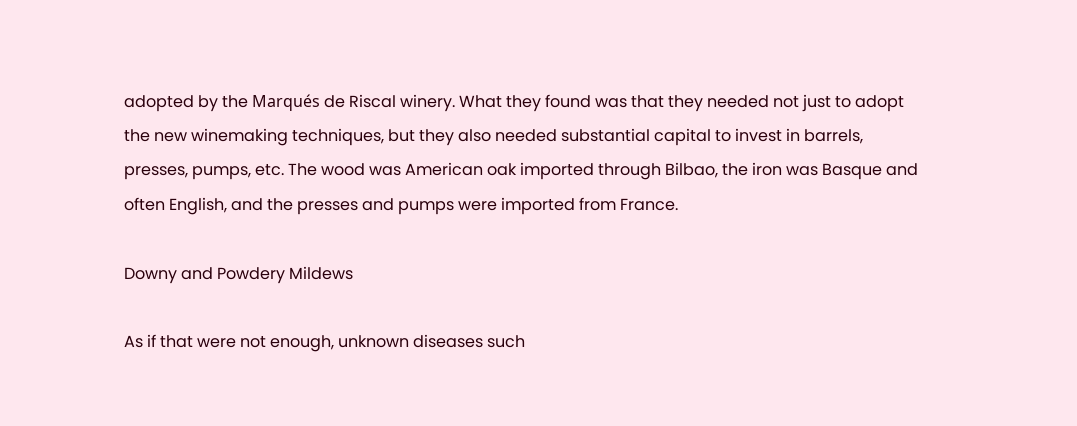adopted by the Marqués de Riscal winery. What they found was that they needed not just to adopt the new winemaking techniques, but they also needed substantial capital to invest in barrels, presses, pumps, etc. The wood was American oak imported through Bilbao, the iron was Basque and often English, and the presses and pumps were imported from France.

Downy and Powdery Mildews

As if that were not enough, unknown diseases such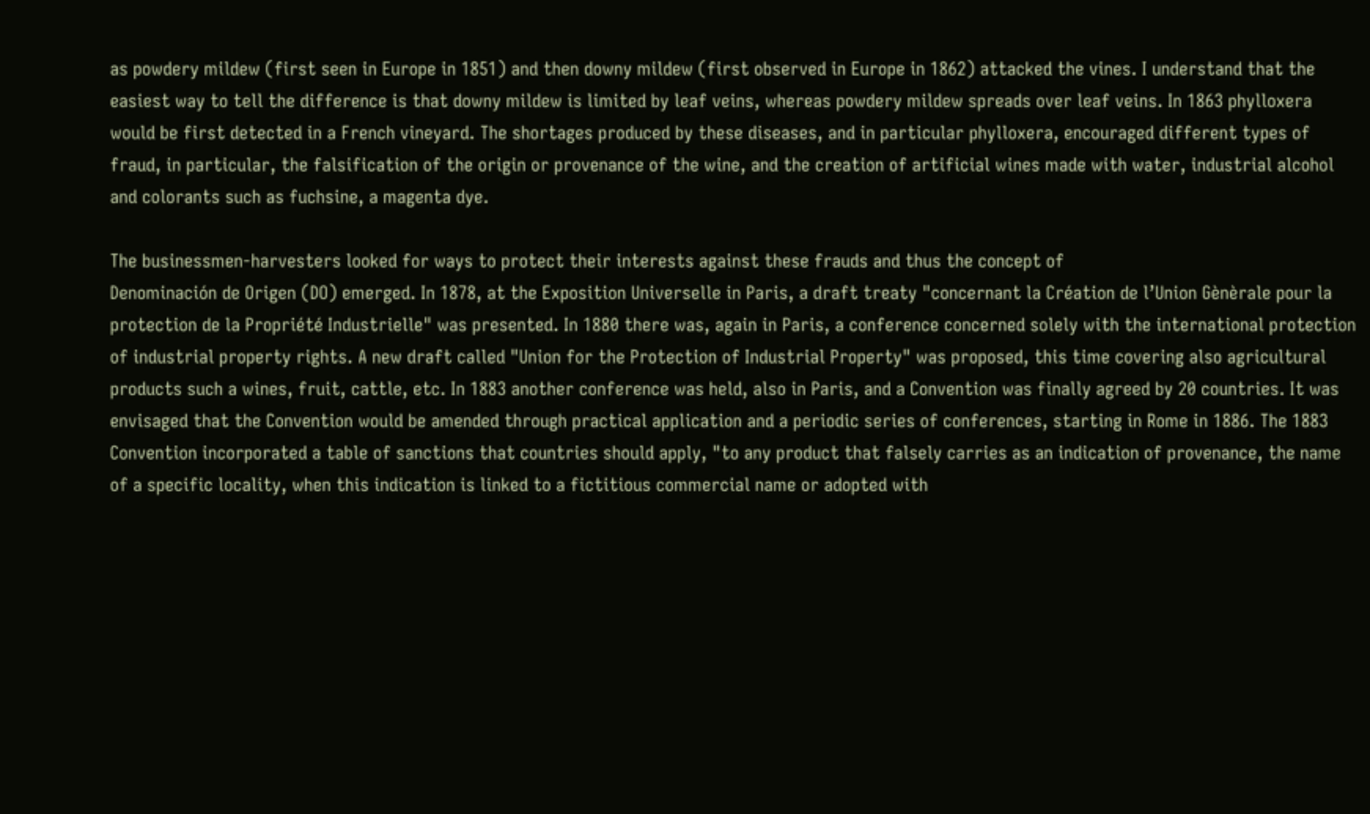as powdery mildew (first seen in Europe in 1851) and then downy mildew (first observed in Europe in 1862) attacked the vines. I understand that the easiest way to tell the difference is that downy mildew is limited by leaf veins, whereas powdery mildew spreads over leaf veins. In 1863 phylloxera would be first detected in a French vineyard. The shortages produced by these diseases, and in particular phylloxera, encouraged different types of fraud, in particular, the falsification of the origin or provenance of the wine, and the creation of artificial wines made with water, industrial alcohol and colorants such as fuchsine, a magenta dye.

The businessmen-harvesters looked for ways to protect their interests against these frauds and thus the concept of
Denominación de Origen (DO) emerged. In 1878, at the Exposition Universelle in Paris, a draft treaty "concernant la Création de l’Union Gènèrale pour la protection de la Propriété Industrielle" was presented. In 1880 there was, again in Paris, a conference concerned solely with the international protection of industrial property rights. A new draft called "Union for the Protection of Industrial Property" was proposed, this time covering also agricultural products such a wines, fruit, cattle, etc. In 1883 another conference was held, also in Paris, and a Convention was finally agreed by 20 countries. It was envisaged that the Convention would be amended through practical application and a periodic series of conferences, starting in Rome in 1886. The 1883 Convention incorporated a table of sanctions that countries should apply, "to any product that falsely carries as an indication of provenance, the name of a specific locality, when this indication is linked to a fictitious commercial name or adopted with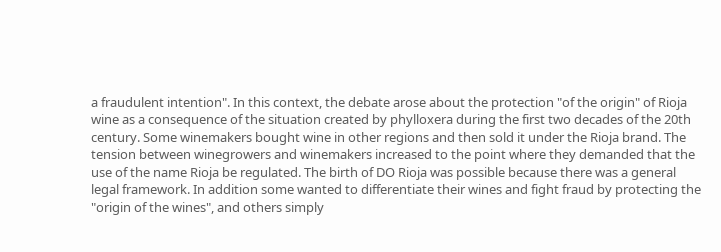a fraudulent intention". In this context, the debate arose about the protection "of the origin" of Rioja wine as a consequence of the situation created by phylloxera during the first two decades of the 20th century. Some winemakers bought wine in other regions and then sold it under the Rioja brand. The tension between winegrowers and winemakers increased to the point where they demanded that the use of the name Rioja be regulated. The birth of DO Rioja was possible because there was a general legal framework. In addition some wanted to differentiate their wines and fight fraud by protecting the "origin of the wines", and others simply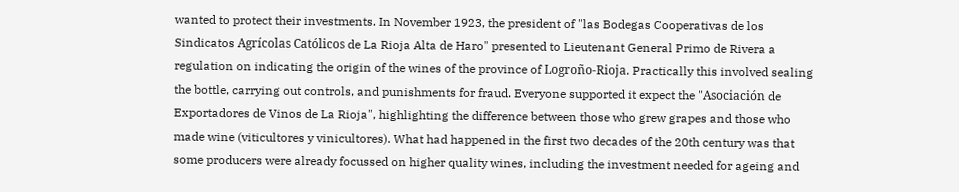wanted to protect their investments. In November 1923, the president of "las Bodegas Cooperativas de los Sindicatos Agrícolas Católicos de La Rioja Alta de Haro" presented to Lieutenant General Primo de Rivera a regulation on indicating the origin of the wines of the province of Logroño-Rioja. Practically this involved sealing the bottle, carrying out controls, and punishments for fraud. Everyone supported it expect the "Asociación de Exportadores de Vinos de La Rioja", highlighting the difference between those who grew grapes and those who made wine (viticultores y vinicultores). What had happened in the first two decades of the 20th century was that some producers were already focussed on higher quality wines, including the investment needed for ageing and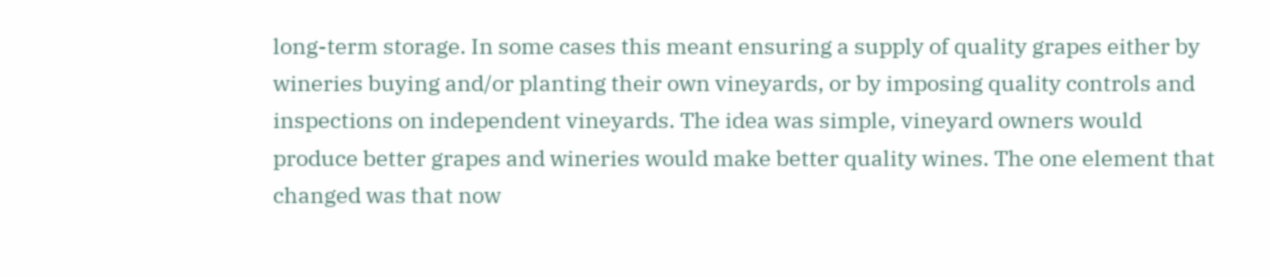long-term storage. In some cases this meant ensuring a supply of quality grapes either by wineries buying and/or planting their own vineyards, or by imposing quality controls and inspections on independent vineyards. The idea was simple, vineyard owners would produce better grapes and wineries would make better quality wines. The one element that changed was that now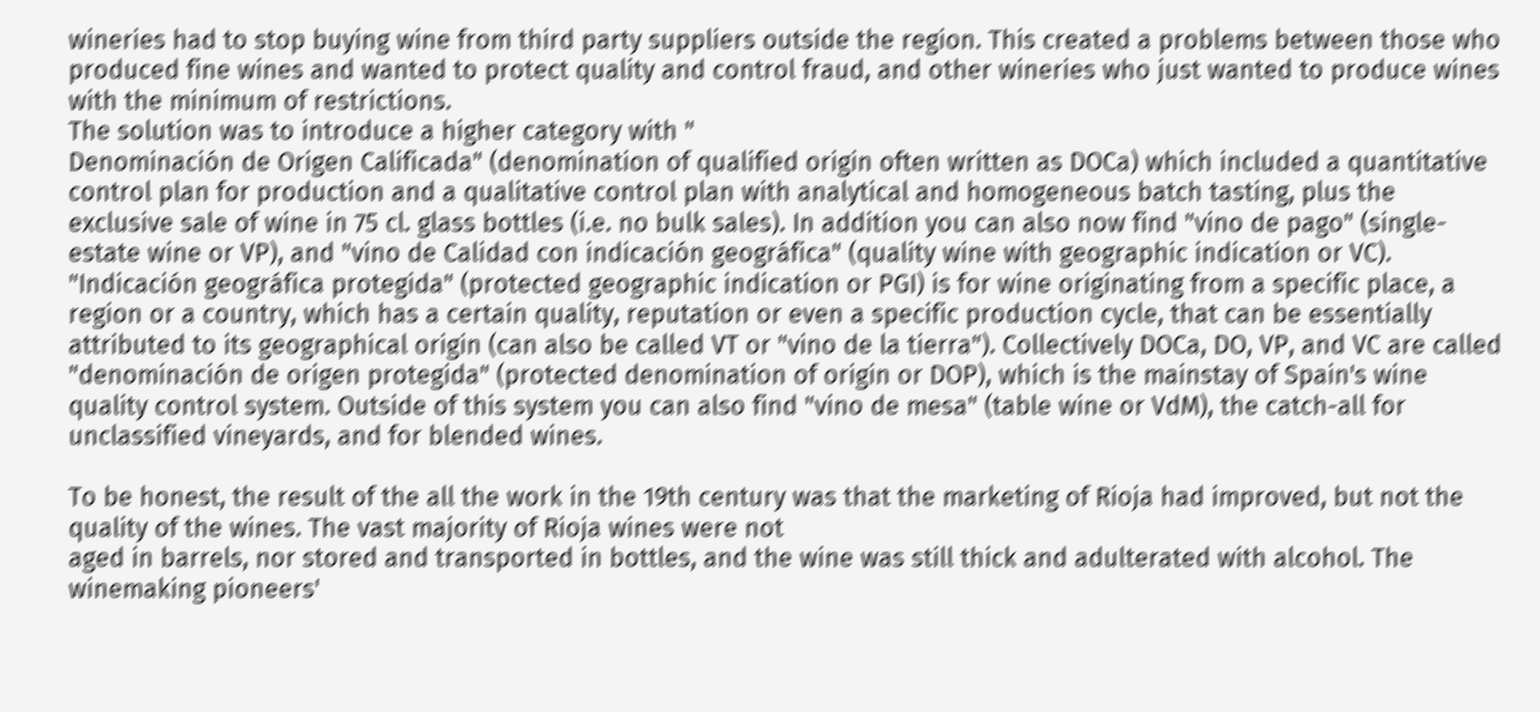wineries had to stop buying wine from third party suppliers outside the region. This created a problems between those who produced fine wines and wanted to protect quality and control fraud, and other wineries who just wanted to produce wines with the minimum of restrictions.
The solution was to introduce a higher category with "
Denominación de Origen Calificada" (denomination of qualified origin often written as DOCa) which included a quantitative control plan for production and a qualitative control plan with analytical and homogeneous batch tasting, plus the exclusive sale of wine in 75 cl. glass bottles (i.e. no bulk sales). In addition you can also now find "vino de pago" (single-estate wine or VP), and "vino de Calidad con indicación geográfica" (quality wine with geographic indication or VC). "Indicación geográfica protegida" (protected geographic indication or PGI) is for wine originating from a specific place, a region or a country, which has a certain quality, reputation or even a specific production cycle, that can be essentially attributed to its geographical origin (can also be called VT or "vino de la tierra"). Collectively DOCa, DO, VP, and VC are called "denominación de origen protegida" (protected denomination of origin or DOP), which is the mainstay of Spain's wine quality control system. Outside of this system you can also find "vino de mesa" (table wine or VdM), the catch-all for unclassified vineyards, and for blended wines.

To be honest, the result of the all the work in the 19th century was that the marketing of Rioja had improved, but not the quality of the wines. The vast majority of Rioja wines were not
aged in barrels, nor stored and transported in bottles, and the wine was still thick and adulterated with alcohol. The winemaking pioneers'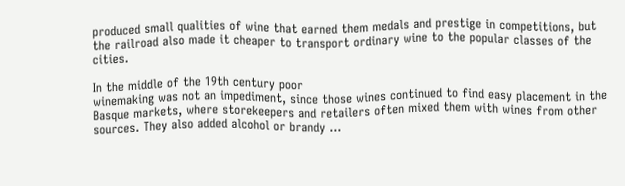produced small qualities of wine that earned them medals and prestige in competitions, but the railroad also made it cheaper to transport ordinary wine to the popular classes of the cities.

In the middle of the 19th century poor
winemaking was not an impediment, since those wines continued to find easy placement in the Basque markets, where storekeepers and retailers often mixed them with wines from other sources. They also added alcohol or brandy ...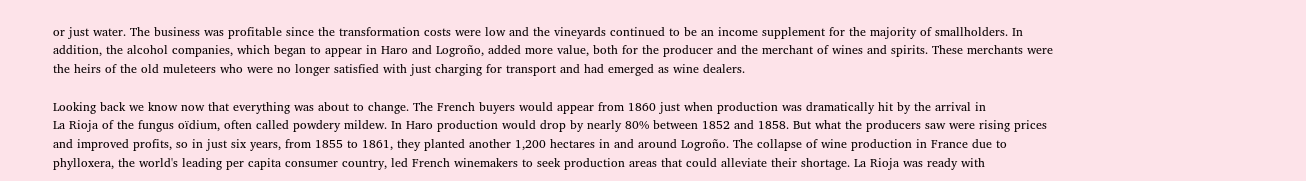or just water. The business was profitable since the transformation costs were low and the vineyards continued to be an income supplement for the majority of smallholders. In addition, the alcohol companies, which began to appear in Haro and Logroño, added more value, both for the producer and the merchant of wines and spirits. These merchants were the heirs of the old muleteers who were no longer satisfied with just charging for transport and had emerged as wine dealers.

Looking back we know now that everything was about to change. The French buyers would appear from 1860 just when production was dramatically hit by the arrival in
La Rioja of the fungus oïdium, often called powdery mildew. In Haro production would drop by nearly 80% between 1852 and 1858. But what the producers saw were rising prices and improved profits, so in just six years, from 1855 to 1861, they planted another 1,200 hectares in and around Logroño. The collapse of wine production in France due to phylloxera, the world's leading per capita consumer country, led French winemakers to seek production areas that could alleviate their shortage. La Rioja was ready with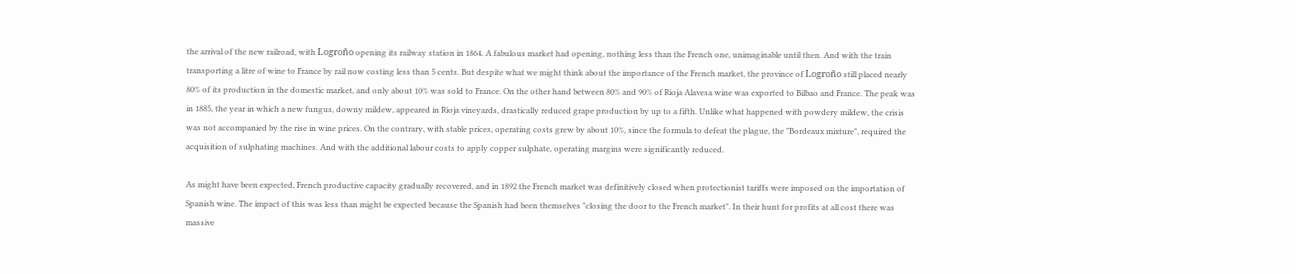the arrival of the new railroad, with Logroño opening its railway station in 1864. A fabulous market had opening, nothing less than the French one, unimaginable until then. And with the train transporting a litre of wine to France by rail now costing less than 5 cents. But despite what we might think about the importance of the French market, the province of Logroño still placed nearly 80% of its production in the domestic market, and only about 10% was sold to France. On the other hand between 80% and 90% of Rioja Alavesa wine was exported to Bilbao and France. The peak was in 1885, the year in which a new fungus, downy mildew, appeared in Rioja vineyards, drastically reduced grape production by up to a fifth. Unlike what happened with powdery mildew, the crisis was not accompanied by the rise in wine prices. On the contrary, with stable prices, operating costs grew by about 10%, since the formula to defeat the plague, the "Bordeaux mixture", required the acquisition of sulphating machines. And with the additional labour costs to apply copper sulphate, operating margins were significantly reduced.

As might have been expected, French productive capacity gradually recovered, and in 1892 the French market was definitively closed when protectionist tariffs were imposed on the importation of Spanish wine. The impact of this was less than might be expected because the Spanish had been themselves "closing the door to the French market". In their hunt for profits at all cost there was massive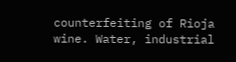counterfeiting of Rioja wine. Water, industrial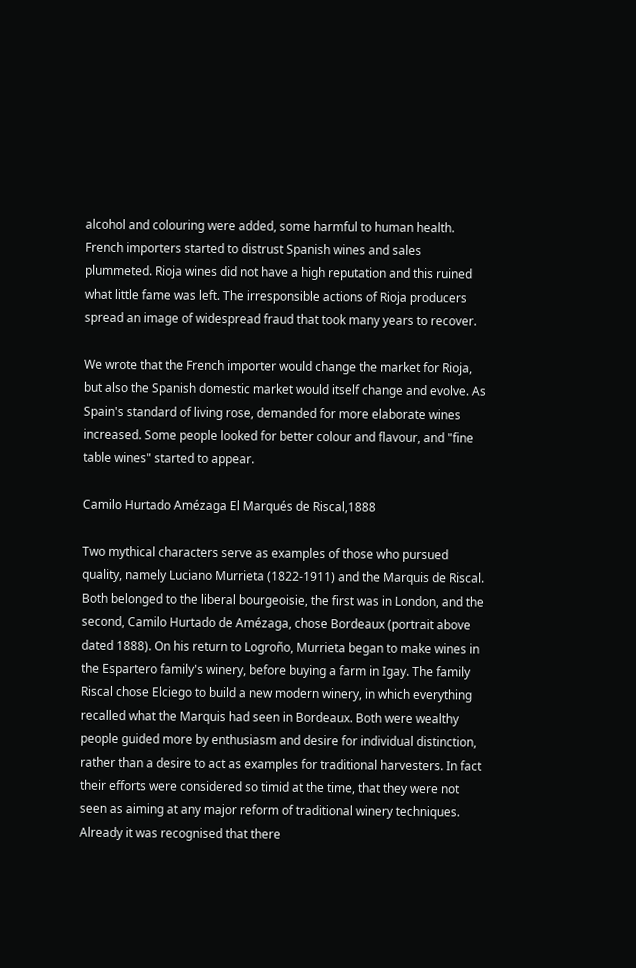alcohol and colouring were added, some harmful to human health. French importers started to distrust Spanish wines and sales plummeted. Rioja wines did not have a high reputation and this ruined what little fame was left. The irresponsible actions of Rioja producers spread an image of widespread fraud that took many years to recover.

We wrote that the French importer would change the market for Rioja, but also the Spanish domestic market would itself change and evolve. As Spain's standard of living rose, demanded for more elaborate wines increased. Some people looked for better colour and flavour, and "fine table wines" started to appear.

Camilo Hurtado Amézaga El Marqués de Riscal,1888

Two mythical characters serve as examples of those who pursued quality, namely Luciano Murrieta (1822-1911) and the Marquis de Riscal. Both belonged to the liberal bourgeoisie, the first was in London, and the second, Camilo Hurtado de Amézaga, chose Bordeaux (portrait above dated 1888). On his return to Logroño, Murrieta began to make wines in the Espartero family's winery, before buying a farm in Igay. The family Riscal chose Elciego to build a new modern winery, in which everything recalled what the Marquis had seen in Bordeaux. Both were wealthy people guided more by enthusiasm and desire for individual distinction, rather than a desire to act as examples for traditional harvesters. In fact their efforts were considered so timid at the time, that they were not seen as aiming at any major reform of traditional winery techniques. Already it was recognised that there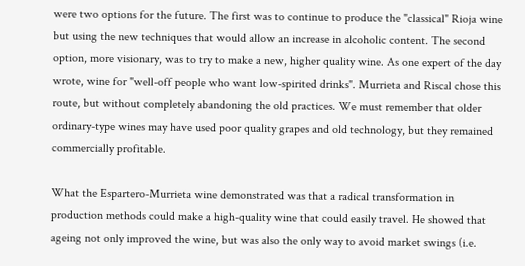were two options for the future. The first was to continue to produce the "classical" Rioja wine but using the new techniques that would allow an increase in alcoholic content. The second option, more visionary, was to try to make a new, higher quality wine. As one expert of the day wrote, wine for "well-off people who want low-spirited drinks". Murrieta and Riscal chose this route, but without completely abandoning the old practices. We must remember that older ordinary-type wines may have used poor quality grapes and old technology, but they remained commercially profitable.

What the Espartero-Murrieta wine demonstrated was that a radical transformation in production methods could make a high-quality wine that could easily travel. He showed that
ageing not only improved the wine, but was also the only way to avoid market swings (i.e.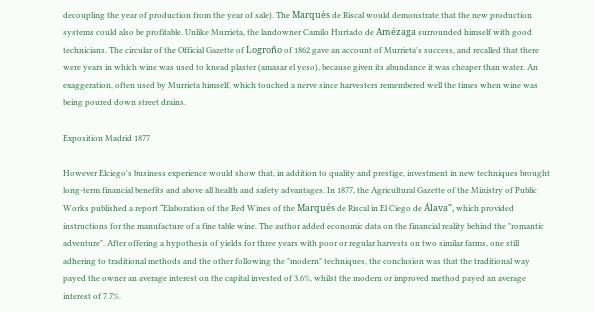decoupling the year of production from the year of sale). The Marqués de Riscal would demonstrate that the new production systems could also be profitable. Unlike Murrieta, the landowner Camilo Hurtado de Amézaga surrounded himself with good technicians. The circular of the Official Gazette of Logroño of 1862 gave an account of Murrieta's success, and recalled that there were years in which wine was used to knead plaster (amasar el yeso), because given its abundance it was cheaper than water. An exaggeration, often used by Murrieta himself, which touched a nerve since harvesters remembered well the times when wine was being poured down street drains.

Exposition Madrid 1877

However Elciego's business experience would show that, in addition to quality and prestige, investment in new techniques brought long-term financial benefits and above all health and safety advantages. In 1877, the Agricultural Gazette of the Ministry of Public Works published a report “Elaboration of the Red Wines of the Marqués de Riscal in El Ciego de Álava”, which provided instructions for the manufacture of a fine table wine. The author added economic data on the financial reality behind the "romantic adventure". After offering a hypothesis of yields for three years with poor or regular harvests on two similar farms, one still adhering to traditional methods and the other following the "modern" techniques, the conclusion was that the traditional way payed the owner an average interest on the capital invested of 3.6%, whilst the modern or improved method payed an average interest of 7.7%.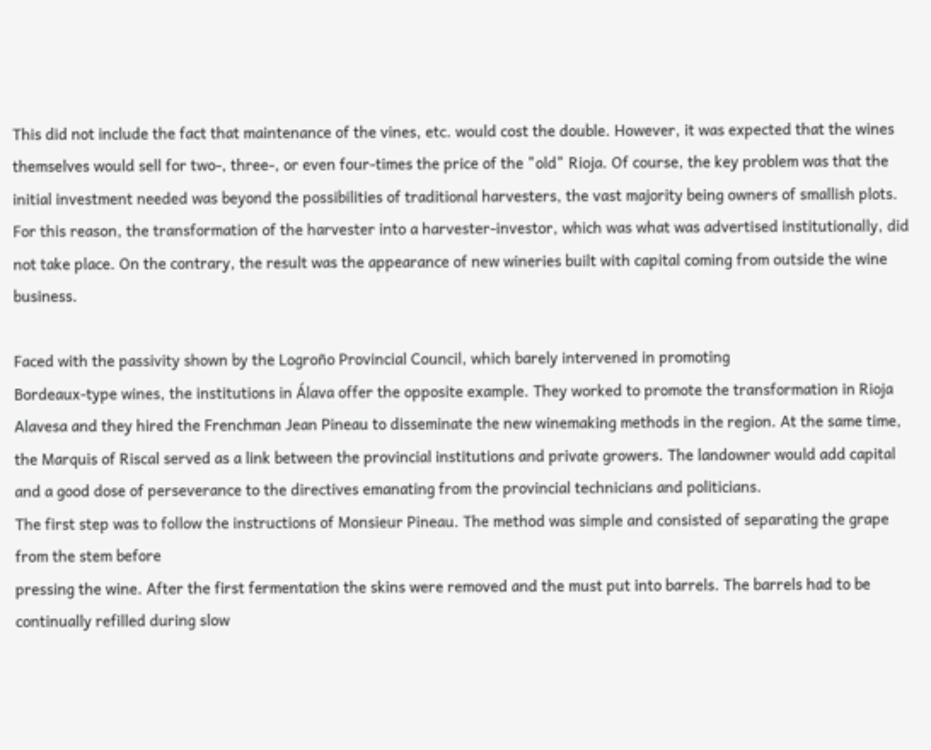This did not include the fact that maintenance of the vines, etc. would cost the double. However, it was expected that the wines themselves would sell for two-, three-, or even four-times the price of the "old" Rioja. Of course, the key problem was that the initial investment needed was beyond the possibilities of traditional harvesters, the vast majority being owners of smallish plots. For this reason, the transformation of the harvester into a harvester-investor, which was what was advertised institutionally, did not take place. On the contrary, the result was the appearance of new wineries built with capital coming from outside the wine business.

Faced with the passivity shown by the Logroño Provincial Council, which barely intervened in promoting
Bordeaux-type wines, the institutions in Álava offer the opposite example. They worked to promote the transformation in Rioja Alavesa and they hired the Frenchman Jean Pineau to disseminate the new winemaking methods in the region. At the same time, the Marquis of Riscal served as a link between the provincial institutions and private growers. The landowner would add capital and a good dose of perseverance to the directives emanating from the provincial technicians and politicians.
The first step was to follow the instructions of Monsieur Pineau. The method was simple and consisted of separating the grape from the stem before
pressing the wine. After the first fermentation the skins were removed and the must put into barrels. The barrels had to be continually refilled during slow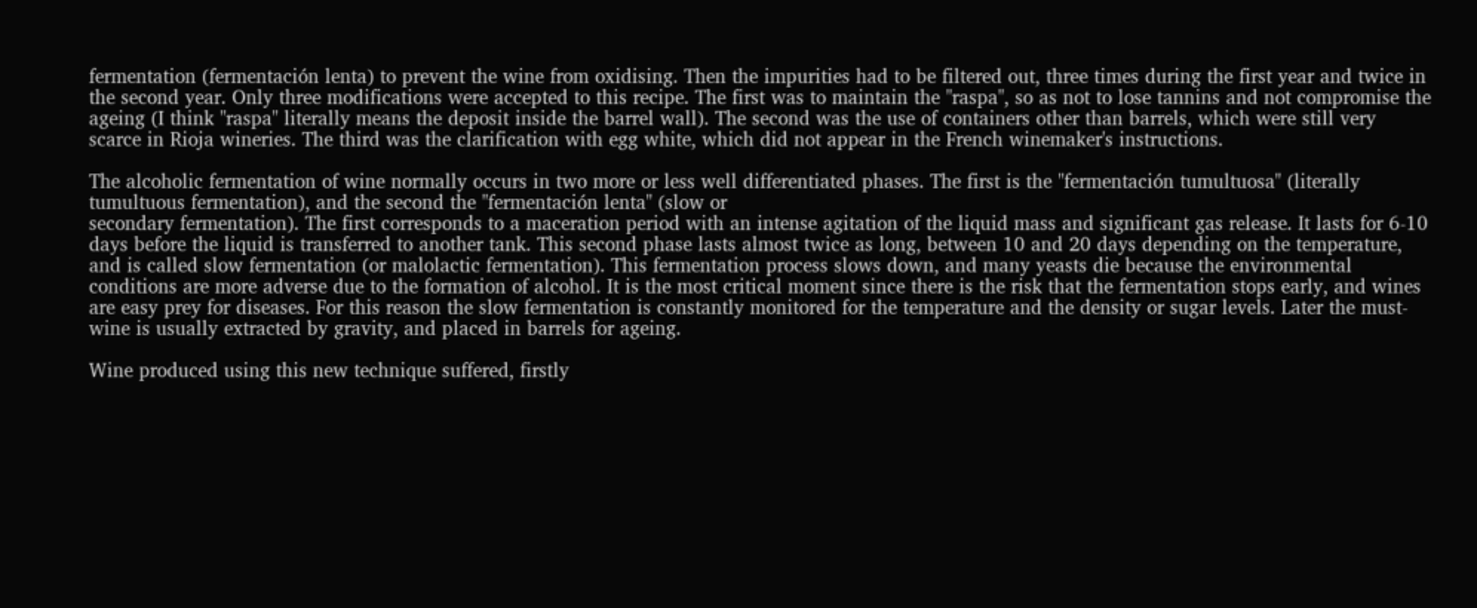fermentation (fermentación lenta) to prevent the wine from oxidising. Then the impurities had to be filtered out, three times during the first year and twice in the second year. Only three modifications were accepted to this recipe. The first was to maintain the "raspa", so as not to lose tannins and not compromise the ageing (I think "raspa" literally means the deposit inside the barrel wall). The second was the use of containers other than barrels, which were still very scarce in Rioja wineries. The third was the clarification with egg white, which did not appear in the French winemaker's instructions.

The alcoholic fermentation of wine normally occurs in two more or less well differentiated phases. The first is the "fermentación tumultuosa" (literally tumultuous fermentation), and the second the "fermentación lenta" (slow or
secondary fermentation). The first corresponds to a maceration period with an intense agitation of the liquid mass and significant gas release. It lasts for 6-10 days before the liquid is transferred to another tank. This second phase lasts almost twice as long, between 10 and 20 days depending on the temperature, and is called slow fermentation (or malolactic fermentation). This fermentation process slows down, and many yeasts die because the environmental conditions are more adverse due to the formation of alcohol. It is the most critical moment since there is the risk that the fermentation stops early, and wines are easy prey for diseases. For this reason the slow fermentation is constantly monitored for the temperature and the density or sugar levels. Later the must-wine is usually extracted by gravity, and placed in barrels for ageing.

Wine produced using this new technique suffered, firstly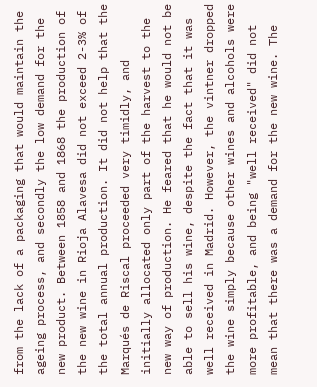from the lack of a packaging that would maintain the
ageing process, and secondly the low demand for the new product. Between 1858 and 1868 the production of the new wine in Rioja Alavesa did not exceed 2-3% of the total annual production. It did not help that the Marqués de Riscal proceeded very timidly, and initially allocated only part of the harvest to the new way of production. He feared that he would not be able to sell his wine, despite the fact that it was well received in Madrid. However, the vintner dropped the wine simply because other wines and alcohols were more profitable, and being "well received" did not mean that there was a demand for the new wine. The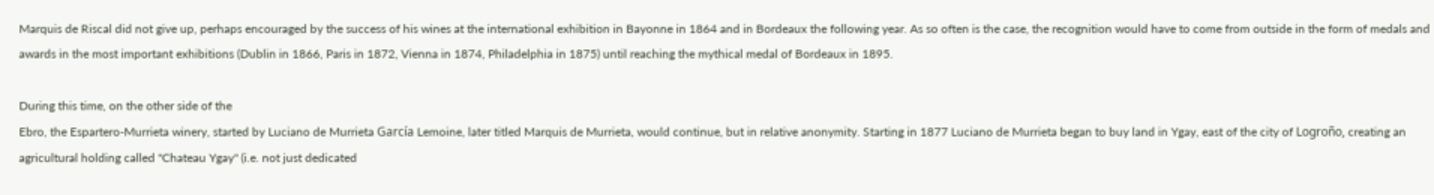Marquis de Riscal did not give up, perhaps encouraged by the success of his wines at the international exhibition in Bayonne in 1864 and in Bordeaux the following year. As so often is the case, the recognition would have to come from outside in the form of medals and awards in the most important exhibitions (Dublin in 1866, Paris in 1872, Vienna in 1874, Philadelphia in 1875) until reaching the mythical medal of Bordeaux in 1895.

During this time, on the other side of the
Ebro, the Espartero-Murrieta winery, started by Luciano de Murrieta García Lemoine, later titled Marquis de Murrieta, would continue, but in relative anonymity. Starting in 1877 Luciano de Murrieta began to buy land in Ygay, east of the city of Logroño, creating an agricultural holding called "Chateau Ygay" (i.e. not just dedicated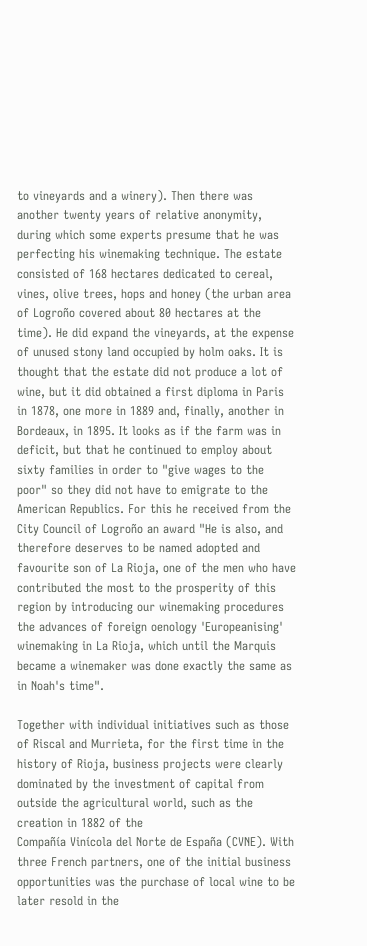to vineyards and a winery). Then there was another twenty years of relative anonymity, during which some experts presume that he was perfecting his winemaking technique. The estate consisted of 168 hectares dedicated to cereal, vines, olive trees, hops and honey (the urban area of Logroño covered about 80 hectares at the time). He did expand the vineyards, at the expense of unused stony land occupied by holm oaks. It is thought that the estate did not produce a lot of wine, but it did obtained a first diploma in Paris in 1878, one more in 1889 and, finally, another in Bordeaux, in 1895. It looks as if the farm was in deficit, but that he continued to employ about sixty families in order to "give wages to the poor" so they did not have to emigrate to the American Republics. For this he received from the City Council of Logroño an award "He is also, and therefore deserves to be named adopted and favourite son of La Rioja, one of the men who have contributed the most to the prosperity of this region by introducing our winemaking procedures the advances of foreign oenology 'Europeanising' winemaking in La Rioja, which until the Marquis became a winemaker was done exactly the same as in Noah's time".

Together with individual initiatives such as those of Riscal and Murrieta, for the first time in the history of Rioja, business projects were clearly dominated by the investment of capital from outside the agricultural world, such as the creation in 1882 of the
Compañía Vinícola del Norte de España (CVNE). With three French partners, one of the initial business opportunities was the purchase of local wine to be later resold in the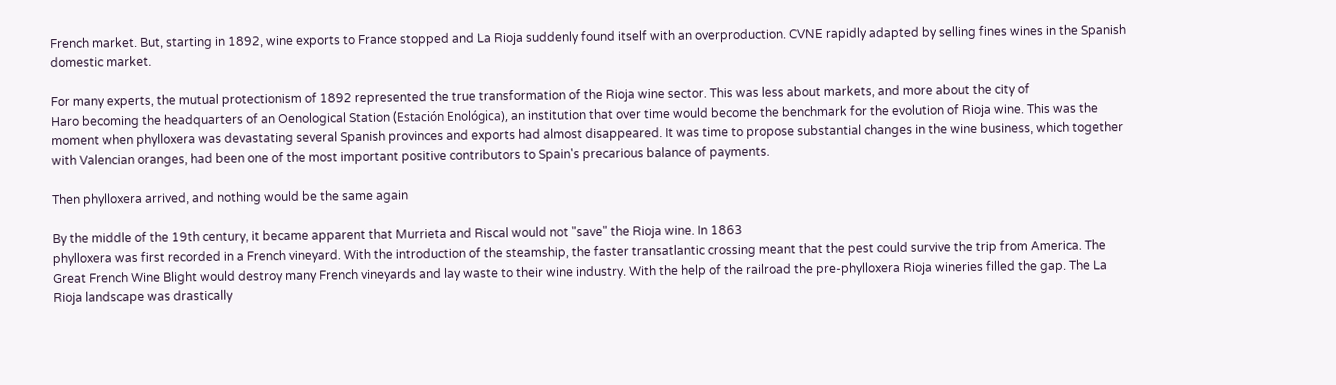French market. But, starting in 1892, wine exports to France stopped and La Rioja suddenly found itself with an overproduction. CVNE rapidly adapted by selling fines wines in the Spanish domestic market.

For many experts, the mutual protectionism of 1892 represented the true transformation of the Rioja wine sector. This was less about markets, and more about the city of
Haro becoming the headquarters of an Oenological Station (Estación Enológica), an institution that over time would become the benchmark for the evolution of Rioja wine. This was the moment when phylloxera was devastating several Spanish provinces and exports had almost disappeared. It was time to propose substantial changes in the wine business, which together with Valencian oranges, had been one of the most important positive contributors to Spain's precarious balance of payments.

Then phylloxera arrived, and nothing would be the same again

By the middle of the 19th century, it became apparent that Murrieta and Riscal would not "save" the Rioja wine. In 1863
phylloxera was first recorded in a French vineyard. With the introduction of the steamship, the faster transatlantic crossing meant that the pest could survive the trip from America. The Great French Wine Blight would destroy many French vineyards and lay waste to their wine industry. With the help of the railroad the pre-phylloxera Rioja wineries filled the gap. The La Rioja landscape was drastically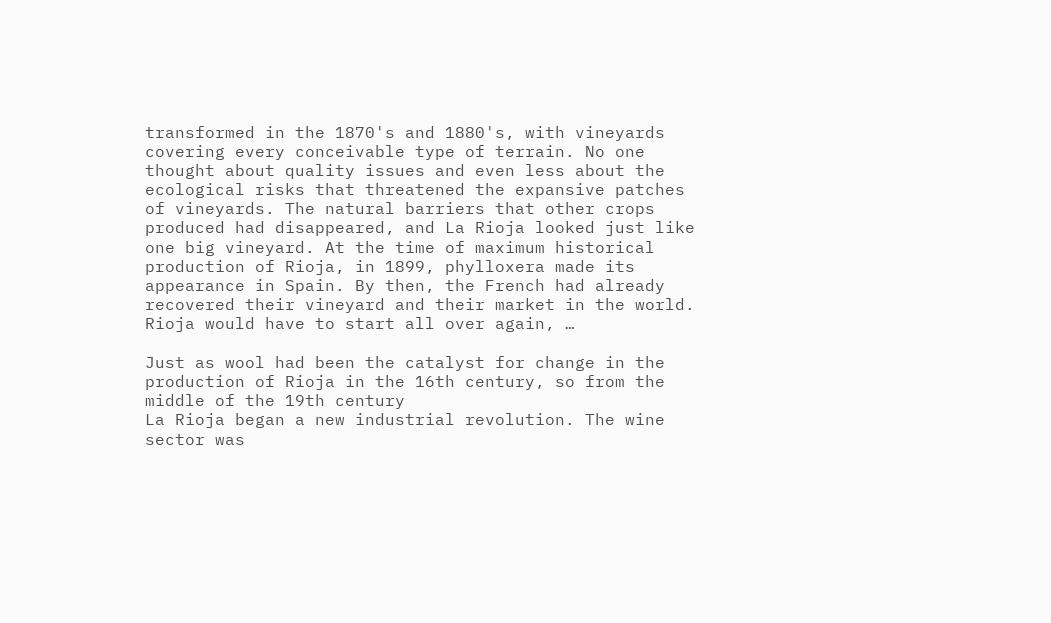transformed in the 1870's and 1880's, with vineyards covering every conceivable type of terrain. No one thought about quality issues and even less about the ecological risks that threatened the expansive patches of vineyards. The natural barriers that other crops produced had disappeared, and La Rioja looked just like one big vineyard. At the time of maximum historical production of Rioja, in 1899, phylloxera made its appearance in Spain. By then, the French had already recovered their vineyard and their market in the world. Rioja would have to start all over again, …

Just as wool had been the catalyst for change in the production of Rioja in the 16th century, so from the middle of the 19th century
La Rioja began a new industrial revolution. The wine sector was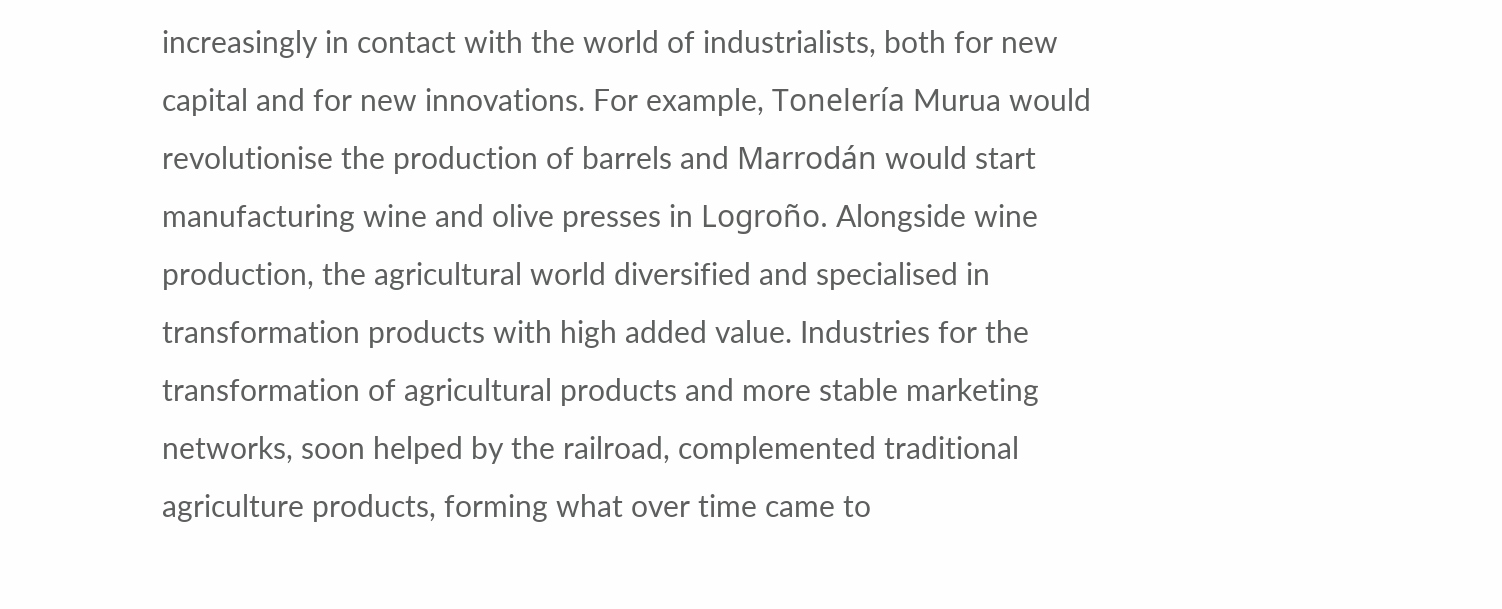increasingly in contact with the world of industrialists, both for new capital and for new innovations. For example, Tonelería Murua would revolutionise the production of barrels and Marrodán would start manufacturing wine and olive presses in Logroño. Alongside wine production, the agricultural world diversified and specialised in transformation products with high added value. Industries for the transformation of agricultural products and more stable marketing networks, soon helped by the railroad, complemented traditional agriculture products, forming what over time came to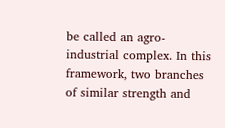be called an agro-industrial complex. In this framework, two branches of similar strength and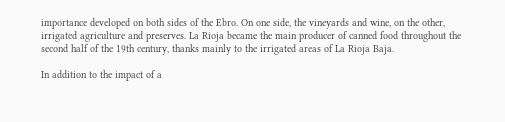importance developed on both sides of the Ebro. On one side, the vineyards and wine, on the other, irrigated agriculture and preserves. La Rioja became the main producer of canned food throughout the second half of the 19th century, thanks mainly to the irrigated areas of La Rioja Baja.

In addition to the impact of a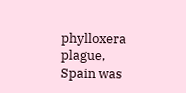phylloxera plague, Spain was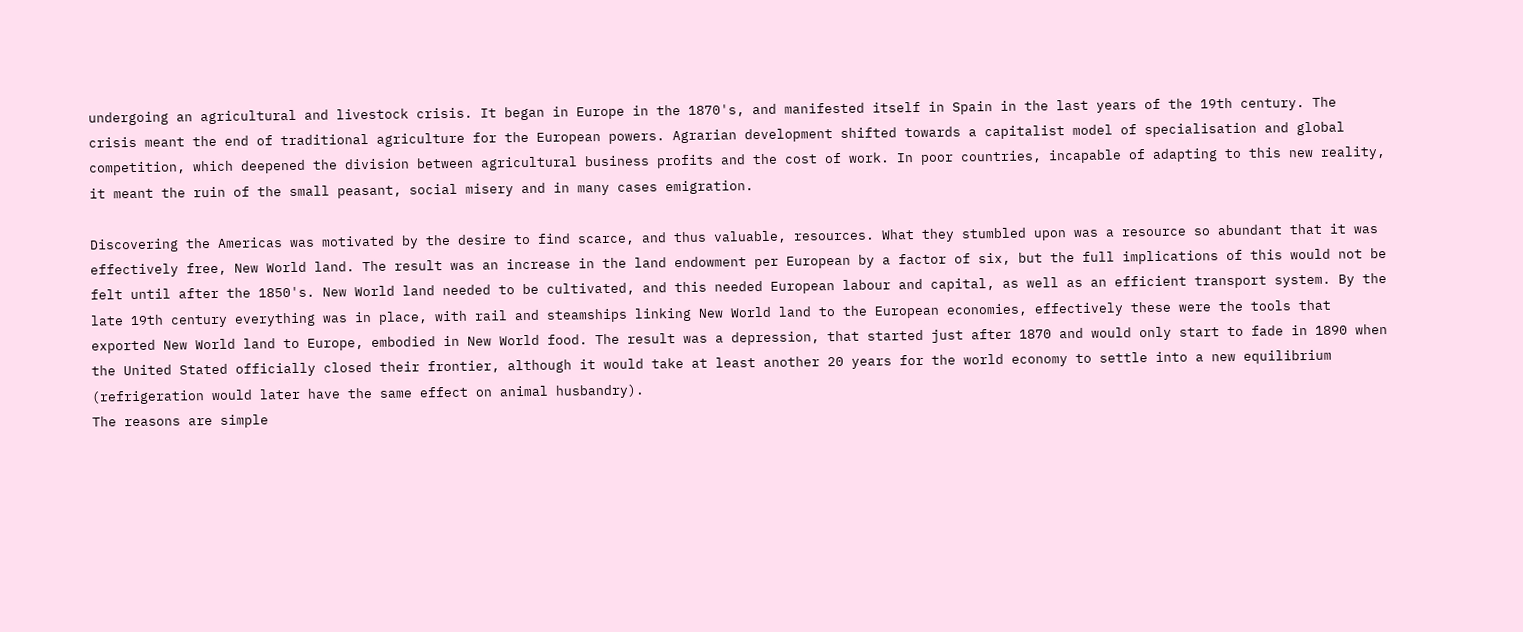undergoing an agricultural and livestock crisis. It began in Europe in the 1870's, and manifested itself in Spain in the last years of the 19th century. The crisis meant the end of traditional agriculture for the European powers. Agrarian development shifted towards a capitalist model of specialisation and global competition, which deepened the division between agricultural business profits and the cost of work. In poor countries, incapable of adapting to this new reality, it meant the ruin of the small peasant, social misery and in many cases emigration.

Discovering the Americas was motivated by the desire to find scarce, and thus valuable, resources. What they stumbled upon was a resource so abundant that it was effectively free, New World land. The result was an increase in the land endowment per European by a factor of six, but the full implications of this would not be felt until after the 1850's. New World land needed to be cultivated, and this needed European labour and capital, as well as an efficient transport system. By the late 19th century everything was in place, with rail and steamships linking New World land to the European economies, effectively these were the tools that exported New World land to Europe, embodied in New World food. The result was a depression, that started just after 1870 and would only start to fade in 1890 when the United Stated officially closed their frontier, although it would take at least another 20 years for the world economy to settle into a new equilibrium (refrigeration would later have the same effect on animal husbandry).
The reasons are simple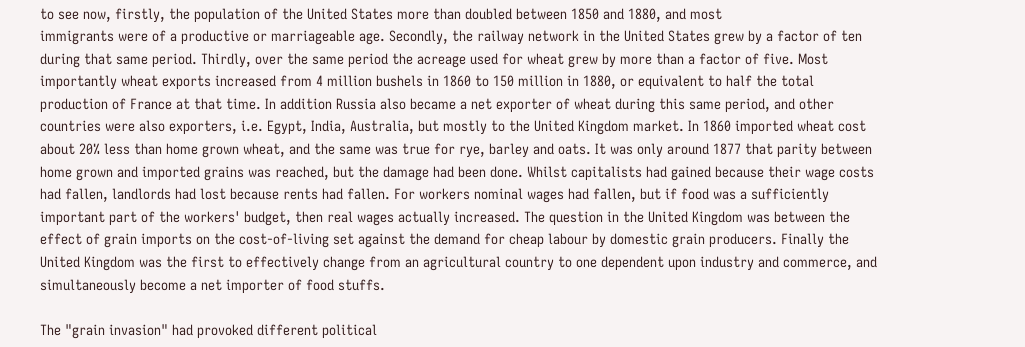to see now, firstly, the population of the United States more than doubled between 1850 and 1880, and most
immigrants were of a productive or marriageable age. Secondly, the railway network in the United States grew by a factor of ten during that same period. Thirdly, over the same period the acreage used for wheat grew by more than a factor of five. Most importantly wheat exports increased from 4 million bushels in 1860 to 150 million in 1880, or equivalent to half the total production of France at that time. In addition Russia also became a net exporter of wheat during this same period, and other countries were also exporters, i.e. Egypt, India, Australia, but mostly to the United Kingdom market. In 1860 imported wheat cost about 20% less than home grown wheat, and the same was true for rye, barley and oats. It was only around 1877 that parity between home grown and imported grains was reached, but the damage had been done. Whilst capitalists had gained because their wage costs had fallen, landlords had lost because rents had fallen. For workers nominal wages had fallen, but if food was a sufficiently important part of the workers' budget, then real wages actually increased. The question in the United Kingdom was between the effect of grain imports on the cost-of-living set against the demand for cheap labour by domestic grain producers. Finally the United Kingdom was the first to effectively change from an agricultural country to one dependent upon industry and commerce, and simultaneously become a net importer of food stuffs.

The "grain invasion" had provoked different political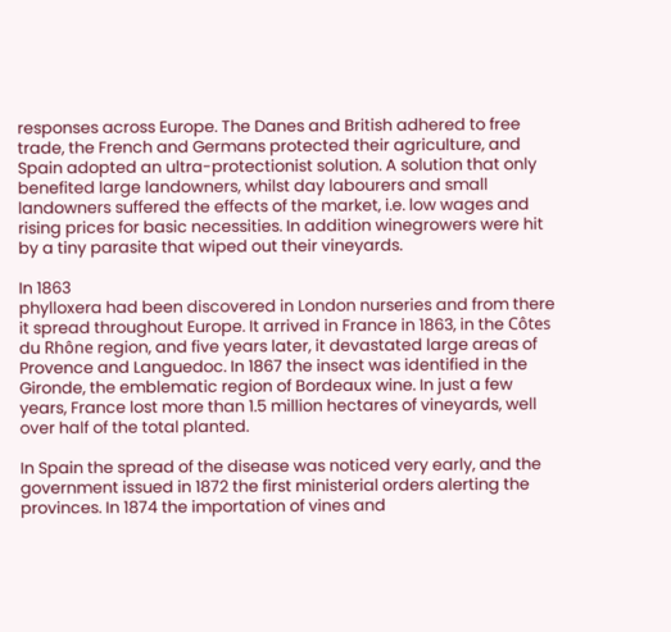responses across Europe. The Danes and British adhered to free trade, the French and Germans protected their agriculture, and Spain adopted an ultra-protectionist solution. A solution that only benefited large landowners, whilst day labourers and small landowners suffered the effects of the market, i.e. low wages and rising prices for basic necessities. In addition winegrowers were hit by a tiny parasite that wiped out their vineyards.

In 1863
phylloxera had been discovered in London nurseries and from there it spread throughout Europe. It arrived in France in 1863, in the Côtes du Rhône region, and five years later, it devastated large areas of Provence and Languedoc. In 1867 the insect was identified in the Gironde, the emblematic region of Bordeaux wine. In just a few years, France lost more than 1.5 million hectares of vineyards, well over half of the total planted.

In Spain the spread of the disease was noticed very early, and the government issued in 1872 the first ministerial orders alerting the
provinces. In 1874 the importation of vines and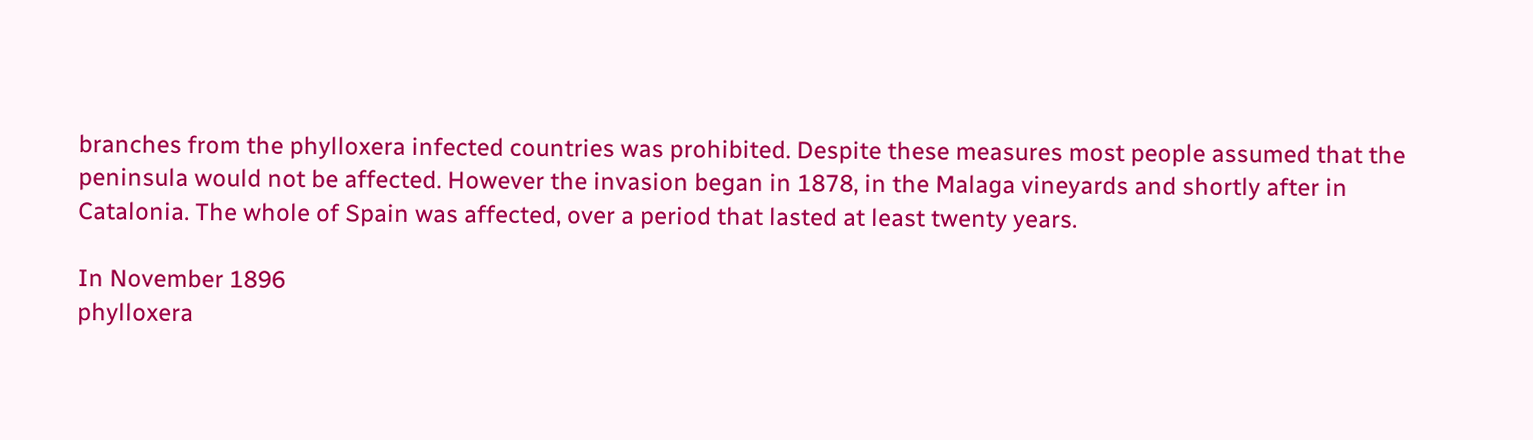branches from the phylloxera infected countries was prohibited. Despite these measures most people assumed that the peninsula would not be affected. However the invasion began in 1878, in the Malaga vineyards and shortly after in Catalonia. The whole of Spain was affected, over a period that lasted at least twenty years.

In November 1896
phylloxera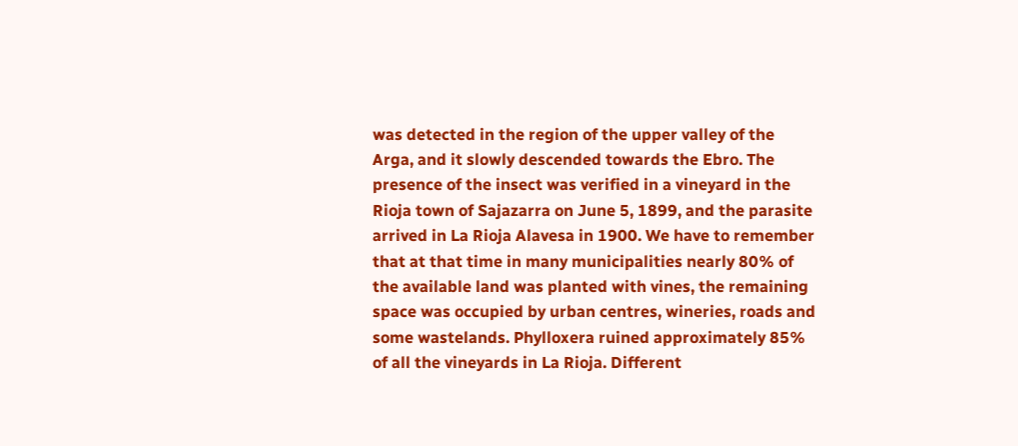was detected in the region of the upper valley of the Arga, and it slowly descended towards the Ebro. The presence of the insect was verified in a vineyard in the Rioja town of Sajazarra on June 5, 1899, and the parasite arrived in La Rioja Alavesa in 1900. We have to remember that at that time in many municipalities nearly 80% of the available land was planted with vines, the remaining space was occupied by urban centres, wineries, roads and some wastelands. Phylloxera ruined approximately 85% of all the vineyards in La Rioja. Different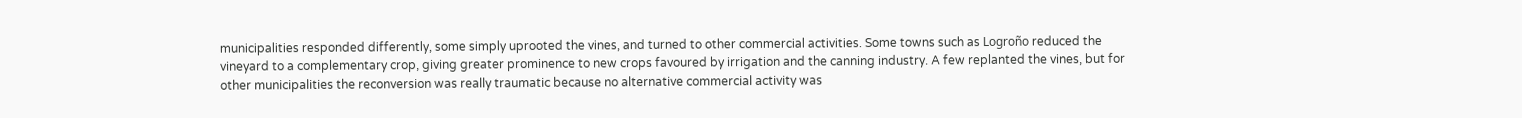municipalities responded differently, some simply uprooted the vines, and turned to other commercial activities. Some towns such as Logroño reduced the vineyard to a complementary crop, giving greater prominence to new crops favoured by irrigation and the canning industry. A few replanted the vines, but for other municipalities the reconversion was really traumatic because no alternative commercial activity was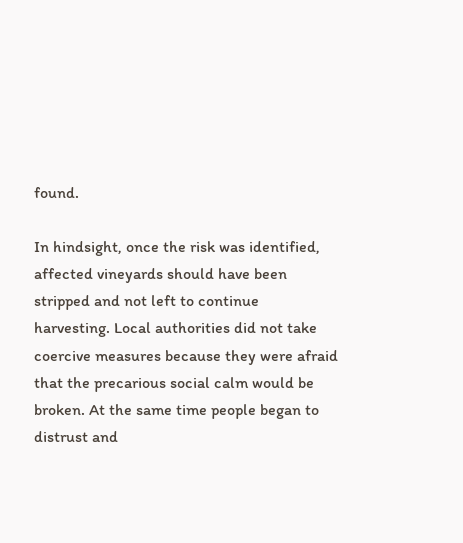found.

In hindsight, once the risk was identified, affected vineyards should have been stripped and not left to continue
harvesting. Local authorities did not take coercive measures because they were afraid that the precarious social calm would be broken. At the same time people began to distrust and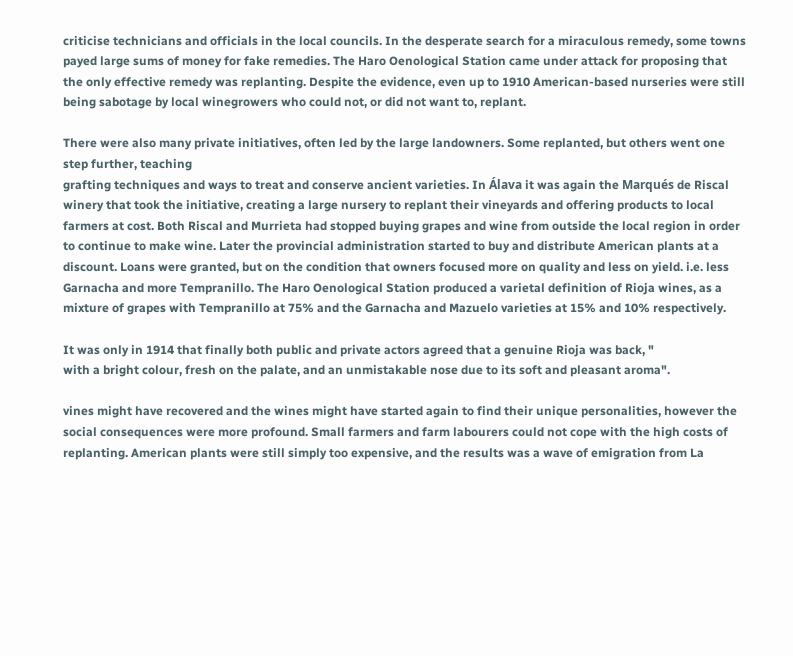criticise technicians and officials in the local councils. In the desperate search for a miraculous remedy, some towns payed large sums of money for fake remedies. The Haro Oenological Station came under attack for proposing that the only effective remedy was replanting. Despite the evidence, even up to 1910 American-based nurseries were still being sabotage by local winegrowers who could not, or did not want to, replant.

There were also many private initiatives, often led by the large landowners. Some replanted, but others went one step further, teaching
grafting techniques and ways to treat and conserve ancient varieties. In Álava it was again the Marqués de Riscal winery that took the initiative, creating a large nursery to replant their vineyards and offering products to local farmers at cost. Both Riscal and Murrieta had stopped buying grapes and wine from outside the local region in order to continue to make wine. Later the provincial administration started to buy and distribute American plants at a discount. Loans were granted, but on the condition that owners focused more on quality and less on yield. i.e. less Garnacha and more Tempranillo. The Haro Oenological Station produced a varietal definition of Rioja wines, as a mixture of grapes with Tempranillo at 75% and the Garnacha and Mazuelo varieties at 15% and 10% respectively.

It was only in 1914 that finally both public and private actors agreed that a genuine Rioja was back, "
with a bright colour, fresh on the palate, and an unmistakable nose due to its soft and pleasant aroma".

vines might have recovered and the wines might have started again to find their unique personalities, however the social consequences were more profound. Small farmers and farm labourers could not cope with the high costs of replanting. American plants were still simply too expensive, and the results was a wave of emigration from La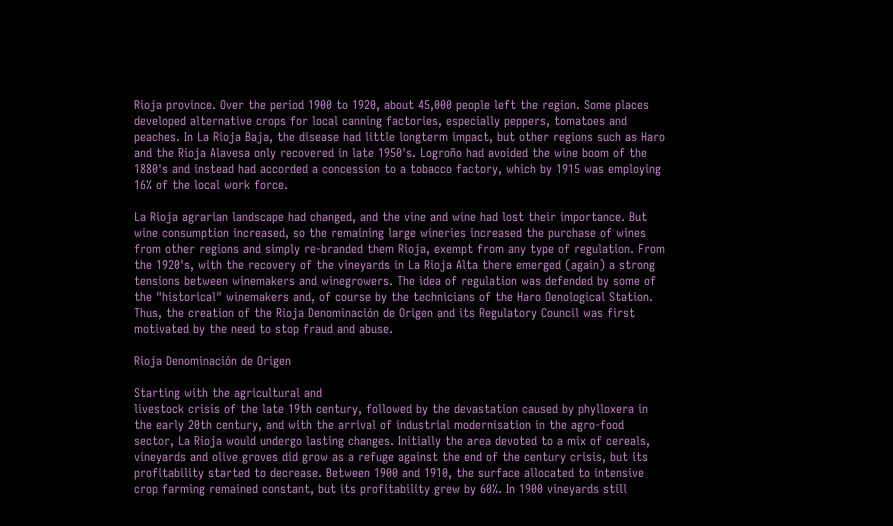Rioja province. Over the period 1900 to 1920, about 45,000 people left the region. Some places developed alternative crops for local canning factories, especially peppers, tomatoes and peaches. In La Rioja Baja, the disease had little longterm impact, but other regions such as Haro and the Rioja Alavesa only recovered in late 1950's. Logroño had avoided the wine boom of the 1880's and instead had accorded a concession to a tobacco factory, which by 1915 was employing 16% of the local work force.

La Rioja agrarian landscape had changed, and the vine and wine had lost their importance. But wine consumption increased, so the remaining large wineries increased the purchase of wines from other regions and simply re-branded them Rioja, exempt from any type of regulation. From the 1920's, with the recovery of the vineyards in La Rioja Alta there emerged (again) a strong tensions between winemakers and winegrowers. The idea of regulation was defended by some of the "historical" winemakers and, of course by the technicians of the Haro Oenological Station. Thus, the creation of the Rioja Denominación de Origen and its Regulatory Council was first motivated by the need to stop fraud and abuse.

Rioja Denominación de Origen

Starting with the agricultural and
livestock crisis of the late 19th century, followed by the devastation caused by phylloxera in the early 20th century, and with the arrival of industrial modernisation in the agro-food sector, La Rioja would undergo lasting changes. Initially the area devoted to a mix of cereals, vineyards and olive groves did grow as a refuge against the end of the century crisis, but its profitability started to decrease. Between 1900 and 1910, the surface allocated to intensive crop farming remained constant, but its profitability grew by 60%. In 1900 vineyards still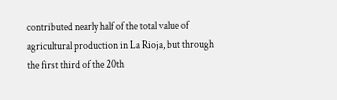contributed nearly half of the total value of agricultural production in La Rioja, but through the first third of the 20th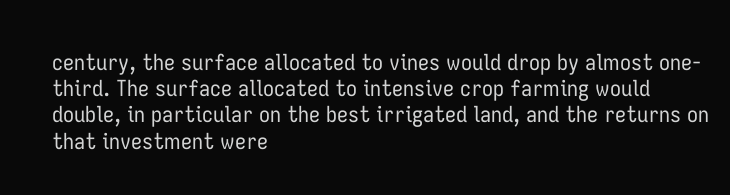century, the surface allocated to vines would drop by almost one-third. The surface allocated to intensive crop farming would double, in particular on the best irrigated land, and the returns on that investment were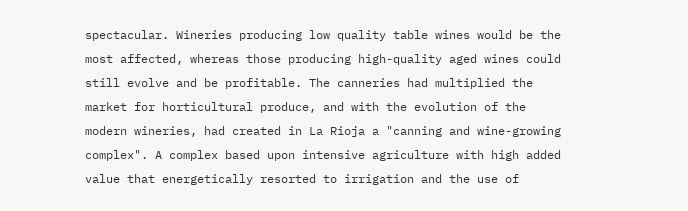spectacular. Wineries producing low quality table wines would be the most affected, whereas those producing high-quality aged wines could still evolve and be profitable. The canneries had multiplied the market for horticultural produce, and with the evolution of the modern wineries, had created in La Rioja a "canning and wine-growing complex". A complex based upon intensive agriculture with high added value that energetically resorted to irrigation and the use of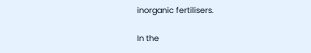inorganic fertilisers.

In the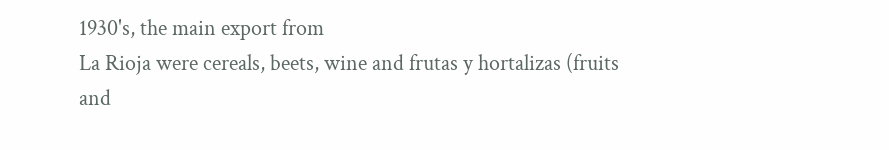1930's, the main export from
La Rioja were cereals, beets, wine and frutas y hortalizas (fruits and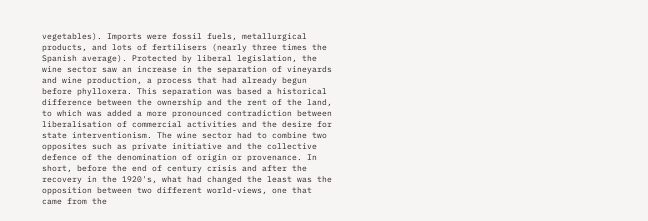vegetables). Imports were fossil fuels, metallurgical products, and lots of fertilisers (nearly three times the Spanish average). Protected by liberal legislation, the wine sector saw an increase in the separation of vineyards and wine production, a process that had already begun before phylloxera. This separation was based a historical difference between the ownership and the rent of the land, to which was added a more pronounced contradiction between liberalisation of commercial activities and the desire for state interventionism. The wine sector had to combine two opposites such as private initiative and the collective defence of the denomination of origin or provenance. In short, before the end of century crisis and after the recovery in the 1920's, what had changed the least was the opposition between two different world-views, one that came from the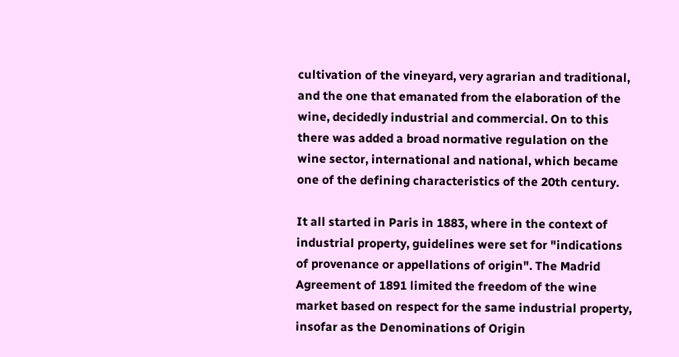cultivation of the vineyard, very agrarian and traditional, and the one that emanated from the elaboration of the wine, decidedly industrial and commercial. On to this there was added a broad normative regulation on the wine sector, international and national, which became one of the defining characteristics of the 20th century.

It all started in Paris in 1883, where in the context of
industrial property, guidelines were set for "indications of provenance or appellations of origin". The Madrid Agreement of 1891 limited the freedom of the wine market based on respect for the same industrial property, insofar as the Denominations of Origin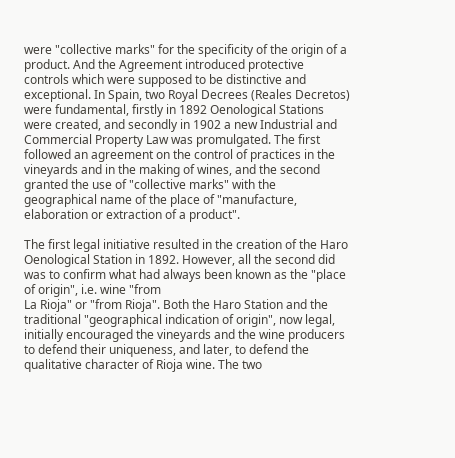were "collective marks" for the specificity of the origin of a product. And the Agreement introduced protective controls which were supposed to be distinctive and exceptional. In Spain, two Royal Decrees (Reales Decretos) were fundamental, firstly in 1892 Oenological Stations were created, and secondly in 1902 a new Industrial and Commercial Property Law was promulgated. The first followed an agreement on the control of practices in the vineyards and in the making of wines, and the second granted the use of "collective marks" with the geographical name of the place of "manufacture, elaboration or extraction of a product".

The first legal initiative resulted in the creation of the Haro Oenological Station in 1892. However, all the second did was to confirm what had always been known as the "place of origin", i.e. wine "from
La Rioja" or "from Rioja". Both the Haro Station and the traditional "geographical indication of origin", now legal, initially encouraged the vineyards and the wine producers to defend their uniqueness, and later, to defend the qualitative character of Rioja wine. The two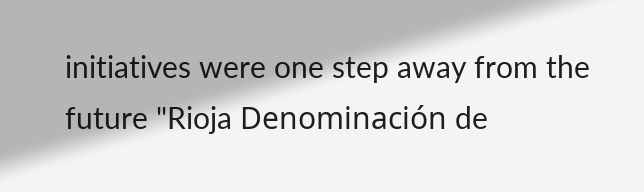initiatives were one step away from the future "Rioja Denominación de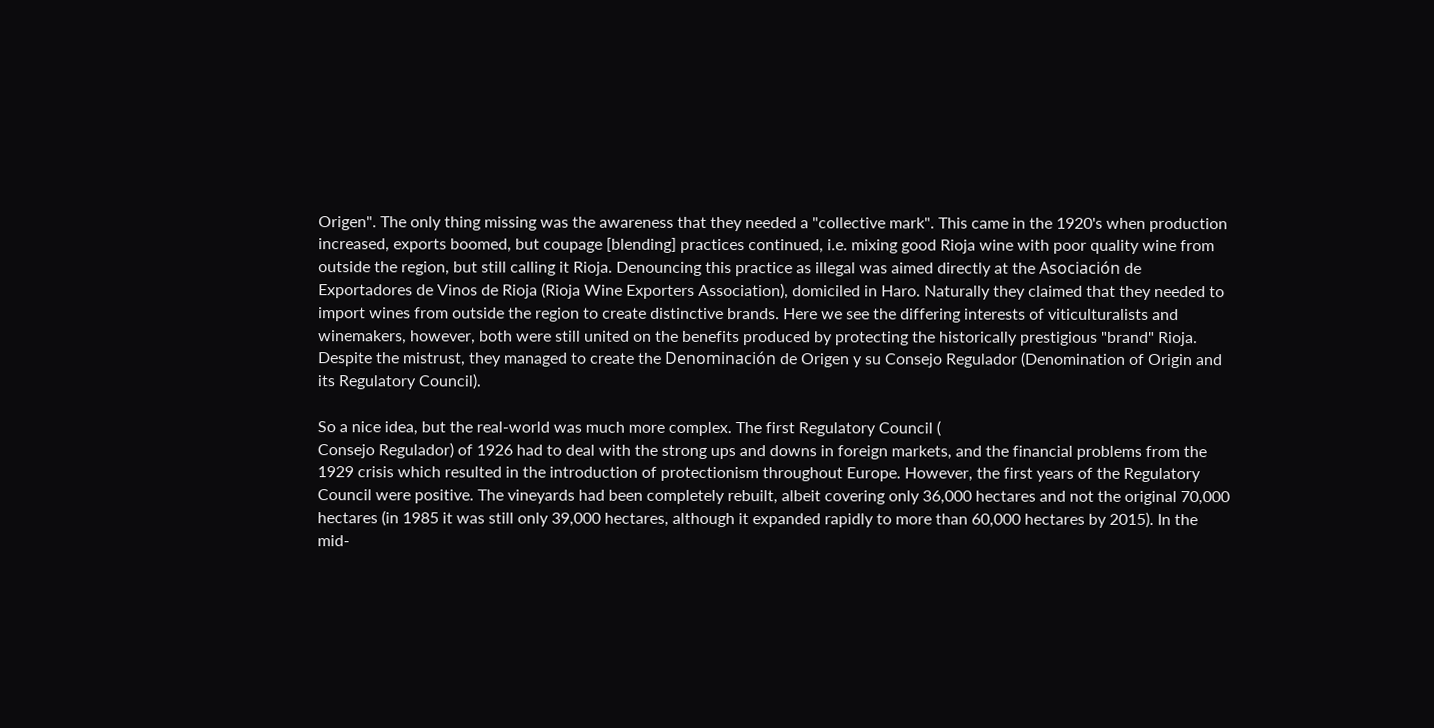Origen". The only thing missing was the awareness that they needed a "collective mark". This came in the 1920's when production increased, exports boomed, but coupage [blending] practices continued, i.e. mixing good Rioja wine with poor quality wine from outside the region, but still calling it Rioja. Denouncing this practice as illegal was aimed directly at the Asociación de Exportadores de Vinos de Rioja (Rioja Wine Exporters Association), domiciled in Haro. Naturally they claimed that they needed to import wines from outside the region to create distinctive brands. Here we see the differing interests of viticulturalists and winemakers, however, both were still united on the benefits produced by protecting the historically prestigious "brand" Rioja. Despite the mistrust, they managed to create the Denominación de Origen y su Consejo Regulador (Denomination of Origin and its Regulatory Council).

So a nice idea, but the real-world was much more complex. The first Regulatory Council (
Consejo Regulador) of 1926 had to deal with the strong ups and downs in foreign markets, and the financial problems from the 1929 crisis which resulted in the introduction of protectionism throughout Europe. However, the first years of the Regulatory Council were positive. The vineyards had been completely rebuilt, albeit covering only 36,000 hectares and not the original 70,000 hectares (in 1985 it was still only 39,000 hectares, although it expanded rapidly to more than 60,000 hectares by 2015). In the mid-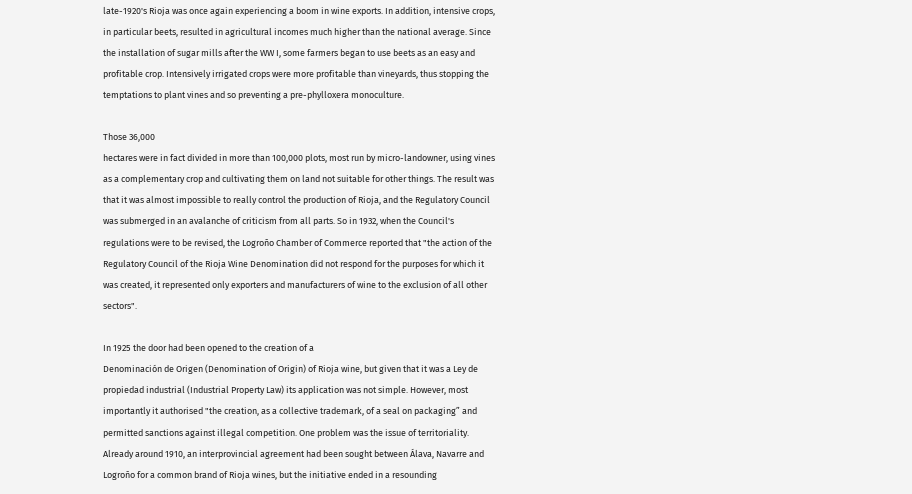late-1920's Rioja was once again experiencing a boom in wine exports. In addition, intensive crops, in particular beets, resulted in agricultural incomes much higher than the national average. Since the installation of sugar mills after the WW I, some farmers began to use beets as an easy and profitable crop. Intensively irrigated crops were more profitable than vineyards, thus stopping the temptations to plant vines and so preventing a pre-phylloxera monoculture.

Those 36,000
hectares were in fact divided in more than 100,000 plots, most run by micro-landowner, using vines as a complementary crop and cultivating them on land not suitable for other things. The result was that it was almost impossible to really control the production of Rioja, and the Regulatory Council was submerged in an avalanche of criticism from all parts. So in 1932, when the Council's regulations were to be revised, the Logroño Chamber of Commerce reported that "the action of the Regulatory Council of the Rioja Wine Denomination did not respond for the purposes for which it was created, it represented only exporters and manufacturers of wine to the exclusion of all other sectors".

In 1925 the door had been opened to the creation of a
Denominación de Origen (Denomination of Origin) of Rioja wine, but given that it was a Ley de propiedad industrial (Industrial Property Law) its application was not simple. However, most importantly it authorised "the creation, as a collective trademark, of a seal on packaging” and permitted sanctions against illegal competition. One problem was the issue of territoriality. Already around 1910, an interprovincial agreement had been sought between Álava, Navarre and Logroño for a common brand of Rioja wines, but the initiative ended in a resounding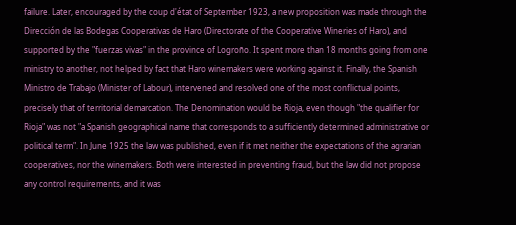failure. Later, encouraged by the coup d'état of September 1923, a new proposition was made through the Dirección de las Bodegas Cooperativas de Haro (Directorate of the Cooperative Wineries of Haro), and supported by the "fuerzas vivas" in the province of Logroño. It spent more than 18 months going from one ministry to another, not helped by fact that Haro winemakers were working against it. Finally, the Spanish Ministro de Trabajo (Minister of Labour), intervened and resolved one of the most conflictual points, precisely that of territorial demarcation. The Denomination would be Rioja, even though "the qualifier for Rioja" was not "a Spanish geographical name that corresponds to a sufficiently determined administrative or political term". In June 1925 the law was published, even if it met neither the expectations of the agrarian cooperatives, nor the winemakers. Both were interested in preventing fraud, but the law did not propose any control requirements, and it was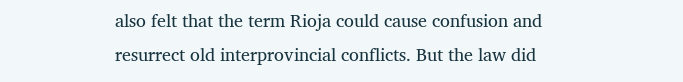also felt that the term Rioja could cause confusion and resurrect old interprovincial conflicts. But the law did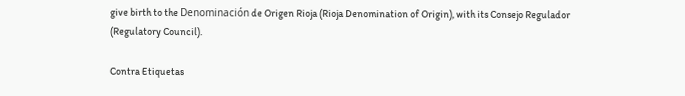give birth to the Denominación de Origen Rioja (Rioja Denomination of Origin), with its Consejo Regulador (Regulatory Council).

Contra Etiquetas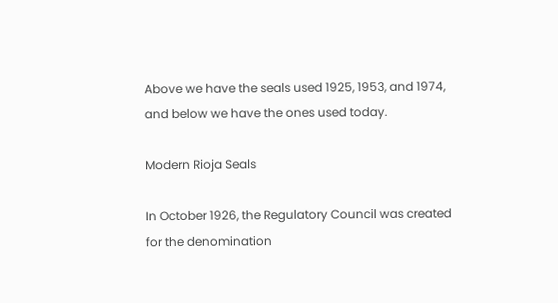Above we have the seals used 1925, 1953, and 1974, and below we have the ones used today.

Modern Rioja Seals

In October 1926, the Regulatory Council was created for the denomination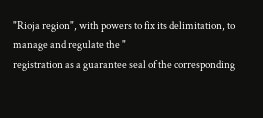"Rioja region", with powers to fix its delimitation, to manage and regulate the "
registration as a guarantee seal of the corresponding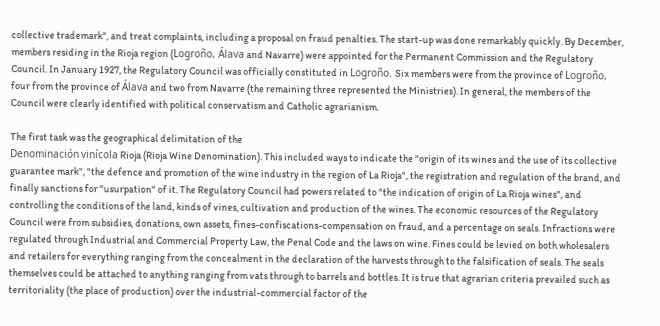collective trademark", and treat complaints, including a proposal on fraud penalties. The start-up was done remarkably quickly. By December, members residing in the Rioja region (Logroño, Álava and Navarre) were appointed for the Permanent Commission and the Regulatory Council. In January 1927, the Regulatory Council was officially constituted in Logroño. Six members were from the province of Logroño, four from the province of Álava and two from Navarre (the remaining three represented the Ministries). In general, the members of the Council were clearly identified with political conservatism and Catholic agrarianism.

The first task was the geographical delimitation of the
Denominación vinícola Rioja (Rioja Wine Denomination). This included ways to indicate the "origin of its wines and the use of its collective guarantee mark", "the defence and promotion of the wine industry in the region of La Rioja", the registration and regulation of the brand, and finally sanctions for "usurpation" of it. The Regulatory Council had powers related to "the indication of origin of La Rioja wines", and controlling the conditions of the land, kinds of vines, cultivation and production of the wines. The economic resources of the Regulatory Council were from subsidies, donations, own assets, fines-confiscations-compensation on fraud, and a percentage on seals. Infractions were regulated through Industrial and Commercial Property Law, the Penal Code and the laws on wine. Fines could be levied on both wholesalers and retailers for everything ranging from the concealment in the declaration of the harvests through to the falsification of seals. The seals themselves could be attached to anything ranging from vats through to barrels and bottles. It is true that agrarian criteria prevailed such as territoriality (the place of production) over the industrial-commercial factor of the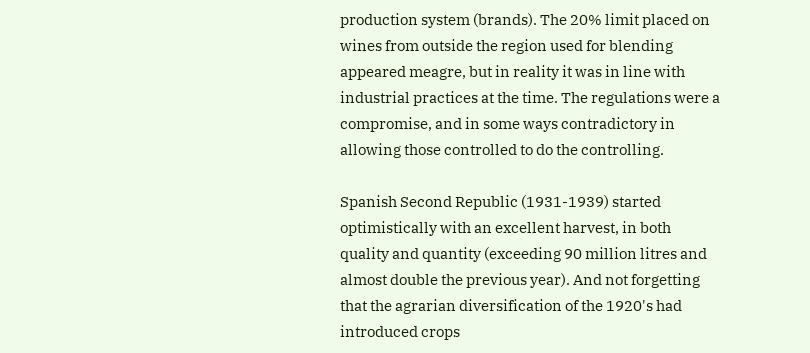production system (brands). The 20% limit placed on wines from outside the region used for blending appeared meagre, but in reality it was in line with industrial practices at the time. The regulations were a compromise, and in some ways contradictory in allowing those controlled to do the controlling.

Spanish Second Republic (1931-1939) started optimistically with an excellent harvest, in both quality and quantity (exceeding 90 million litres and almost double the previous year). And not forgetting that the agrarian diversification of the 1920's had introduced crops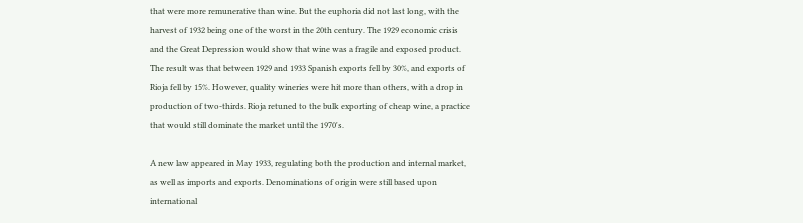that were more remunerative than wine. But the euphoria did not last long, with the harvest of 1932 being one of the worst in the 20th century. The 1929 economic crisis and the Great Depression would show that wine was a fragile and exposed product. The result was that between 1929 and 1933 Spanish exports fell by 30%, and exports of Rioja fell by 15%. However, quality wineries were hit more than others, with a drop in production of two-thirds. Rioja retuned to the bulk exporting of cheap wine, a practice that would still dominate the market until the 1970's.

A new law appeared in May 1933, regulating both the production and internal market, as well as imports and exports. Denominations of origin were still based upon international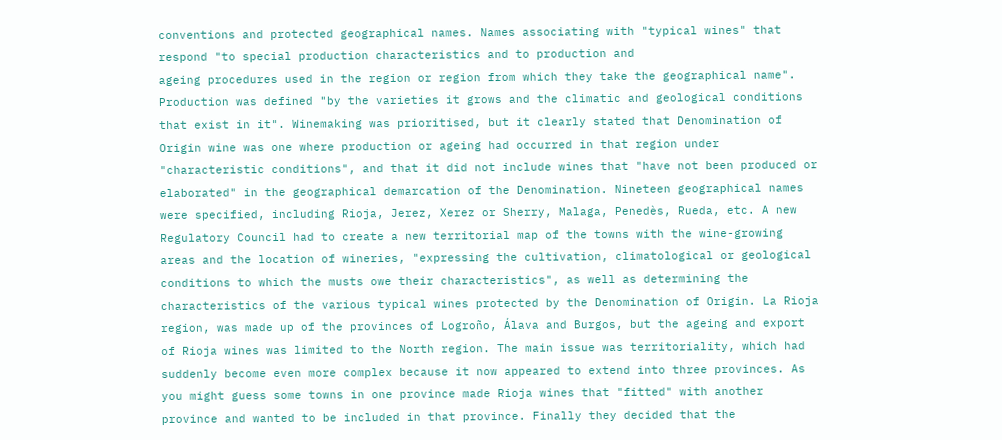conventions and protected geographical names. Names associating with "typical wines" that respond "to special production characteristics and to production and
ageing procedures used in the region or region from which they take the geographical name". Production was defined "by the varieties it grows and the climatic and geological conditions that exist in it". Winemaking was prioritised, but it clearly stated that Denomination of Origin wine was one where production or ageing had occurred in that region under "characteristic conditions", and that it did not include wines that "have not been produced or elaborated" in the geographical demarcation of the Denomination. Nineteen geographical names were specified, including Rioja, Jerez, Xerez or Sherry, Malaga, Penedès, Rueda, etc. A new Regulatory Council had to create a new territorial map of the towns with the wine-growing areas and the location of wineries, "expressing the cultivation, climatological or geological conditions to which the musts owe their characteristics", as well as determining the characteristics of the various typical wines protected by the Denomination of Origin. La Rioja region, was made up of the provinces of Logroño, Álava and Burgos, but the ageing and export of Rioja wines was limited to the North region. The main issue was territoriality, which had suddenly become even more complex because it now appeared to extend into three provinces. As you might guess some towns in one province made Rioja wines that "fitted" with another province and wanted to be included in that province. Finally they decided that the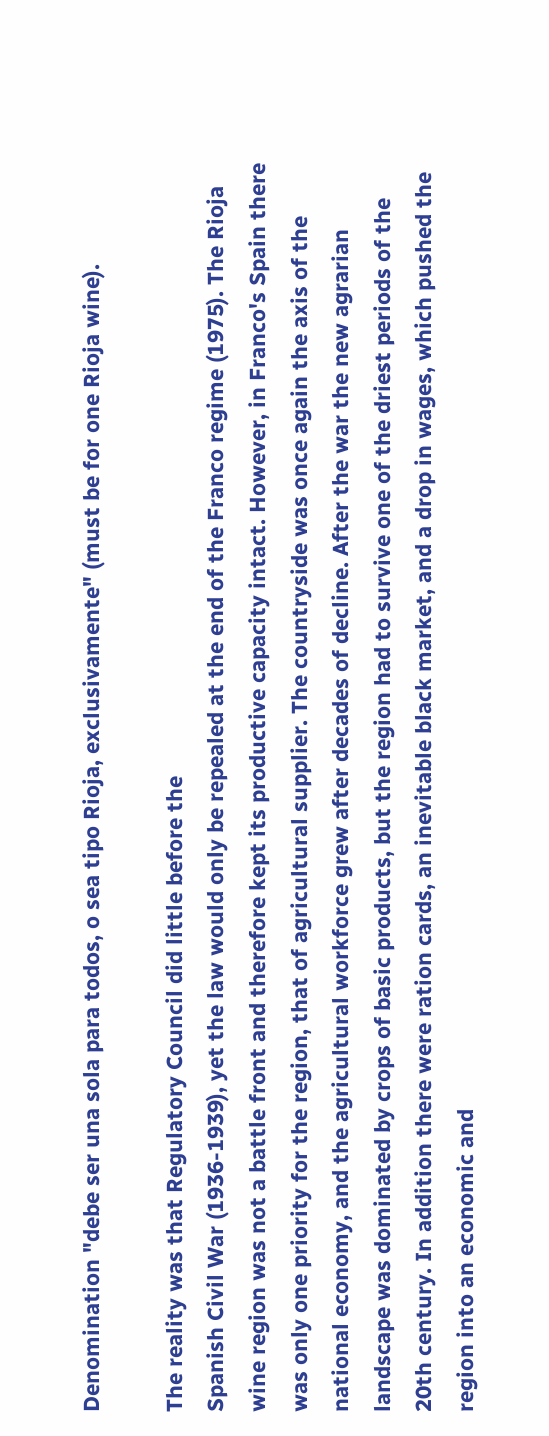Denomination "debe ser una sola para todos, o sea tipo Rioja, exclusivamente" (must be for one Rioja wine).

The reality was that Regulatory Council did little before the
Spanish Civil War (1936-1939), yet the law would only be repealed at the end of the Franco regime (1975). The Rioja wine region was not a battle front and therefore kept its productive capacity intact. However, in Franco's Spain there was only one priority for the region, that of agricultural supplier. The countryside was once again the axis of the national economy, and the agricultural workforce grew after decades of decline. After the war the new agrarian landscape was dominated by crops of basic products, but the region had to survive one of the driest periods of the 20th century. In addition there were ration cards, an inevitable black market, and a drop in wages, which pushed the region into an economic and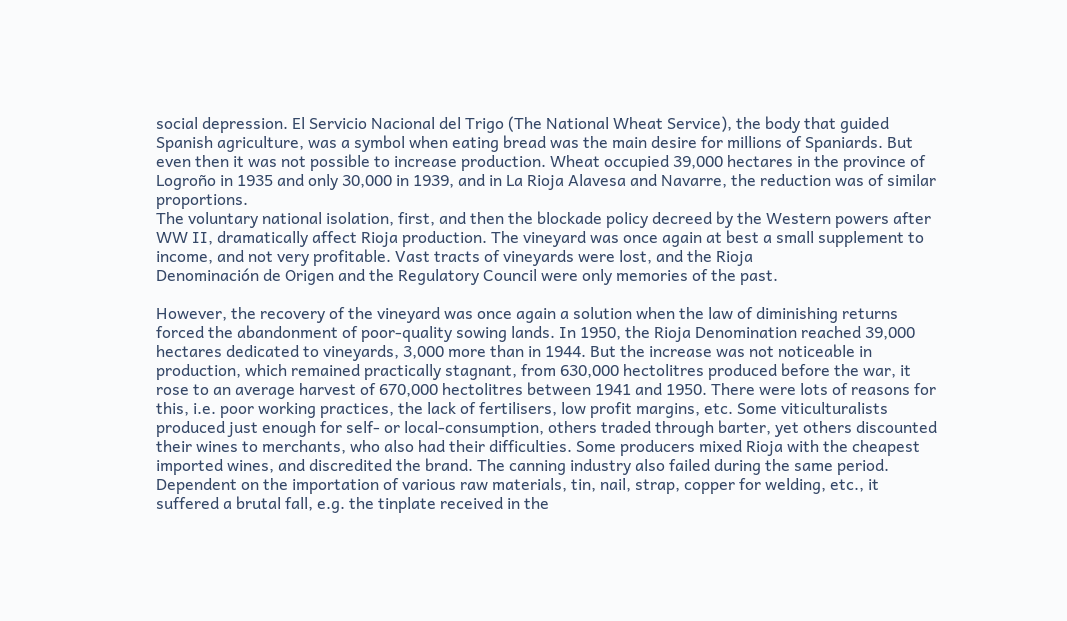social depression. El Servicio Nacional del Trigo (The National Wheat Service), the body that guided Spanish agriculture, was a symbol when eating bread was the main desire for millions of Spaniards. But even then it was not possible to increase production. Wheat occupied 39,000 hectares in the province of Logroño in 1935 and only 30,000 in 1939, and in La Rioja Alavesa and Navarre, the reduction was of similar proportions.
The voluntary national isolation, first, and then the blockade policy decreed by the Western powers after WW II, dramatically affect Rioja production. The vineyard was once again at best a small supplement to income, and not very profitable. Vast tracts of vineyards were lost, and the Rioja
Denominación de Origen and the Regulatory Council were only memories of the past.

However, the recovery of the vineyard was once again a solution when the law of diminishing returns forced the abandonment of poor-quality sowing lands. In 1950, the Rioja Denomination reached 39,000
hectares dedicated to vineyards, 3,000 more than in 1944. But the increase was not noticeable in production, which remained practically stagnant, from 630,000 hectolitres produced before the war, it rose to an average harvest of 670,000 hectolitres between 1941 and 1950. There were lots of reasons for this, i.e. poor working practices, the lack of fertilisers, low profit margins, etc. Some viticulturalists produced just enough for self- or local-consumption, others traded through barter, yet others discounted their wines to merchants, who also had their difficulties. Some producers mixed Rioja with the cheapest imported wines, and discredited the brand. The canning industry also failed during the same period. Dependent on the importation of various raw materials, tin, nail, strap, copper for welding, etc., it suffered a brutal fall, e.g. the tinplate received in the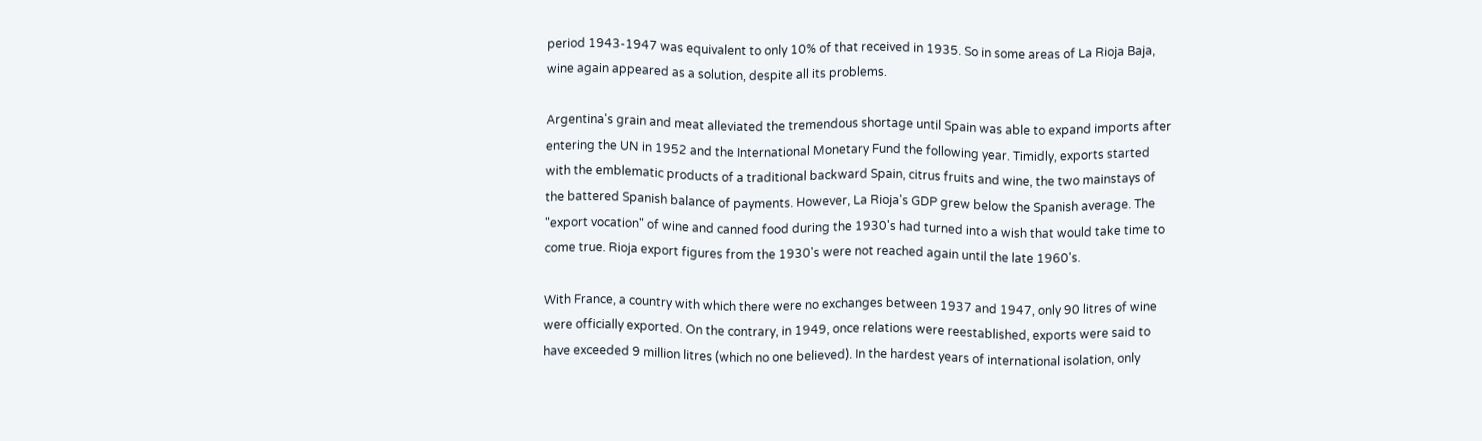period 1943-1947 was equivalent to only 10% of that received in 1935. So in some areas of La Rioja Baja, wine again appeared as a solution, despite all its problems.

Argentina's grain and meat alleviated the tremendous shortage until Spain was able to expand imports after entering the UN in 1952 and the International Monetary Fund the following year. Timidly, exports started with the emblematic products of a traditional backward Spain, citrus fruits and wine, the two mainstays of the battered Spanish balance of payments. However, La Rioja's GDP grew below the Spanish average. The "export vocation" of wine and canned food during the 1930's had turned into a wish that would take time to come true. Rioja export figures from the 1930's were not reached again until the late 1960's.

With France, a country with which there were no exchanges between 1937 and 1947, only 90 litres of wine were officially exported. On the contrary, in 1949, once relations were reestablished, exports were said to have exceeded 9 million litres (which no one believed). In the hardest years of international isolation, only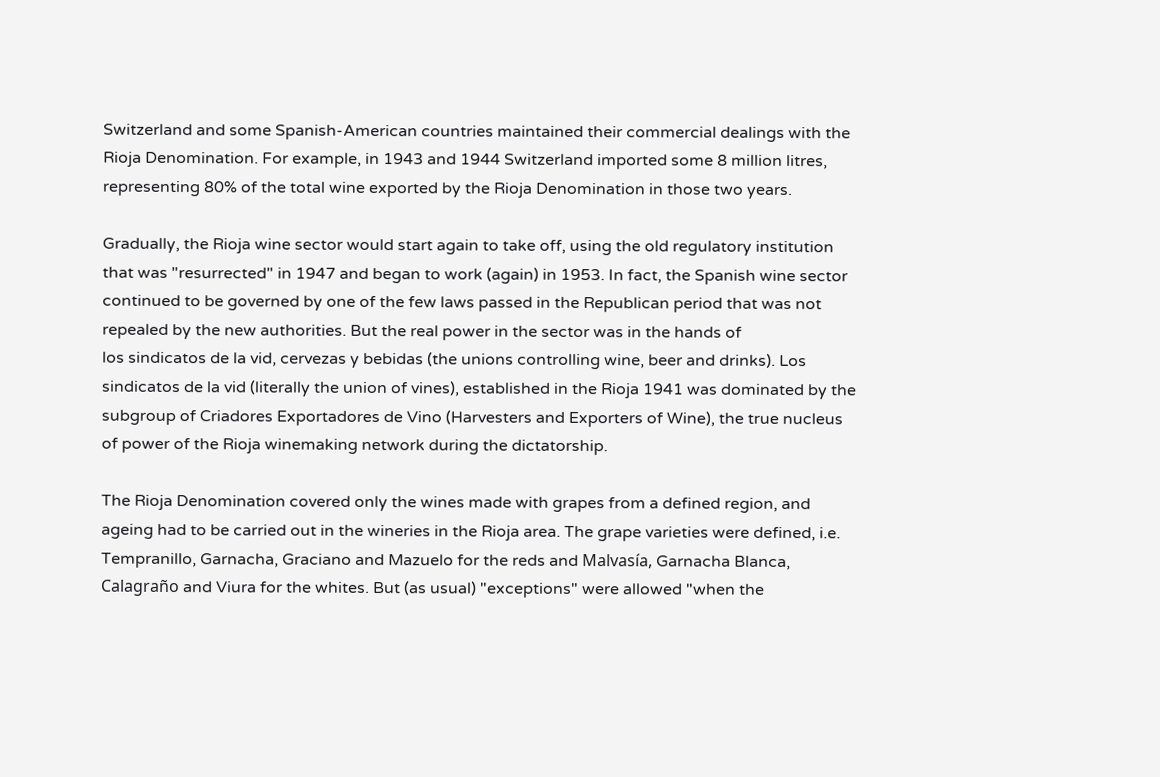Switzerland and some Spanish-American countries maintained their commercial dealings with the Rioja Denomination. For example, in 1943 and 1944 Switzerland imported some 8 million litres, representing 80% of the total wine exported by the Rioja Denomination in those two years.

Gradually, the Rioja wine sector would start again to take off, using the old regulatory institution that was "resurrected" in 1947 and began to work (again) in 1953. In fact, the Spanish wine sector continued to be governed by one of the few laws passed in the Republican period that was not repealed by the new authorities. But the real power in the sector was in the hands of
los sindicatos de la vid, cervezas y bebidas (the unions controlling wine, beer and drinks). Los sindicatos de la vid (literally the union of vines), established in the Rioja 1941 was dominated by the subgroup of Criadores Exportadores de Vino (Harvesters and Exporters of Wine), the true nucleus of power of the Rioja winemaking network during the dictatorship.

The Rioja Denomination covered only the wines made with grapes from a defined region, and
ageing had to be carried out in the wineries in the Rioja area. The grape varieties were defined, i.e. Tempranillo, Garnacha, Graciano and Mazuelo for the reds and Malvasía, Garnacha Blanca, Calagraño and Viura for the whites. But (as usual) "exceptions" were allowed "when the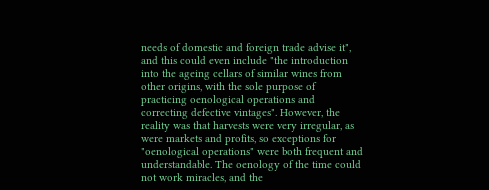needs of domestic and foreign trade advise it", and this could even include "the introduction into the ageing cellars of similar wines from other origins, with the sole purpose of practicing oenological operations and correcting defective vintages". However, the reality was that harvests were very irregular, as were markets and profits, so exceptions for "oenological operations" were both frequent and understandable. The oenology of the time could not work miracles, and the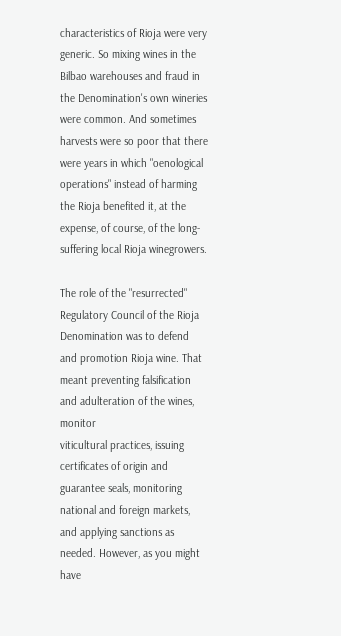characteristics of Rioja were very generic. So mixing wines in the Bilbao warehouses and fraud in the Denomination's own wineries were common. And sometimes harvests were so poor that there were years in which "oenological operations" instead of harming the Rioja benefited it, at the expense, of course, of the long-suffering local Rioja winegrowers.

The role of the "resurrected" Regulatory Council of the Rioja Denomination was to defend and promotion Rioja wine. That meant preventing falsification and adulteration of the wines, monitor
viticultural practices, issuing certificates of origin and guarantee seals, monitoring national and foreign markets, and applying sanctions as needed. However, as you might have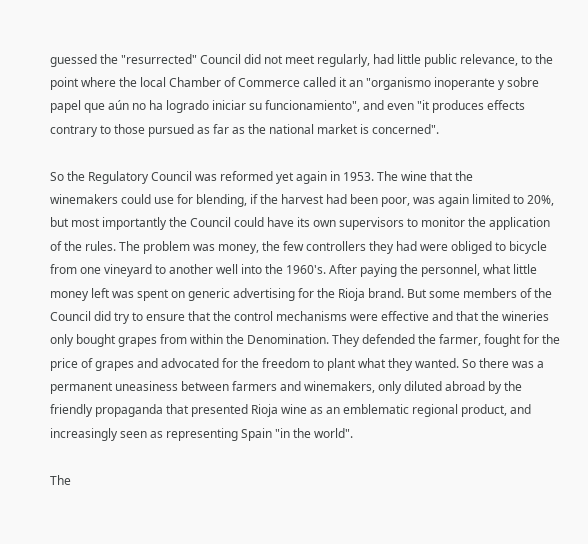guessed the "resurrected" Council did not meet regularly, had little public relevance, to the point where the local Chamber of Commerce called it an "organismo inoperante y sobre papel que aún no ha logrado iniciar su funcionamiento", and even "it produces effects contrary to those pursued as far as the national market is concerned".

So the Regulatory Council was reformed yet again in 1953. The wine that the
winemakers could use for blending, if the harvest had been poor, was again limited to 20%, but most importantly the Council could have its own supervisors to monitor the application of the rules. The problem was money, the few controllers they had were obliged to bicycle from one vineyard to another well into the 1960's. After paying the personnel, what little money left was spent on generic advertising for the Rioja brand. But some members of the Council did try to ensure that the control mechanisms were effective and that the wineries only bought grapes from within the Denomination. They defended the farmer, fought for the price of grapes and advocated for the freedom to plant what they wanted. So there was a permanent uneasiness between farmers and winemakers, only diluted abroad by the friendly propaganda that presented Rioja wine as an emblematic regional product, and increasingly seen as representing Spain "in the world".

The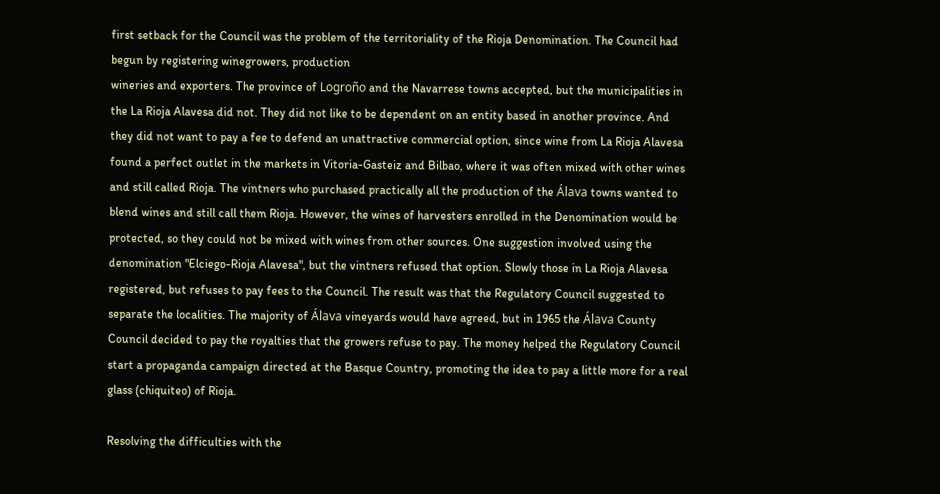first setback for the Council was the problem of the territoriality of the Rioja Denomination. The Council had begun by registering winegrowers, production
wineries and exporters. The province of Logroño and the Navarrese towns accepted, but the municipalities in the La Rioja Alavesa did not. They did not like to be dependent on an entity based in another province. And they did not want to pay a fee to defend an unattractive commercial option, since wine from La Rioja Alavesa found a perfect outlet in the markets in Vitoria-Gasteiz and Bilbao, where it was often mixed with other wines and still called Rioja. The vintners who purchased practically all the production of the Álava towns wanted to blend wines and still call them Rioja. However, the wines of harvesters enrolled in the Denomination would be protected, so they could not be mixed with wines from other sources. One suggestion involved using the denomination "Elciego-Rioja Alavesa", but the vintners refused that option. Slowly those in La Rioja Alavesa registered, but refuses to pay fees to the Council. The result was that the Regulatory Council suggested to separate the localities. The majority of Álava vineyards would have agreed, but in 1965 the Álava County Council decided to pay the royalties that the growers refuse to pay. The money helped the Regulatory Council start a propaganda campaign directed at the Basque Country, promoting the idea to pay a little more for a real glass (chiquiteo) of Rioja.

Resolving the difficulties with the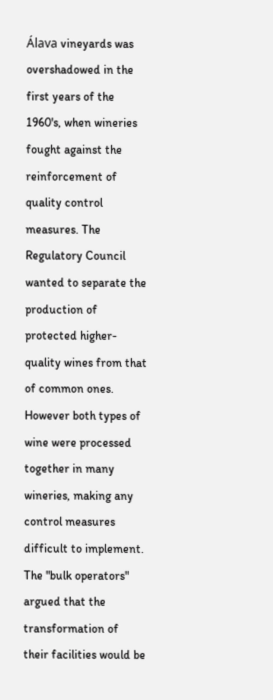Álava vineyards was overshadowed in the first years of the 1960's, when wineries fought against the reinforcement of quality control measures. The Regulatory Council wanted to separate the production of protected higher-quality wines from that of common ones. However both types of wine were processed together in many wineries, making any control measures difficult to implement. The "bulk operators" argued that the transformation of their facilities would be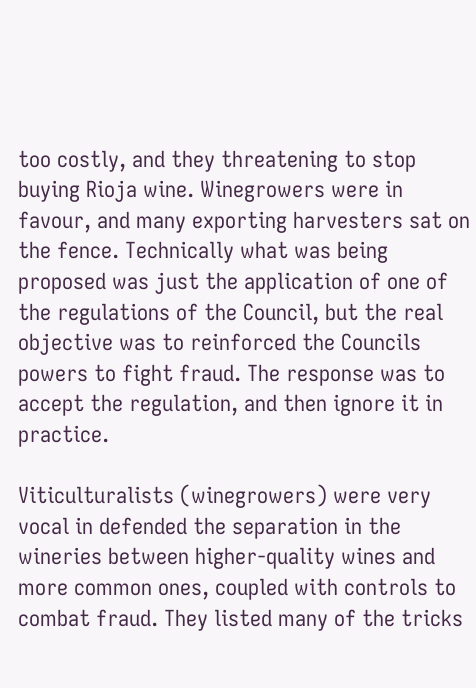too costly, and they threatening to stop buying Rioja wine. Winegrowers were in favour, and many exporting harvesters sat on the fence. Technically what was being proposed was just the application of one of the regulations of the Council, but the real objective was to reinforced the Councils powers to fight fraud. The response was to accept the regulation, and then ignore it in practice.

Viticulturalists (winegrowers) were very vocal in defended the separation in the wineries between higher-quality wines and more common ones, coupled with controls to combat fraud. They listed many of the tricks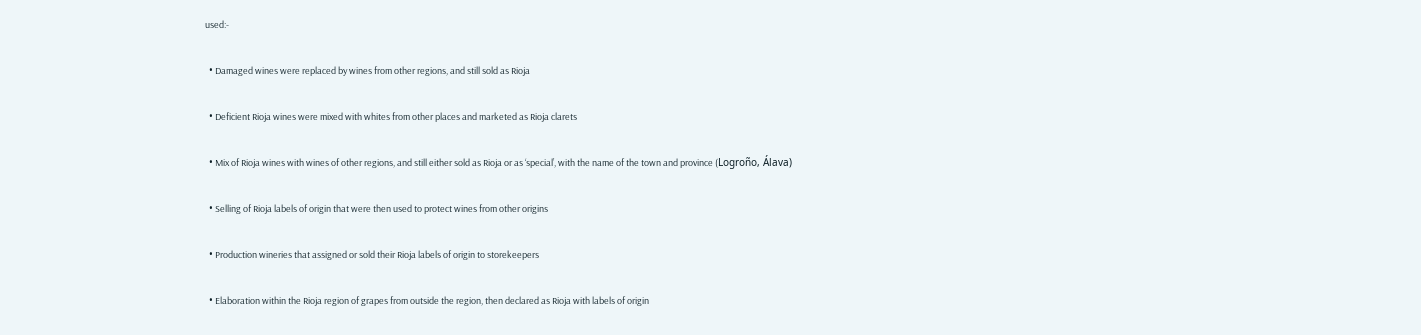used:-

  • Damaged wines were replaced by wines from other regions, and still sold as Rioja

  • Deficient Rioja wines were mixed with whites from other places and marketed as Rioja clarets

  • Mix of Rioja wines with wines of other regions, and still either sold as Rioja or as ‘special’, with the name of the town and province (Logroño, Álava)

  • Selling of Rioja labels of origin that were then used to protect wines from other origins

  • Production wineries that assigned or sold their Rioja labels of origin to storekeepers

  • Elaboration within the Rioja region of grapes from outside the region, then declared as Rioja with labels of origin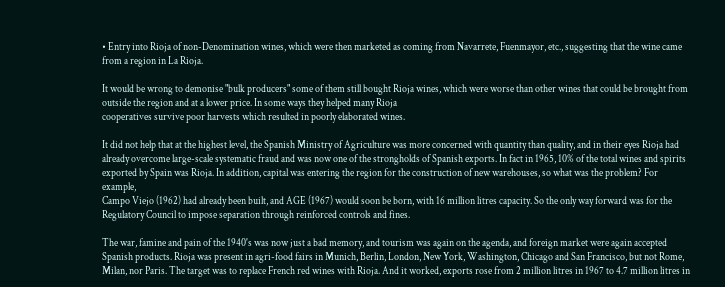• Entry into Rioja of non-Denomination wines, which were then marketed as coming from Navarrete, Fuenmayor, etc., suggesting that the wine came from a region in La Rioja.

It would be wrong to demonise "bulk producers" some of them still bought Rioja wines, which were worse than other wines that could be brought from outside the region and at a lower price. In some ways they helped many Rioja
cooperatives survive poor harvests which resulted in poorly elaborated wines.

It did not help that at the highest level, the Spanish Ministry of Agriculture was more concerned with quantity than quality, and in their eyes Rioja had already overcome large-scale systematic fraud and was now one of the strongholds of Spanish exports. In fact in 1965, 10% of the total wines and spirits exported by Spain was Rioja. In addition, capital was entering the region for the construction of new warehouses, so what was the problem? For example,
Campo Viejo (1962) had already been built, and AGE (1967) would soon be born, with 16 million litres capacity. So the only way forward was for the Regulatory Council to impose separation through reinforced controls and fines.

The war, famine and pain of the 1940's was now just a bad memory, and tourism was again on the agenda, and foreign market were again accepted Spanish products. Rioja was present in agri-food fairs in Munich, Berlin, London, New York, Washington, Chicago and San Francisco, but not Rome, Milan, nor Paris. The target was to replace French red wines with Rioja. And it worked, exports rose from 2 million litres in 1967 to 4.7 million litres in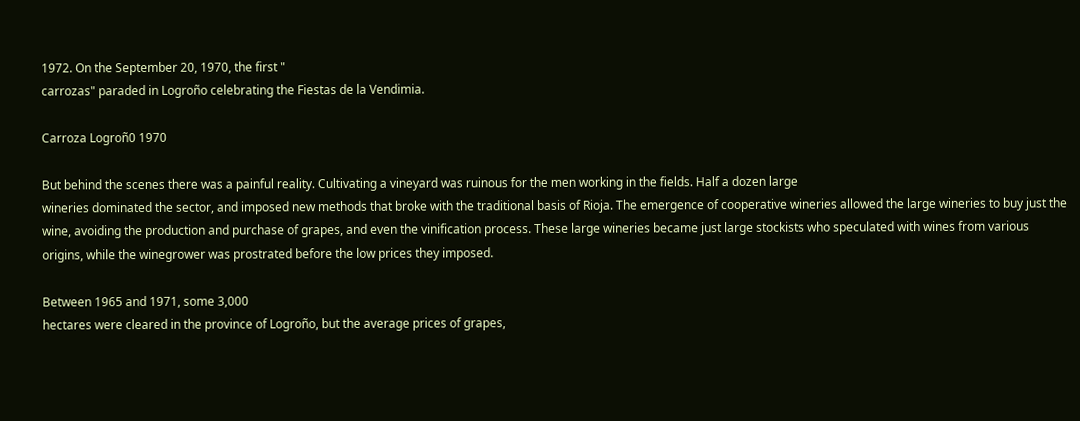1972. On the September 20, 1970, the first "
carrozas" paraded in Logroño celebrating the Fiestas de la Vendimia.

Carroza Logroñ0 1970

But behind the scenes there was a painful reality. Cultivating a vineyard was ruinous for the men working in the fields. Half a dozen large
wineries dominated the sector, and imposed new methods that broke with the traditional basis of Rioja. The emergence of cooperative wineries allowed the large wineries to buy just the wine, avoiding the production and purchase of grapes, and even the vinification process. These large wineries became just large stockists who speculated with wines from various origins, while the winegrower was prostrated before the low prices they imposed.

Between 1965 and 1971, some 3,000
hectares were cleared in the province of Logroño, but the average prices of grapes,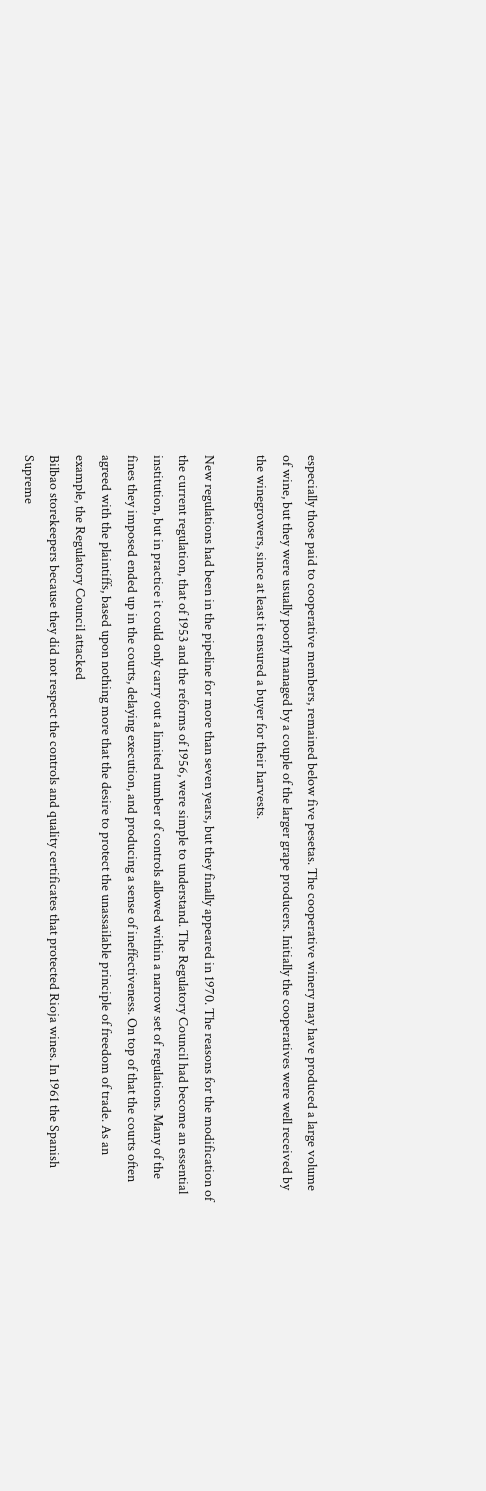especially those paid to cooperative members, remained below five pesetas. The cooperative winery may have produced a large volume of wine, but they were usually poorly managed by a couple of the larger grape producers. Initially the cooperatives were well received by the winegrowers, since at least it ensured a buyer for their harvests.

New regulations had been in the pipeline for more than seven years, but they finally appeared in 1970. The reasons for the modification of the current regulation, that of 1953 and the reforms of 1956, were simple to understand. The Regulatory Council had become an essential institution, but in practice it could only carry out a limited number of controls allowed within a narrow set of regulations. Many of the fines they imposed ended up in the courts, delaying execution, and producing a sense of ineffectiveness. On top of that the courts often agreed with the plaintiffs, based upon nothing more that the desire to protect the unassailable principle of freedom of trade. As an example, the Regulatory Council attacked
Bilbao storekeepers because they did not respect the controls and quality certificates that protected Rioja wines. In 1961 the Spanish Supreme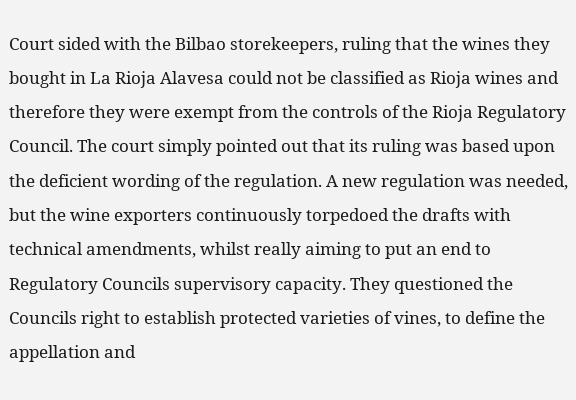Court sided with the Bilbao storekeepers, ruling that the wines they bought in La Rioja Alavesa could not be classified as Rioja wines and therefore they were exempt from the controls of the Rioja Regulatory Council. The court simply pointed out that its ruling was based upon the deficient wording of the regulation. A new regulation was needed, but the wine exporters continuously torpedoed the drafts with technical amendments, whilst really aiming to put an end to Regulatory Councils supervisory capacity. They questioned the Councils right to establish protected varieties of vines, to define the appellation and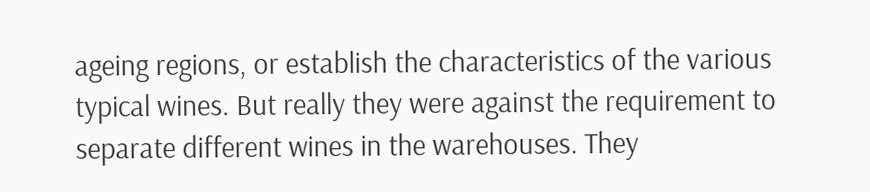ageing regions, or establish the characteristics of the various typical wines. But really they were against the requirement to separate different wines in the warehouses. They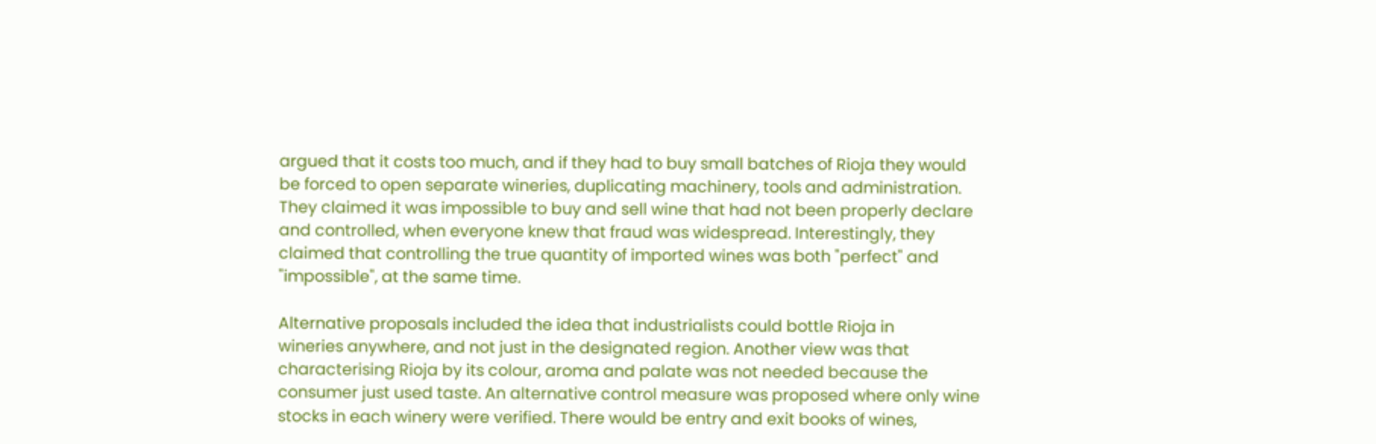argued that it costs too much, and if they had to buy small batches of Rioja they would be forced to open separate wineries, duplicating machinery, tools and administration. They claimed it was impossible to buy and sell wine that had not been properly declare and controlled, when everyone knew that fraud was widespread. Interestingly, they claimed that controlling the true quantity of imported wines was both "perfect" and "impossible", at the same time.

Alternative proposals included the idea that industrialists could bottle Rioja in
wineries anywhere, and not just in the designated region. Another view was that characterising Rioja by its colour, aroma and palate was not needed because the consumer just used taste. An alternative control measure was proposed where only wine stocks in each winery were verified. There would be entry and exit books of wines,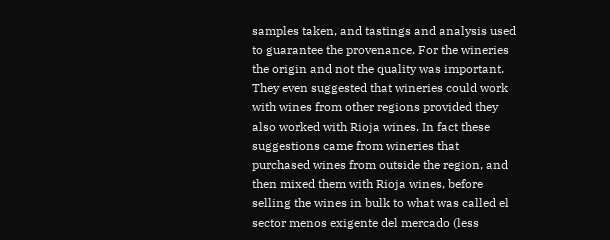samples taken, and tastings and analysis used to guarantee the provenance. For the wineries the origin and not the quality was important. They even suggested that wineries could work with wines from other regions provided they also worked with Rioja wines. In fact these suggestions came from wineries that purchased wines from outside the region, and then mixed them with Rioja wines, before selling the wines in bulk to what was called el sector menos exigente del mercado (less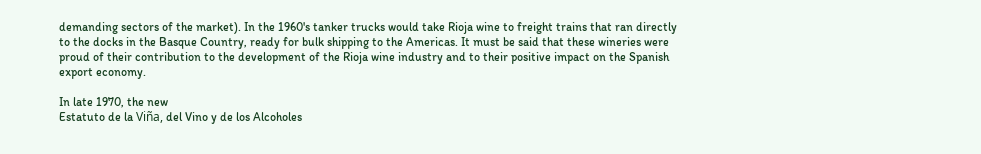demanding sectors of the market). In the 1960's tanker trucks would take Rioja wine to freight trains that ran directly to the docks in the Basque Country, ready for bulk shipping to the Americas. It must be said that these wineries were proud of their contribution to the development of the Rioja wine industry and to their positive impact on the Spanish export economy.

In late 1970, the new
Estatuto de la Viña, del Vino y de los Alcoholes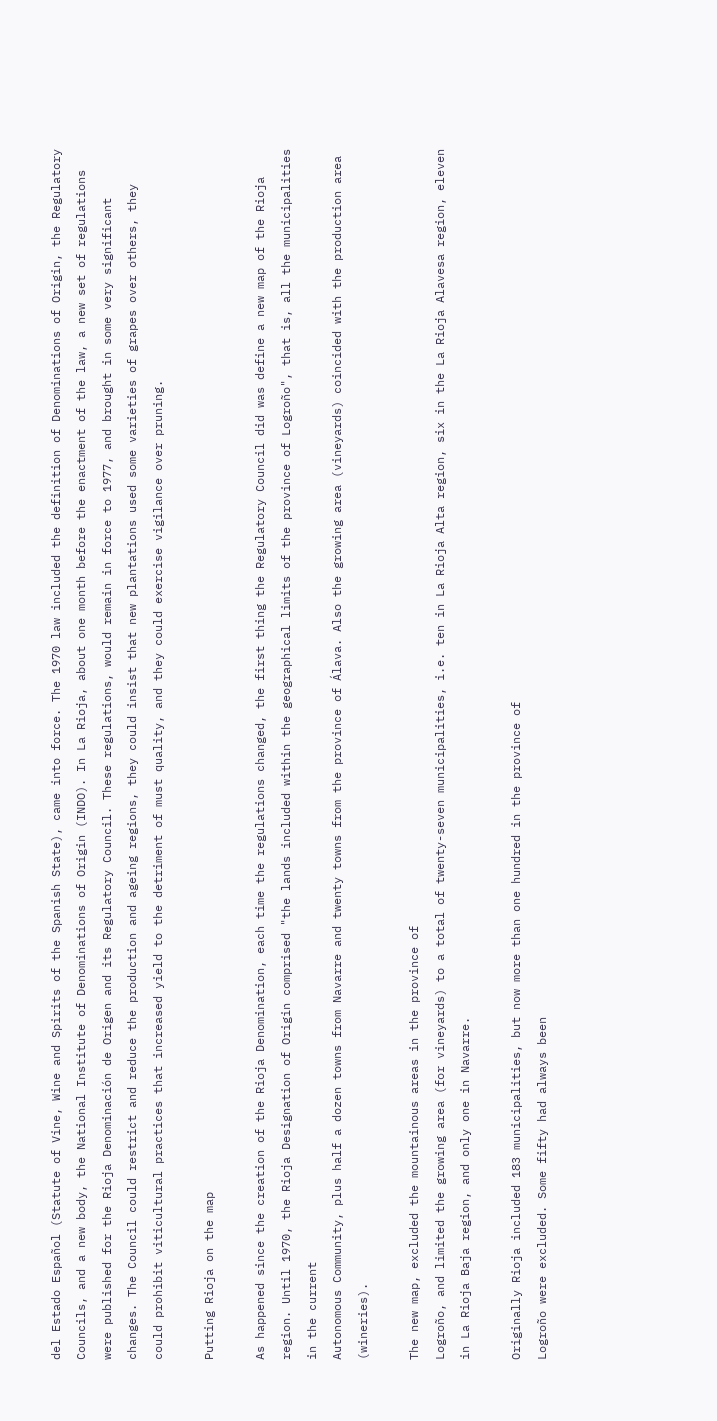del Estado Español (Statute of Vine, Wine and Spirits of the Spanish State), came into force. The 1970 law included the definition of Denominations of Origin, the Regulatory Councils, and a new body, the National Institute of Denominations of Origin (INDO). In La Rioja, about one month before the enactment of the law, a new set of regulations were published for the Rioja Denominación de Origen and its Regulatory Council. These regulations, would remain in force to 1977, and brought in some very significant changes. The Council could restrict and reduce the production and ageing regions, they could insist that new plantations used some varieties of grapes over others, they could prohibit viticultural practices that increased yield to the detriment of must quality, and they could exercise vigilance over pruning.

Putting Rioja on the map

As happened since the creation of the Rioja Denomination, each time the regulations changed, the first thing the Regulatory Council did was define a new map of the Rioja region. Until 1970, the Rioja Designation of Origin comprised "the lands included within the geographical limits of the province of Logroño", that is, all the municipalities in the current
Autonomous Community, plus half a dozen towns from Navarre and twenty towns from the province of Álava. Also the growing area (vineyards) coincided with the production area (wineries).

The new map, excluded the mountainous areas in the province of
Logroño, and limited the growing area (for vineyards) to a total of twenty-seven municipalities, i.e. ten in La Rioja Alta region, six in the La Rioja Alavesa region, eleven in La Rioja Baja region, and only one in Navarre.

Originally Rioja included 183 municipalities, but now more than one hundred in the province of
Logroño were excluded. Some fifty had always been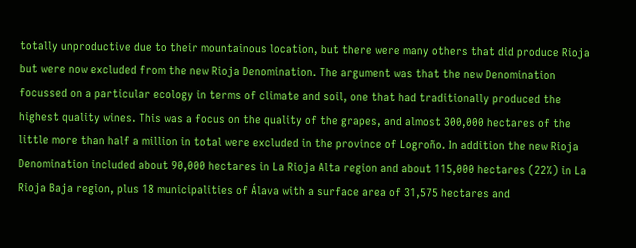totally unproductive due to their mountainous location, but there were many others that did produce Rioja but were now excluded from the new Rioja Denomination. The argument was that the new Denomination focussed on a particular ecology in terms of climate and soil, one that had traditionally produced the highest quality wines. This was a focus on the quality of the grapes, and almost 300,000 hectares of the little more than half a million in total were excluded in the province of Logroño. In addition the new Rioja Denomination included about 90,000 hectares in La Rioja Alta region and about 115,000 hectares (22%) in La Rioja Baja region, plus 18 municipalities of Álava with a surface area of 31,575 hectares and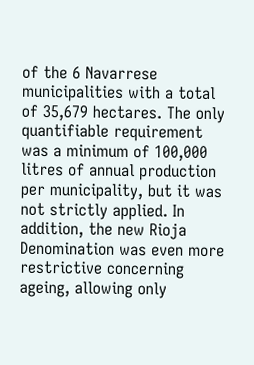of the 6 Navarrese municipalities with a total of 35,679 hectares. The only quantifiable requirement was a minimum of 100,000 litres of annual production per municipality, but it was not strictly applied. In addition, the new Rioja Denomination was even more restrictive concerning ageing, allowing only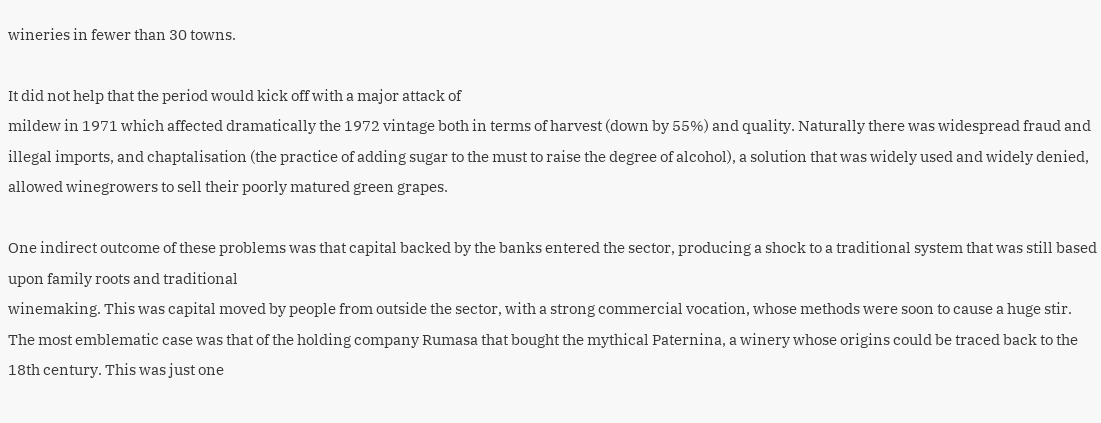wineries in fewer than 30 towns.

It did not help that the period would kick off with a major attack of
mildew in 1971 which affected dramatically the 1972 vintage both in terms of harvest (down by 55%) and quality. Naturally there was widespread fraud and illegal imports, and chaptalisation (the practice of adding sugar to the must to raise the degree of alcohol), a solution that was widely used and widely denied, allowed winegrowers to sell their poorly matured green grapes.

One indirect outcome of these problems was that capital backed by the banks entered the sector, producing a shock to a traditional system that was still based upon family roots and traditional
winemaking. This was capital moved by people from outside the sector, with a strong commercial vocation, whose methods were soon to cause a huge stir. The most emblematic case was that of the holding company Rumasa that bought the mythical Paternina, a winery whose origins could be traced back to the 18th century. This was just one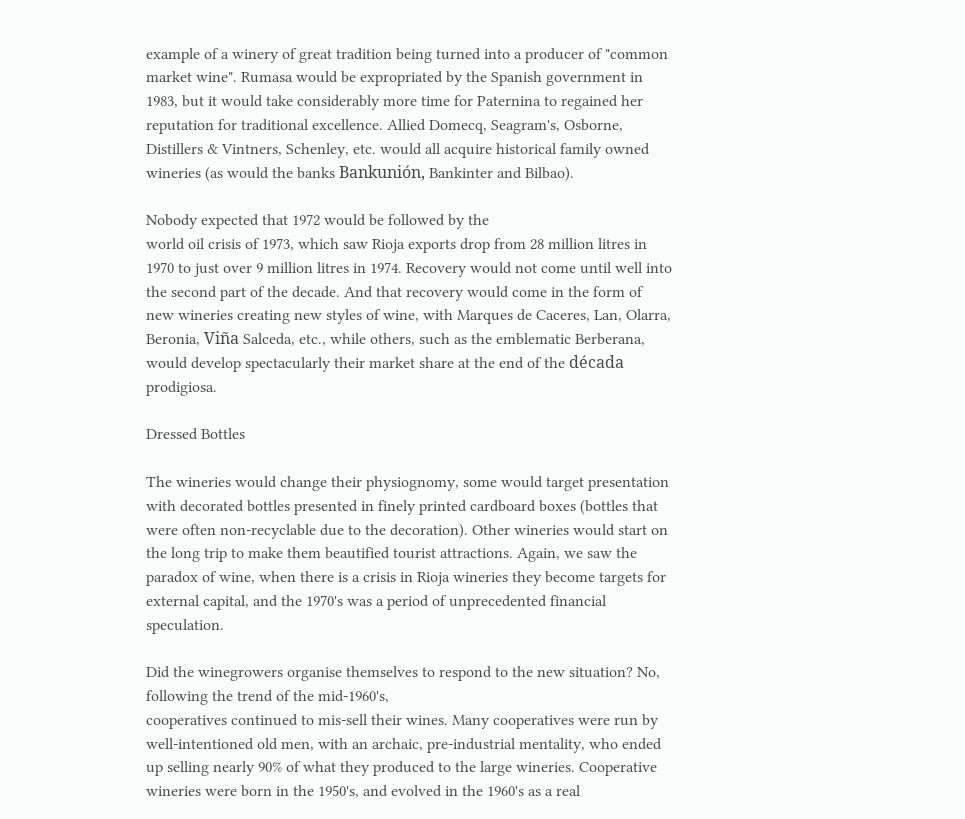example of a winery of great tradition being turned into a producer of "common market wine". Rumasa would be expropriated by the Spanish government in 1983, but it would take considerably more time for Paternina to regained her reputation for traditional excellence. Allied Domecq, Seagram's, Osborne, Distillers & Vintners, Schenley, etc. would all acquire historical family owned wineries (as would the banks Bankunión, Bankinter and Bilbao).

Nobody expected that 1972 would be followed by the
world oil crisis of 1973, which saw Rioja exports drop from 28 million litres in 1970 to just over 9 million litres in 1974. Recovery would not come until well into the second part of the decade. And that recovery would come in the form of new wineries creating new styles of wine, with Marques de Caceres, Lan, Olarra, Beronia, Viña Salceda, etc., while others, such as the emblematic Berberana, would develop spectacularly their market share at the end of the década prodigiosa.

Dressed Bottles

The wineries would change their physiognomy, some would target presentation with decorated bottles presented in finely printed cardboard boxes (bottles that were often non-recyclable due to the decoration). Other wineries would start on the long trip to make them beautified tourist attractions. Again, we saw the paradox of wine, when there is a crisis in Rioja wineries they become targets for external capital, and the 1970's was a period of unprecedented financial speculation.

Did the winegrowers organise themselves to respond to the new situation? No, following the trend of the mid-1960's,
cooperatives continued to mis-sell their wines. Many cooperatives were run by well-intentioned old men, with an archaic, pre-industrial mentality, who ended up selling nearly 90% of what they produced to the large wineries. Cooperative wineries were born in the 1950's, and evolved in the 1960's as a real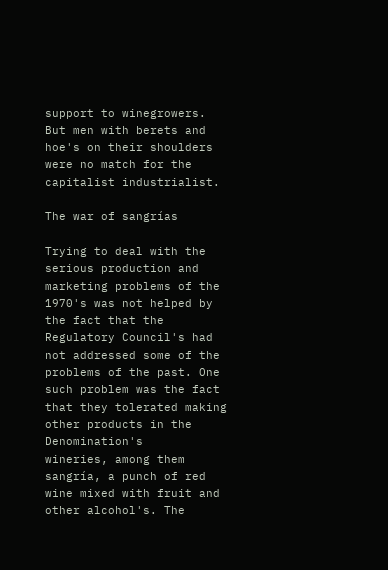support to winegrowers. But men with berets and hoe's on their shoulders were no match for the capitalist industrialist.

The war of sangrías

Trying to deal with the serious production and marketing problems of the 1970's was not helped by the fact that the Regulatory Council's had not addressed some of the problems of the past. One such problem was the fact that they tolerated making other products in the Denomination's
wineries, among them sangría, a punch of red wine mixed with fruit and other alcohol's. The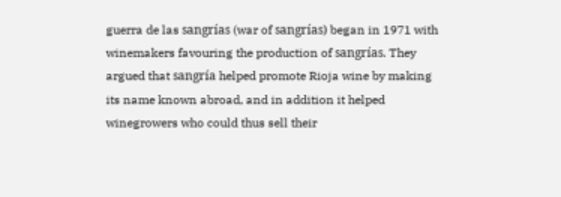guerra de las sangrías (war of sangrías) began in 1971 with winemakers favouring the production of sangrías. They argued that sangría helped promote Rioja wine by making its name known abroad, and in addition it helped winegrowers who could thus sell their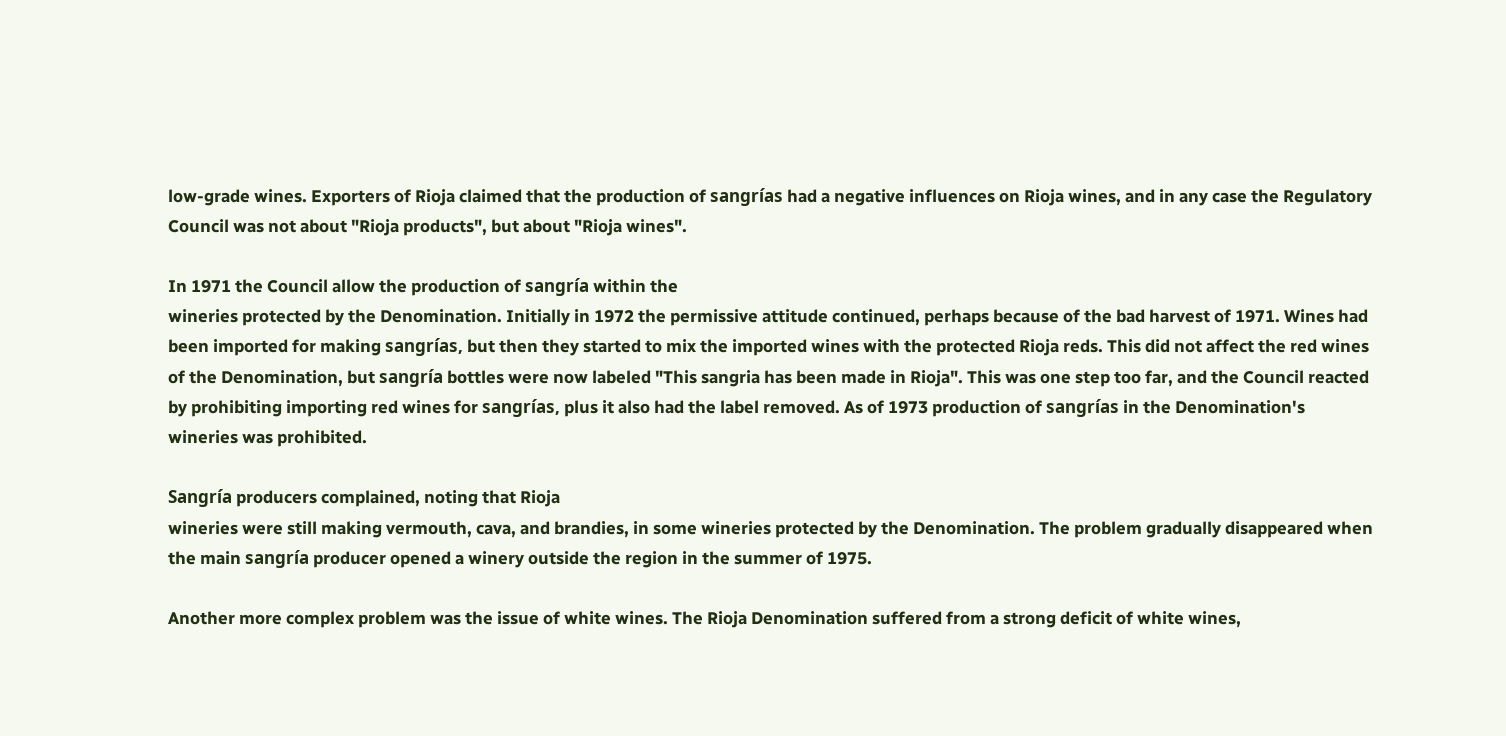low-grade wines. Exporters of Rioja claimed that the production of sangrías had a negative influences on Rioja wines, and in any case the Regulatory Council was not about "Rioja products", but about "Rioja wines".

In 1971 the Council allow the production of sangría within the
wineries protected by the Denomination. Initially in 1972 the permissive attitude continued, perhaps because of the bad harvest of 1971. Wines had been imported for making sangrías, but then they started to mix the imported wines with the protected Rioja reds. This did not affect the red wines of the Denomination, but sangría bottles were now labeled "This sangria has been made in Rioja". This was one step too far, and the Council reacted by prohibiting importing red wines for sangrías, plus it also had the label removed. As of 1973 production of sangrías in the Denomination's wineries was prohibited.

Sangría producers complained, noting that Rioja
wineries were still making vermouth, cava, and brandies, in some wineries protected by the Denomination. The problem gradually disappeared when the main sangría producer opened a winery outside the region in the summer of 1975.

Another more complex problem was the issue of white wines. The Rioja Denomination suffered from a strong deficit of white wines,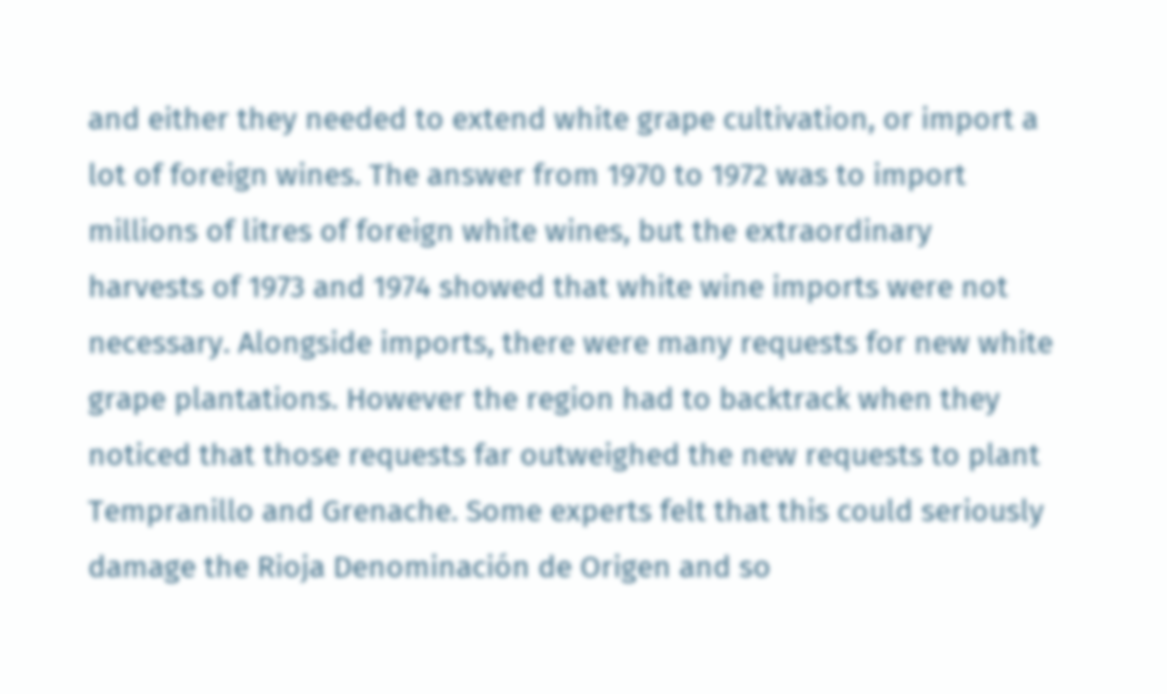and either they needed to extend white grape cultivation, or import a lot of foreign wines. The answer from 1970 to 1972 was to import millions of litres of foreign white wines, but the extraordinary
harvests of 1973 and 1974 showed that white wine imports were not necessary. Alongside imports, there were many requests for new white grape plantations. However the region had to backtrack when they noticed that those requests far outweighed the new requests to plant Tempranillo and Grenache. Some experts felt that this could seriously damage the Rioja Denominación de Origen and so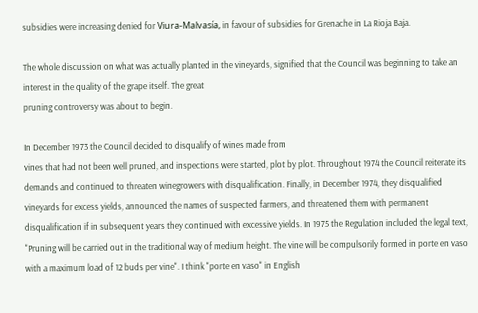subsidies were increasing denied for Viura-Malvasía, in favour of subsidies for Grenache in La Rioja Baja.

The whole discussion on what was actually planted in the vineyards, signified that the Council was beginning to take an interest in the quality of the grape itself. The great
pruning controversy was about to begin.

In December 1973 the Council decided to disqualify of wines made from
vines that had not been well pruned, and inspections were started, plot by plot. Throughout 1974 the Council reiterate its demands and continued to threaten winegrowers with disqualification. Finally, in December 1974, they disqualified vineyards for excess yields, announced the names of suspected farmers, and threatened them with permanent disqualification if in subsequent years they continued with excessive yields. In 1975 the Regulation included the legal text, "Pruning will be carried out in the traditional way of medium height. The vine will be compulsorily formed in porte en vaso with a maximum load of 12 buds per vine". I think "porte en vaso" in English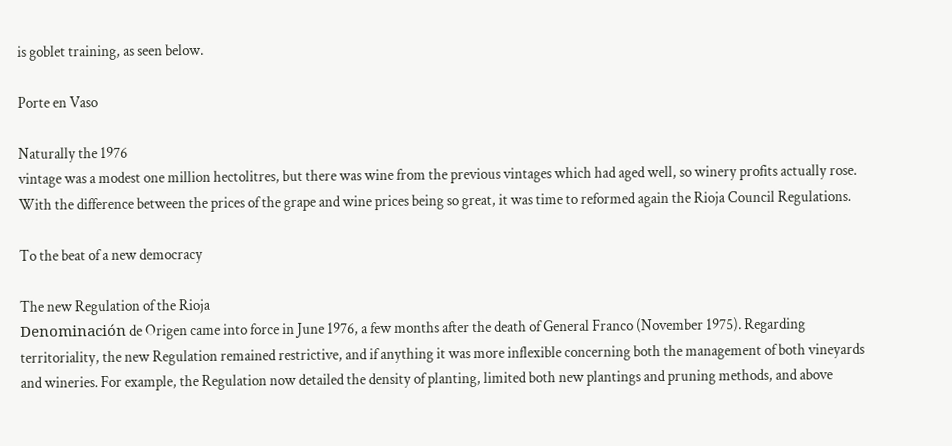is goblet training, as seen below.

Porte en Vaso

Naturally the 1976
vintage was a modest one million hectolitres, but there was wine from the previous vintages which had aged well, so winery profits actually rose. With the difference between the prices of the grape and wine prices being so great, it was time to reformed again the Rioja Council Regulations.

To the beat of a new democracy

The new Regulation of the Rioja
Denominación de Origen came into force in June 1976, a few months after the death of General Franco (November 1975). Regarding territoriality, the new Regulation remained restrictive, and if anything it was more inflexible concerning both the management of both vineyards and wineries. For example, the Regulation now detailed the density of planting, limited both new plantings and pruning methods, and above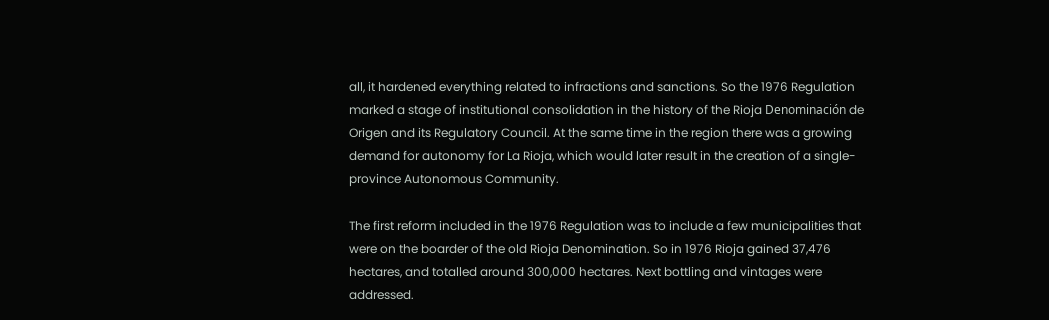all, it hardened everything related to infractions and sanctions. So the 1976 Regulation marked a stage of institutional consolidation in the history of the Rioja Denominación de Origen and its Regulatory Council. At the same time in the region there was a growing demand for autonomy for La Rioja, which would later result in the creation of a single-province Autonomous Community.

The first reform included in the 1976 Regulation was to include a few municipalities that were on the boarder of the old Rioja Denomination. So in 1976 Rioja gained 37,476
hectares, and totalled around 300,000 hectares. Next bottling and vintages were addressed.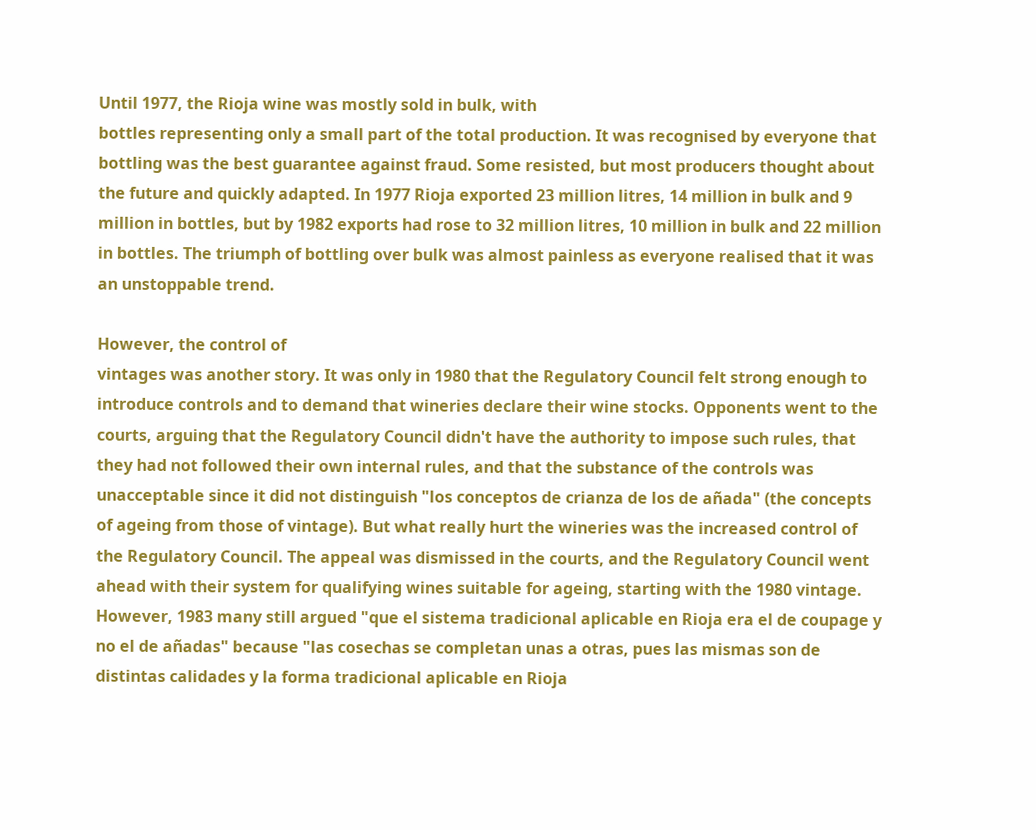Until 1977, the Rioja wine was mostly sold in bulk, with
bottles representing only a small part of the total production. It was recognised by everyone that bottling was the best guarantee against fraud. Some resisted, but most producers thought about the future and quickly adapted. In 1977 Rioja exported 23 million litres, 14 million in bulk and 9 million in bottles, but by 1982 exports had rose to 32 million litres, 10 million in bulk and 22 million in bottles. The triumph of bottling over bulk was almost painless as everyone realised that it was an unstoppable trend.

However, the control of
vintages was another story. It was only in 1980 that the Regulatory Council felt strong enough to introduce controls and to demand that wineries declare their wine stocks. Opponents went to the courts, arguing that the Regulatory Council didn't have the authority to impose such rules, that they had not followed their own internal rules, and that the substance of the controls was unacceptable since it did not distinguish "los conceptos de crianza de los de añada" (the concepts of ageing from those of vintage). But what really hurt the wineries was the increased control of the Regulatory Council. The appeal was dismissed in the courts, and the Regulatory Council went ahead with their system for qualifying wines suitable for ageing, starting with the 1980 vintage. However, 1983 many still argued "que el sistema tradicional aplicable en Rioja era el de coupage y no el de añadas" because "las cosechas se completan unas a otras, pues las mismas son de distintas calidades y la forma tradicional aplicable en Rioja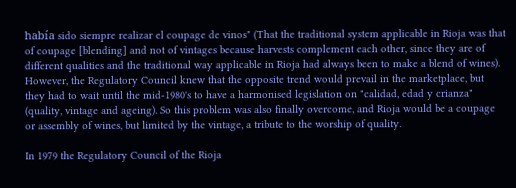había sido siempre realizar el coupage de vinos" (That the traditional system applicable in Rioja was that of coupage [blending] and not of vintages because harvests complement each other, since they are of different qualities and the traditional way applicable in Rioja had always been to make a blend of wines). However, the Regulatory Council knew that the opposite trend would prevail in the marketplace, but they had to wait until the mid-1980's to have a harmonised legislation on "calidad, edad y crianza" (quality, vintage and ageing). So this problem was also finally overcome, and Rioja would be a coupage or assembly of wines, but limited by the vintage, a tribute to the worship of quality.

In 1979 the Regulatory Council of the Rioja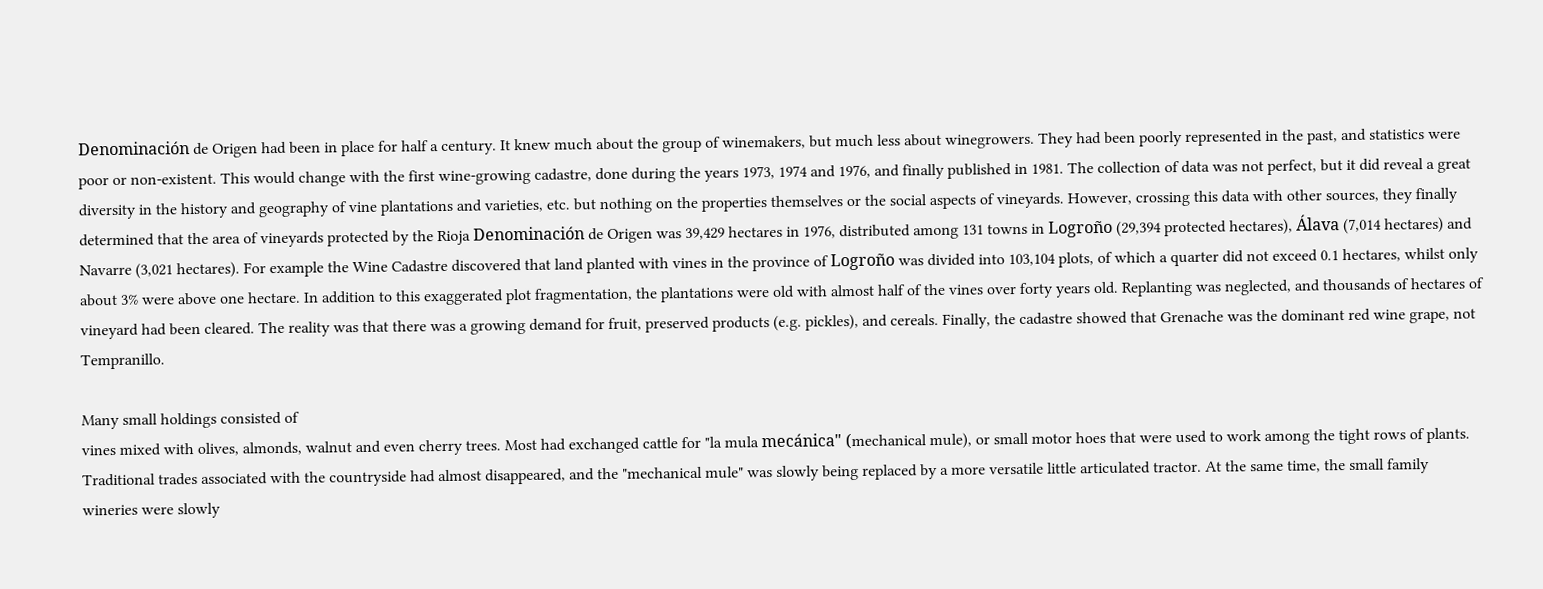Denominación de Origen had been in place for half a century. It knew much about the group of winemakers, but much less about winegrowers. They had been poorly represented in the past, and statistics were poor or non-existent. This would change with the first wine-growing cadastre, done during the years 1973, 1974 and 1976, and finally published in 1981. The collection of data was not perfect, but it did reveal a great diversity in the history and geography of vine plantations and varieties, etc. but nothing on the properties themselves or the social aspects of vineyards. However, crossing this data with other sources, they finally determined that the area of vineyards protected by the Rioja Denominación de Origen was 39,429 hectares in 1976, distributed among 131 towns in Logroño (29,394 protected hectares), Álava (7,014 hectares) and Navarre (3,021 hectares). For example the Wine Cadastre discovered that land planted with vines in the province of Logroño was divided into 103,104 plots, of which a quarter did not exceed 0.1 hectares, whilst only about 3% were above one hectare. In addition to this exaggerated plot fragmentation, the plantations were old with almost half of the vines over forty years old. Replanting was neglected, and thousands of hectares of vineyard had been cleared. The reality was that there was a growing demand for fruit, preserved products (e.g. pickles), and cereals. Finally, the cadastre showed that Grenache was the dominant red wine grape, not Tempranillo.

Many small holdings consisted of
vines mixed with olives, almonds, walnut and even cherry trees. Most had exchanged cattle for "la mula mecánica" (mechanical mule), or small motor hoes that were used to work among the tight rows of plants. Traditional trades associated with the countryside had almost disappeared, and the "mechanical mule" was slowly being replaced by a more versatile little articulated tractor. At the same time, the small family wineries were slowly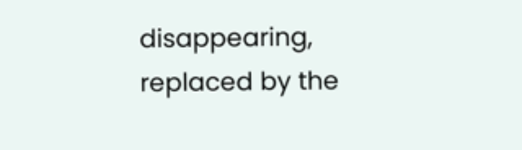disappearing, replaced by the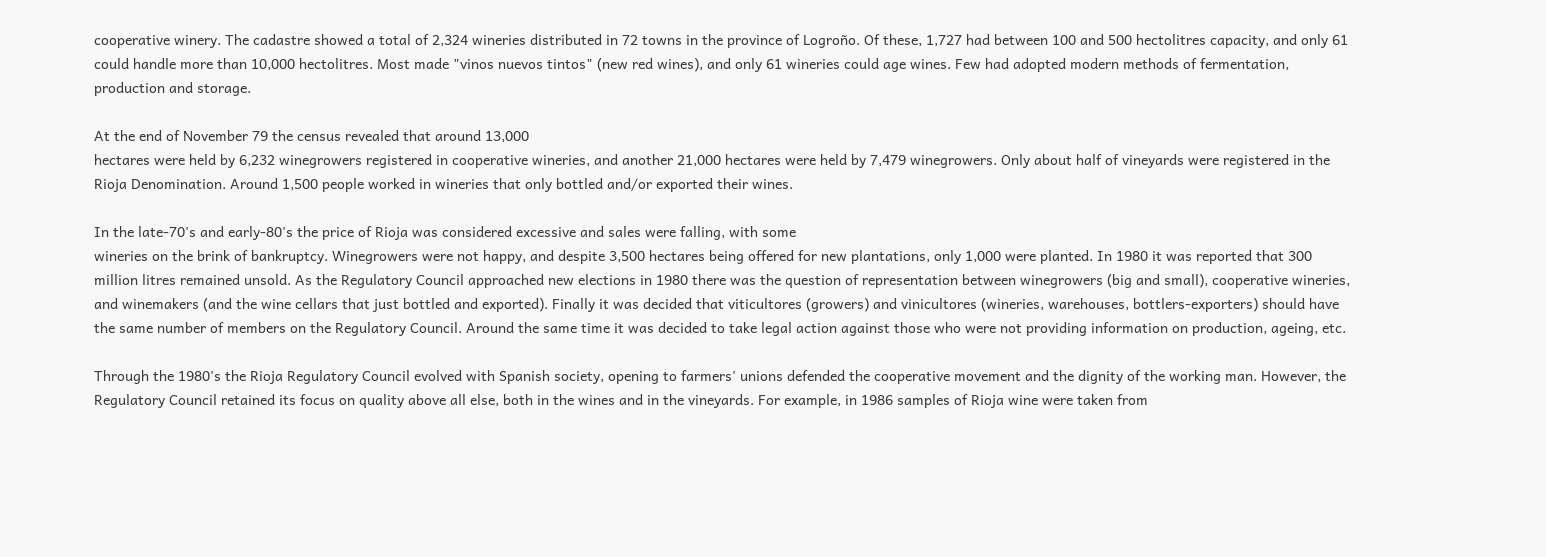cooperative winery. The cadastre showed a total of 2,324 wineries distributed in 72 towns in the province of Logroño. Of these, 1,727 had between 100 and 500 hectolitres capacity, and only 61 could handle more than 10,000 hectolitres. Most made "vinos nuevos tintos" (new red wines), and only 61 wineries could age wines. Few had adopted modern methods of fermentation, production and storage.

At the end of November 79 the census revealed that around 13,000
hectares were held by 6,232 winegrowers registered in cooperative wineries, and another 21,000 hectares were held by 7,479 winegrowers. Only about half of vineyards were registered in the Rioja Denomination. Around 1,500 people worked in wineries that only bottled and/or exported their wines.

In the late-70's and early-80's the price of Rioja was considered excessive and sales were falling, with some
wineries on the brink of bankruptcy. Winegrowers were not happy, and despite 3,500 hectares being offered for new plantations, only 1,000 were planted. In 1980 it was reported that 300 million litres remained unsold. As the Regulatory Council approached new elections in 1980 there was the question of representation between winegrowers (big and small), cooperative wineries, and winemakers (and the wine cellars that just bottled and exported). Finally it was decided that viticultores (growers) and vinicultores (wineries, warehouses, bottlers-exporters) should have the same number of members on the Regulatory Council. Around the same time it was decided to take legal action against those who were not providing information on production, ageing, etc.

Through the 1980's the Rioja Regulatory Council evolved with Spanish society, opening to farmers' unions defended the cooperative movement and the dignity of the working man. However, the Regulatory Council retained its focus on quality above all else, both in the wines and in the vineyards. For example, in 1986 samples of Rioja wine were taken from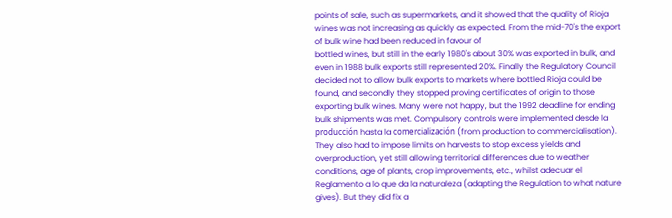points of sale, such as supermarkets, and it showed that the quality of Rioja wines was not increasing as quickly as expected. From the mid-70's the export of bulk wine had been reduced in favour of
bottled wines, but still in the early 1980's about 30% was exported in bulk, and even in 1988 bulk exports still represented 20%. Finally the Regulatory Council decided not to allow bulk exports to markets where bottled Rioja could be found, and secondly they stopped proving certificates of origin to those exporting bulk wines. Many were not happy, but the 1992 deadline for ending bulk shipments was met. Compulsory controls were implemented desde la producción hasta la comercialización (from production to commercialisation). They also had to impose limits on harvests to stop excess yields and overproduction, yet still allowing territorial differences due to weather conditions, age of plants, crop improvements, etc., whilst adecuar el Reglamento a lo que da la naturaleza (adapting the Regulation to what nature gives). But they did fix a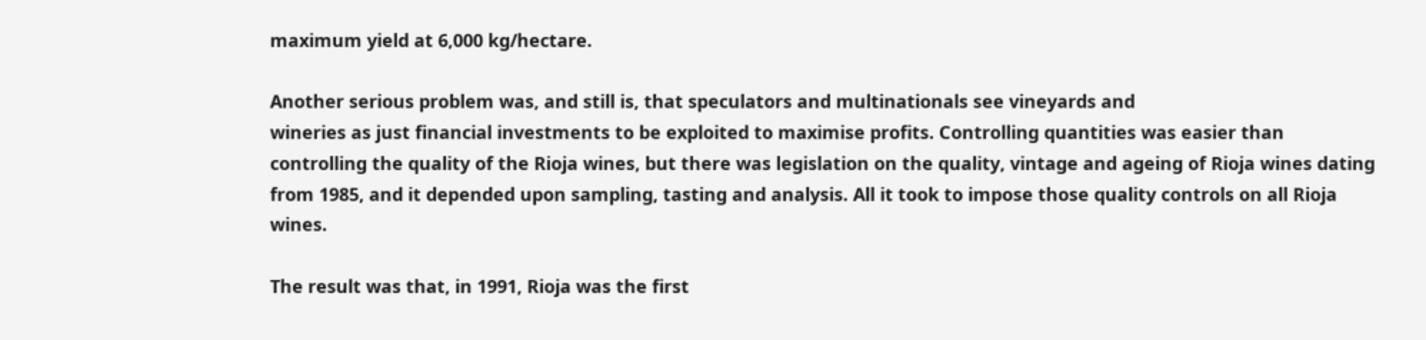maximum yield at 6,000 kg/hectare.

Another serious problem was, and still is, that speculators and multinationals see vineyards and
wineries as just financial investments to be exploited to maximise profits. Controlling quantities was easier than controlling the quality of the Rioja wines, but there was legislation on the quality, vintage and ageing of Rioja wines dating from 1985, and it depended upon sampling, tasting and analysis. All it took to impose those quality controls on all Rioja wines.

The result was that, in 1991, Rioja was the first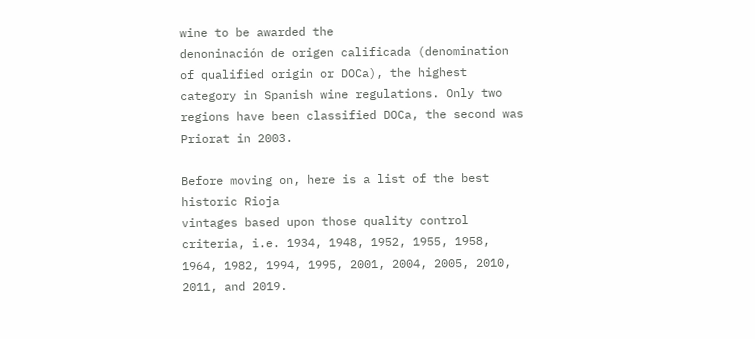wine to be awarded the
denoninación de origen calificada (denomination of qualified origin or DOCa), the highest category in Spanish wine regulations. Only two regions have been classified DOCa, the second was Priorat in 2003.

Before moving on, here is a list of the best historic Rioja
vintages based upon those quality control criteria, i.e. 1934, 1948, 1952, 1955, 1958, 1964, 1982, 1994, 1995, 2001, 2004, 2005, 2010, 2011, and 2019.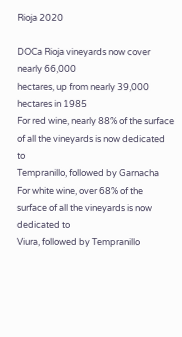Rioja 2020

DOCa Rioja vineyards now cover nearly 66,000
hectares, up from nearly 39,000 hectares in 1985
For red wine, nearly 88% of the surface of all the vineyards is now dedicated to
Tempranillo, followed by Garnacha
For white wine, over 68% of the surface of all the vineyards is now dedicated to
Viura, followed by Tempranillo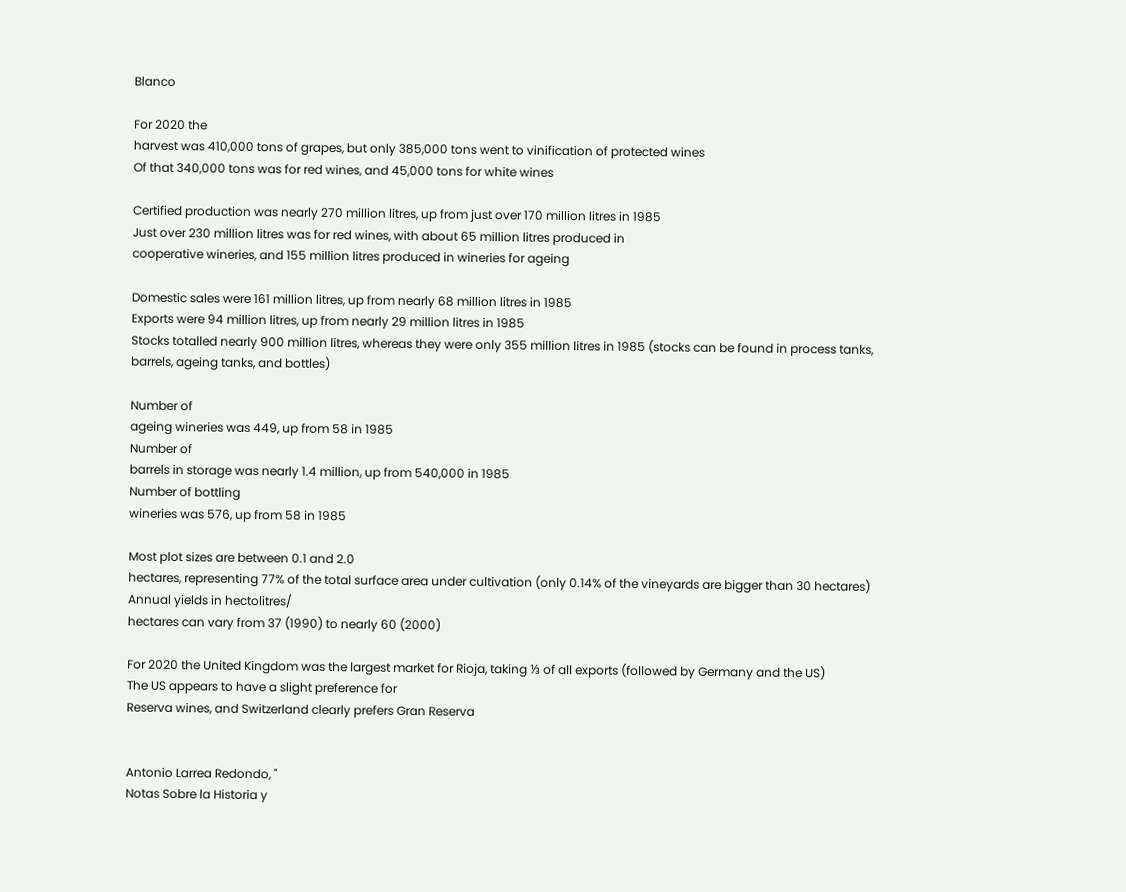Blanco

For 2020 the
harvest was 410,000 tons of grapes, but only 385,000 tons went to vinification of protected wines
Of that 340,000 tons was for red wines, and 45,000 tons for white wines

Certified production was nearly 270 million litres, up from just over 170 million litres in 1985
Just over 230 million litres was for red wines, with about 65 million litres produced in
cooperative wineries, and 155 million litres produced in wineries for ageing

Domestic sales were 161 million litres, up from nearly 68 million litres in 1985
Exports were 94 million litres, up from nearly 29 million litres in 1985
Stocks totalled nearly 900 million litres, whereas they were only 355 million litres in 1985 (stocks can be found in process tanks,
barrels, ageing tanks, and bottles)

Number of
ageing wineries was 449, up from 58 in 1985
Number of
barrels in storage was nearly 1.4 million, up from 540,000 in 1985
Number of bottling
wineries was 576, up from 58 in 1985

Most plot sizes are between 0.1 and 2.0
hectares, representing 77% of the total surface area under cultivation (only 0.14% of the vineyards are bigger than 30 hectares)
Annual yields in hectolitres/
hectares can vary from 37 (1990) to nearly 60 (2000)

For 2020 the United Kingdom was the largest market for Rioja, taking ⅓ of all exports (followed by Germany and the US)
The US appears to have a slight preference for
Reserva wines, and Switzerland clearly prefers Gran Reserva


Antonio Larrea Redondo, "
Notas Sobre la Historia y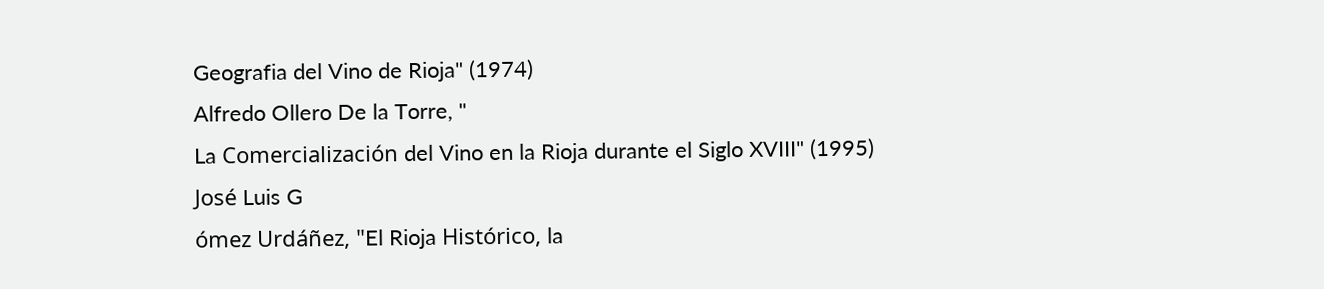Geografia del Vino de Rioja" (1974)
Alfredo Ollero De la Torre, "
La Comercialización del Vino en la Rioja durante el Siglo XVIII" (1995)
José Luis G
ómez Urdáñez, "El Rioja Histórico, la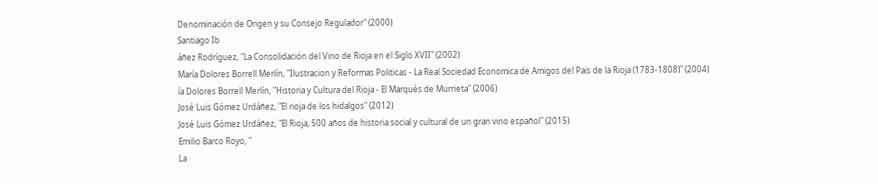Denominación de Origen y su Consejo Regulador" (2000)
Santiago Ib
áñez Rodríguez, "La Consolidación del Vino de Rioja en el Siglo XVII" (2002)
María Dolores Borrell Merlín, "Ilustracion y Reformas Politicas - La Real Sociedad Economica de Amigos del Pais de la Rioja (1783-1808)" (2004)
ía Dolores Borrell Merlín, "Historia y Cultura del Rioja - El Marqués de Murrieta" (2006)
José Luis Gómez Urdáñez, "El rioja de los hidalgos" (2012)
José Luis Gómez Urdáñez, "El Rioja, 500 años de historia social y cultural de un gran vino español" (2015)
Emilio Barco Royo, "
La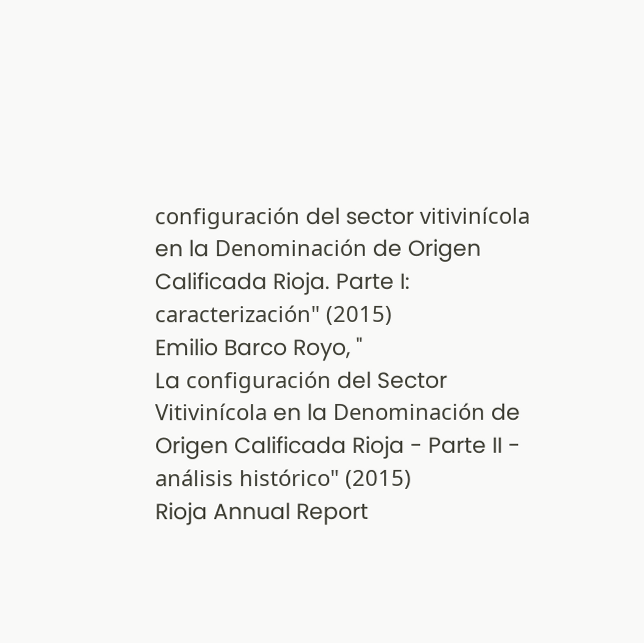configuración del sector vitivinícola en la Denominación de Origen Calificada Rioja. Parte I: caracterización" (2015)
Emilio Barco Royo, "
La configuración del Sector Vitivinícola en la Denominación de Origen Calificada Rioja - Parte II - análisis histórico" (2015)
Rioja Annual Report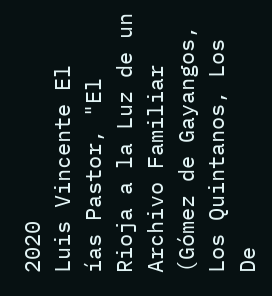2020
Luis Vincente El
ías Pastor, "El Rioja a la Luz de un Archivo Familiar (Gómez de Gayangos, Los Quintanos, Los De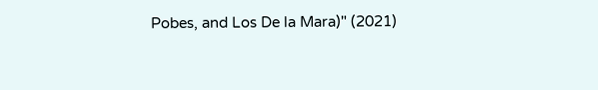Pobes, and Los De la Mara)" (2021)